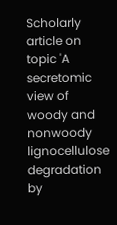Scholarly article on topic 'A secretomic view of woody and nonwoody lignocellulose degradation by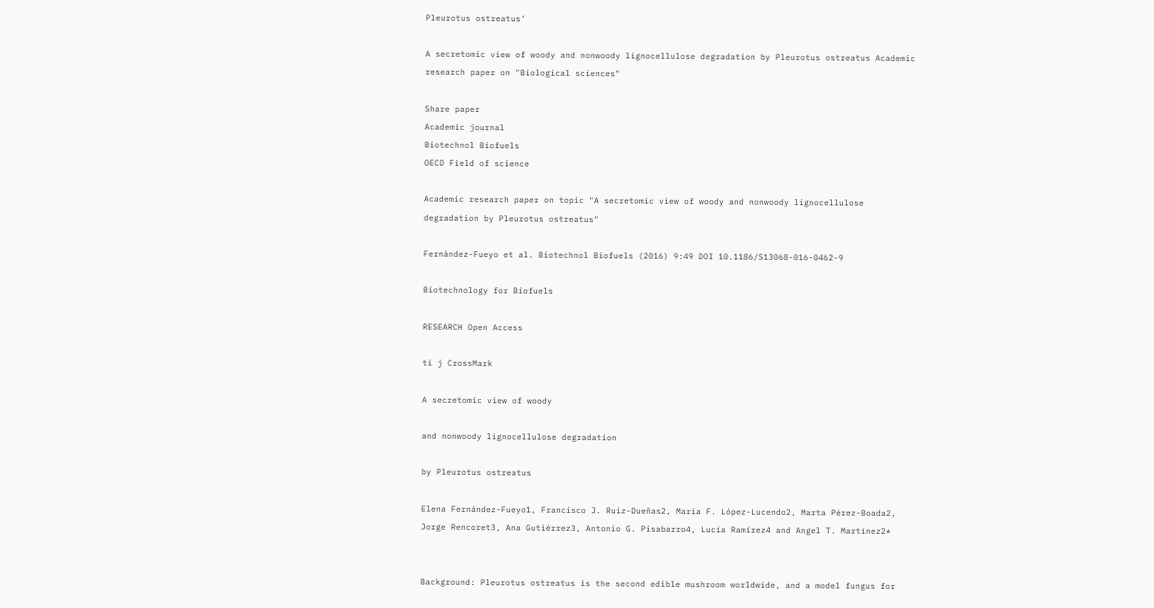Pleurotus ostreatus'

A secretomic view of woody and nonwoody lignocellulose degradation by Pleurotus ostreatus Academic research paper on "Biological sciences"

Share paper
Academic journal
Biotechnol Biofuels
OECD Field of science

Academic research paper on topic "A secretomic view of woody and nonwoody lignocellulose degradation by Pleurotus ostreatus"

Fernández-Fueyo et al. Biotechnol Biofuels (2016) 9:49 DOI 10.1186/S13068-016-0462-9

Biotechnology for Biofuels

RESEARCH Open Access

ti j CrossMark

A secretomic view of woody

and nonwoody lignocellulose degradation

by Pleurotus ostreatus

Elena Fernández-Fueyo1, Francisco J. Ruiz-Dueñas2, María F. López-Lucendo2, Marta Pérez-Boada2, Jorge Rencoret3, Ana Gutiérrez3, Antonio G. Pisabarro4, Lucía Ramírez4 and Angel T. Martínez2*


Background: Pleurotus ostreatus is the second edible mushroom worldwide, and a model fungus for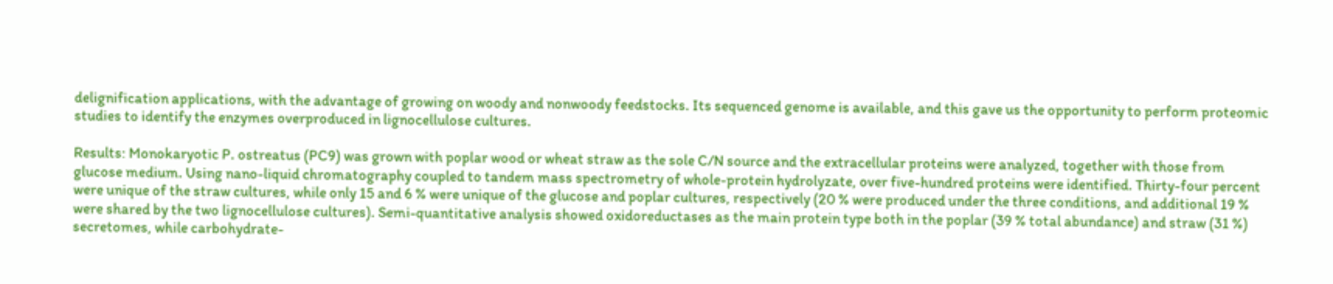delignification applications, with the advantage of growing on woody and nonwoody feedstocks. Its sequenced genome is available, and this gave us the opportunity to perform proteomic studies to identify the enzymes overproduced in lignocellulose cultures.

Results: Monokaryotic P. ostreatus (PC9) was grown with poplar wood or wheat straw as the sole C/N source and the extracellular proteins were analyzed, together with those from glucose medium. Using nano-liquid chromatography coupled to tandem mass spectrometry of whole-protein hydrolyzate, over five-hundred proteins were identified. Thirty-four percent were unique of the straw cultures, while only 15 and 6 % were unique of the glucose and poplar cultures, respectively (20 % were produced under the three conditions, and additional 19 % were shared by the two lignocellulose cultures). Semi-quantitative analysis showed oxidoreductases as the main protein type both in the poplar (39 % total abundance) and straw (31 %) secretomes, while carbohydrate-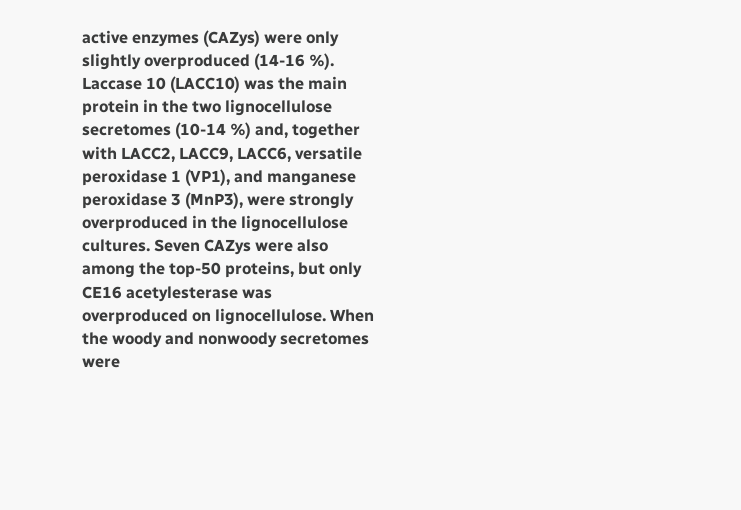active enzymes (CAZys) were only slightly overproduced (14-16 %). Laccase 10 (LACC10) was the main protein in the two lignocellulose secretomes (10-14 %) and, together with LACC2, LACC9, LACC6, versatile peroxidase 1 (VP1), and manganese peroxidase 3 (MnP3), were strongly overproduced in the lignocellulose cultures. Seven CAZys were also among the top-50 proteins, but only CE16 acetylesterase was overproduced on lignocellulose. When the woody and nonwoody secretomes were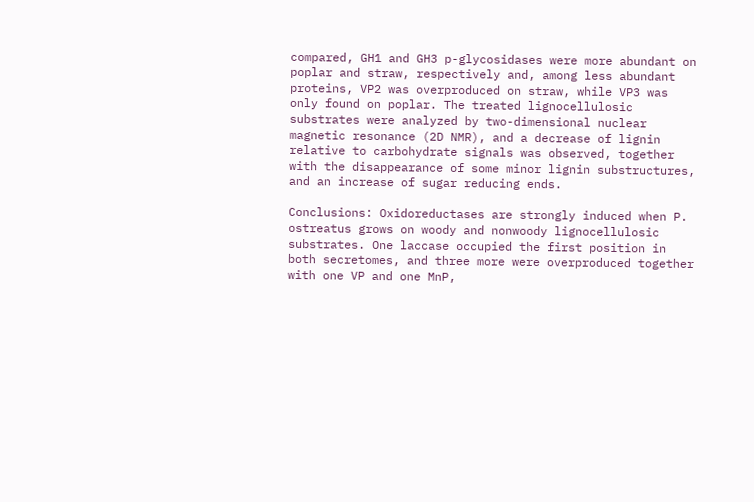compared, GH1 and GH3 p-glycosidases were more abundant on poplar and straw, respectively and, among less abundant proteins, VP2 was overproduced on straw, while VP3 was only found on poplar. The treated lignocellulosic substrates were analyzed by two-dimensional nuclear magnetic resonance (2D NMR), and a decrease of lignin relative to carbohydrate signals was observed, together with the disappearance of some minor lignin substructures, and an increase of sugar reducing ends.

Conclusions: Oxidoreductases are strongly induced when P. ostreatus grows on woody and nonwoody lignocellulosic substrates. One laccase occupied the first position in both secretomes, and three more were overproduced together with one VP and one MnP,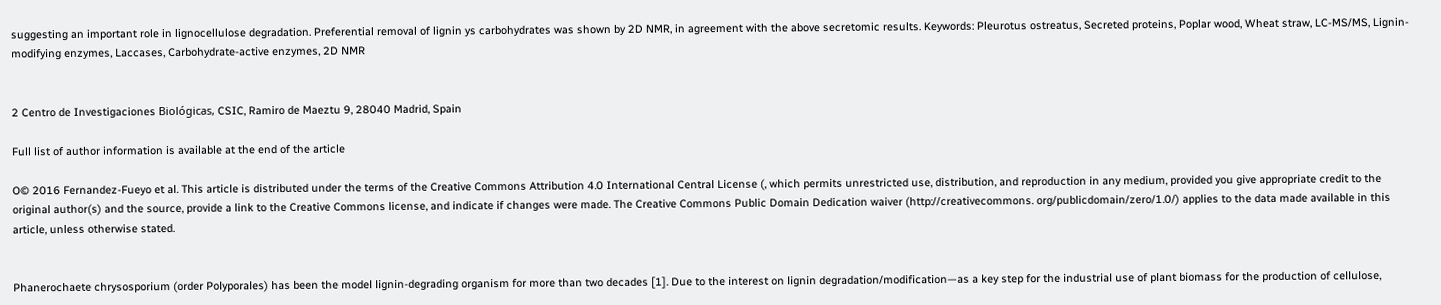suggesting an important role in lignocellulose degradation. Preferential removal of lignin ys carbohydrates was shown by 2D NMR, in agreement with the above secretomic results. Keywords: Pleurotus ostreatus, Secreted proteins, Poplar wood, Wheat straw, LC-MS/MS, Lignin-modifying enzymes, Laccases, Carbohydrate-active enzymes, 2D NMR


2 Centro de Investigaciones Biológicas, CSIC, Ramiro de Maeztu 9, 28040 Madrid, Spain

Full list of author information is available at the end of the article

O© 2016 Fernandez-Fueyo et al. This article is distributed under the terms of the Creative Commons Attribution 4.0 International Central License (, which permits unrestricted use, distribution, and reproduction in any medium, provided you give appropriate credit to the original author(s) and the source, provide a link to the Creative Commons license, and indicate if changes were made. The Creative Commons Public Domain Dedication waiver (http://creativecommons. org/publicdomain/zero/1.0/) applies to the data made available in this article, unless otherwise stated.


Phanerochaete chrysosporium (order Polyporales) has been the model lignin-degrading organism for more than two decades [1]. Due to the interest on lignin degradation/modification—as a key step for the industrial use of plant biomass for the production of cellulose,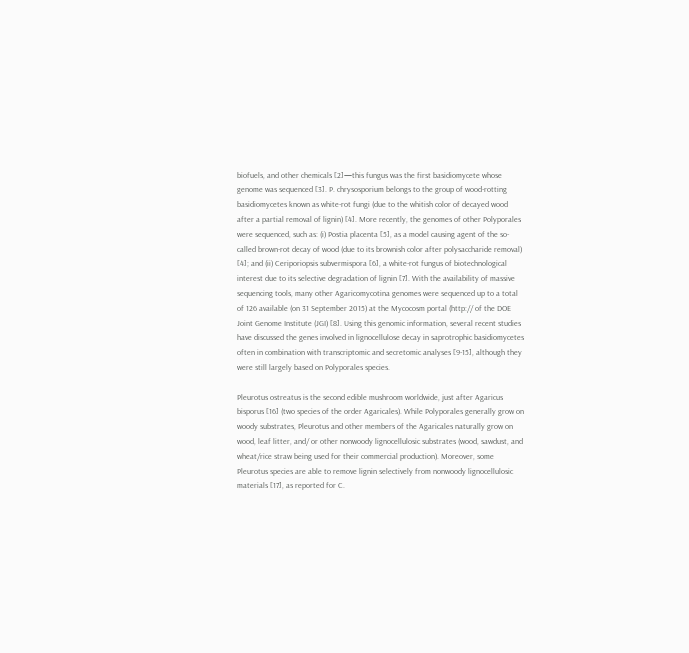biofuels, and other chemicals [2]—this fungus was the first basidiomycete whose genome was sequenced [3]. P. chrysosporium belongs to the group of wood-rotting basidiomycetes known as white-rot fungi (due to the whitish color of decayed wood after a partial removal of lignin) [4]. More recently, the genomes of other Polyporales were sequenced, such as: (i) Postia placenta [5], as a model causing agent of the so-called brown-rot decay of wood (due to its brownish color after polysaccharide removal) [4]; and (ii) Ceriporiopsis subvermispora [6], a white-rot fungus of biotechnological interest due to its selective degradation of lignin [7]. With the availability of massive sequencing tools, many other Agaricomycotina genomes were sequenced up to a total of 126 available (on 31 September 2015) at the Mycocosm portal (http:// of the DOE Joint Genome Institute (JGI) [8]. Using this genomic information, several recent studies have discussed the genes involved in lignocellulose decay in saprotrophic basidiomycetes often in combination with transcriptomic and secretomic analyses [9-15], although they were still largely based on Polyporales species.

Pleurotus ostreatus is the second edible mushroom worldwide, just after Agaricus bisporus [16] (two species of the order Agaricales). While Polyporales generally grow on woody substrates, Pleurotus and other members of the Agaricales naturally grow on wood, leaf litter, and/ or other nonwoody lignocellulosic substrates (wood, sawdust, and wheat/rice straw being used for their commercial production). Moreover, some Pleurotus species are able to remove lignin selectively from nonwoody lignocellulosic materials [17], as reported for C.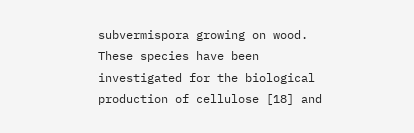subvermispora growing on wood. These species have been investigated for the biological production of cellulose [18] and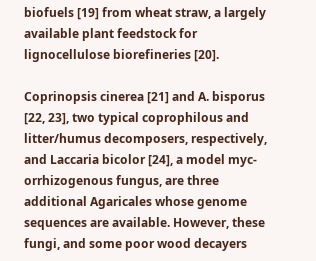biofuels [19] from wheat straw, a largely available plant feedstock for lignocellulose biorefineries [20].

Coprinopsis cinerea [21] and A. bisporus [22, 23], two typical coprophilous and litter/humus decomposers, respectively, and Laccaria bicolor [24], a model myc-orrhizogenous fungus, are three additional Agaricales whose genome sequences are available. However, these fungi, and some poor wood decayers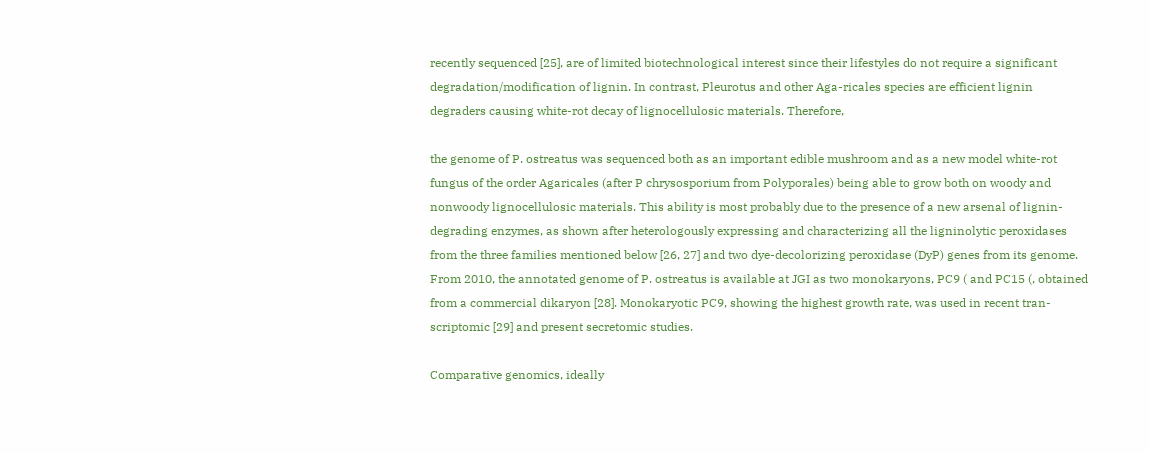recently sequenced [25], are of limited biotechnological interest since their lifestyles do not require a significant degradation/modification of lignin. In contrast, Pleurotus and other Aga-ricales species are efficient lignin degraders causing white-rot decay of lignocellulosic materials. Therefore,

the genome of P. ostreatus was sequenced both as an important edible mushroom and as a new model white-rot fungus of the order Agaricales (after P chrysosporium from Polyporales) being able to grow both on woody and nonwoody lignocellulosic materials. This ability is most probably due to the presence of a new arsenal of lignin-degrading enzymes, as shown after heterologously expressing and characterizing all the ligninolytic peroxidases from the three families mentioned below [26, 27] and two dye-decolorizing peroxidase (DyP) genes from its genome. From 2010, the annotated genome of P. ostreatus is available at JGI as two monokaryons, PC9 ( and PC15 (, obtained from a commercial dikaryon [28]. Monokaryotic PC9, showing the highest growth rate, was used in recent tran-scriptomic [29] and present secretomic studies.

Comparative genomics, ideally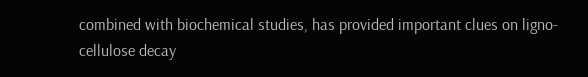combined with biochemical studies, has provided important clues on ligno-cellulose decay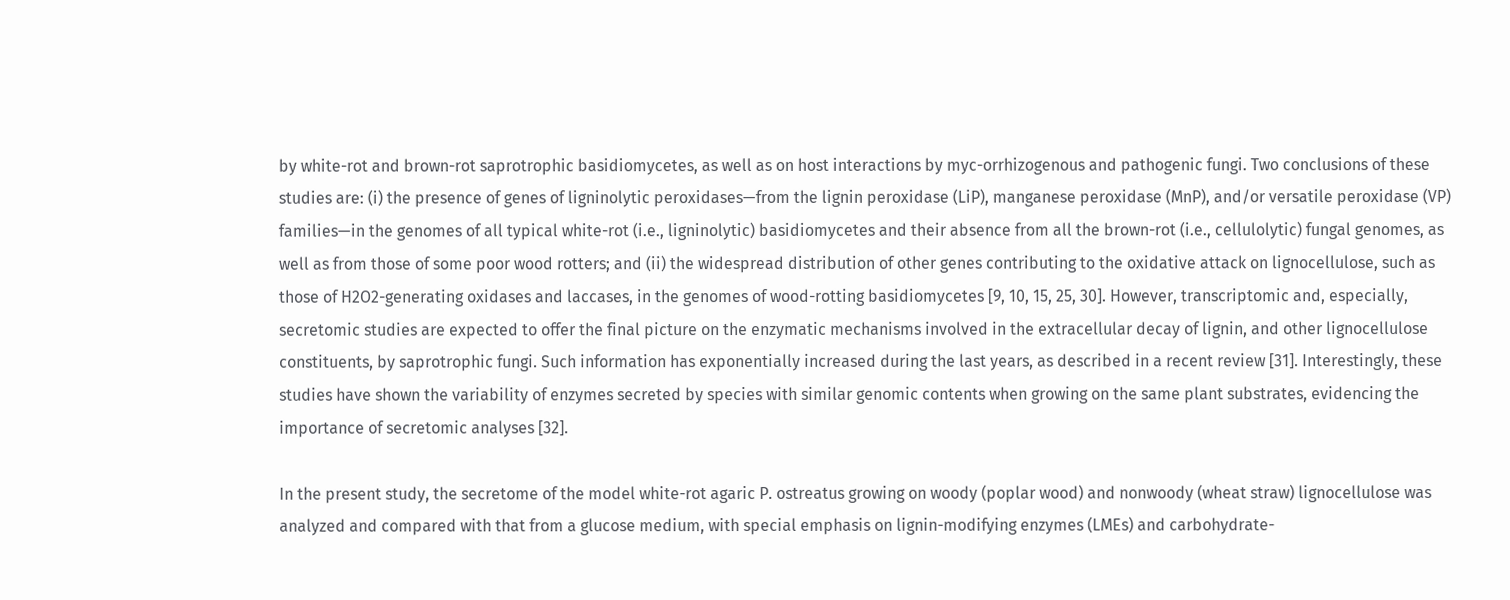by white-rot and brown-rot saprotrophic basidiomycetes, as well as on host interactions by myc-orrhizogenous and pathogenic fungi. Two conclusions of these studies are: (i) the presence of genes of ligninolytic peroxidases—from the lignin peroxidase (LiP), manganese peroxidase (MnP), and/or versatile peroxidase (VP) families—in the genomes of all typical white-rot (i.e., ligninolytic) basidiomycetes and their absence from all the brown-rot (i.e., cellulolytic) fungal genomes, as well as from those of some poor wood rotters; and (ii) the widespread distribution of other genes contributing to the oxidative attack on lignocellulose, such as those of H2O2-generating oxidases and laccases, in the genomes of wood-rotting basidiomycetes [9, 10, 15, 25, 30]. However, transcriptomic and, especially, secretomic studies are expected to offer the final picture on the enzymatic mechanisms involved in the extracellular decay of lignin, and other lignocellulose constituents, by saprotrophic fungi. Such information has exponentially increased during the last years, as described in a recent review [31]. Interestingly, these studies have shown the variability of enzymes secreted by species with similar genomic contents when growing on the same plant substrates, evidencing the importance of secretomic analyses [32].

In the present study, the secretome of the model white-rot agaric P. ostreatus growing on woody (poplar wood) and nonwoody (wheat straw) lignocellulose was analyzed and compared with that from a glucose medium, with special emphasis on lignin-modifying enzymes (LMEs) and carbohydrate-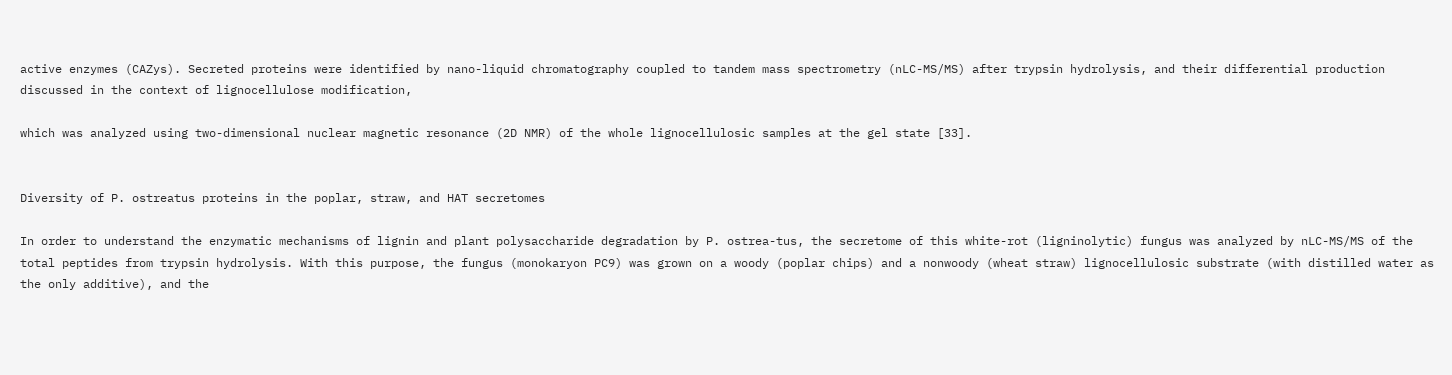active enzymes (CAZys). Secreted proteins were identified by nano-liquid chromatography coupled to tandem mass spectrometry (nLC-MS/MS) after trypsin hydrolysis, and their differential production discussed in the context of lignocellulose modification,

which was analyzed using two-dimensional nuclear magnetic resonance (2D NMR) of the whole lignocellulosic samples at the gel state [33].


Diversity of P. ostreatus proteins in the poplar, straw, and HAT secretomes

In order to understand the enzymatic mechanisms of lignin and plant polysaccharide degradation by P. ostrea-tus, the secretome of this white-rot (ligninolytic) fungus was analyzed by nLC-MS/MS of the total peptides from trypsin hydrolysis. With this purpose, the fungus (monokaryon PC9) was grown on a woody (poplar chips) and a nonwoody (wheat straw) lignocellulosic substrate (with distilled water as the only additive), and the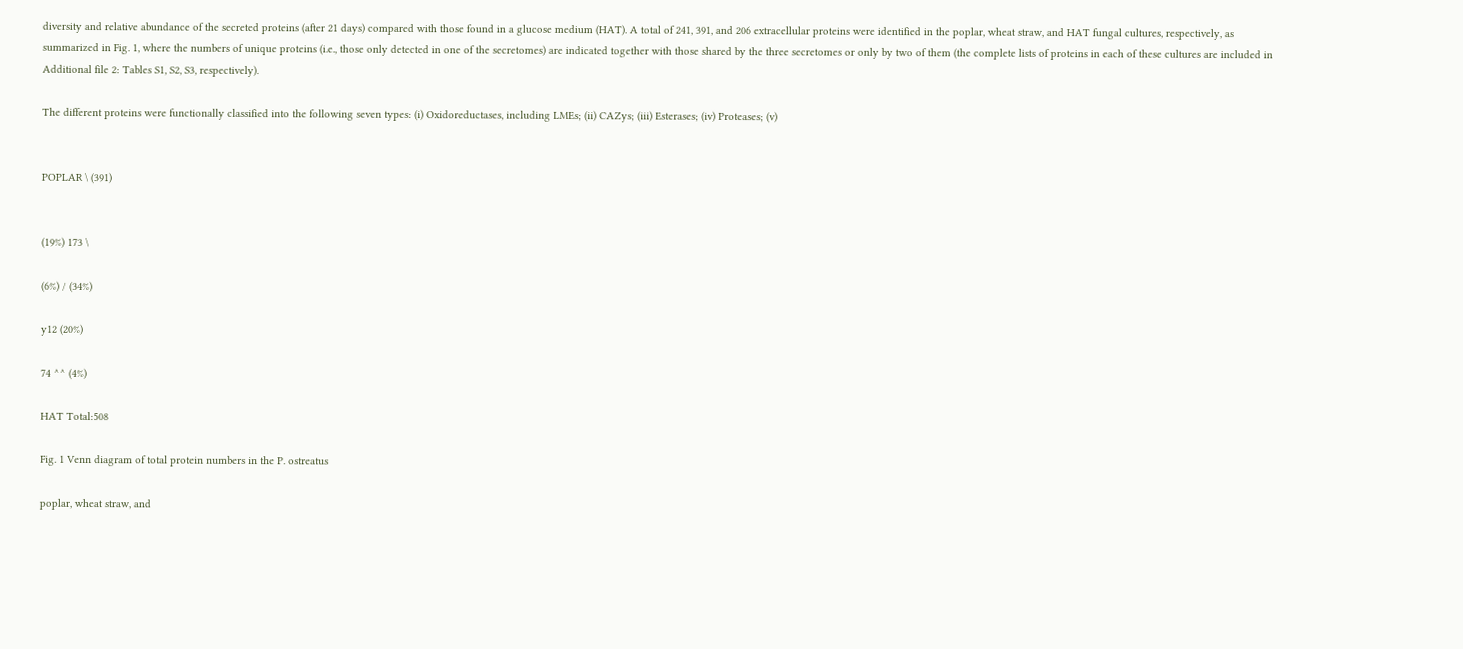diversity and relative abundance of the secreted proteins (after 21 days) compared with those found in a glucose medium (HAT). A total of 241, 391, and 206 extracellular proteins were identified in the poplar, wheat straw, and HAT fungal cultures, respectively, as summarized in Fig. 1, where the numbers of unique proteins (i.e., those only detected in one of the secretomes) are indicated together with those shared by the three secretomes or only by two of them (the complete lists of proteins in each of these cultures are included in Additional file 2: Tables S1, S2, S3, respectively).

The different proteins were functionally classified into the following seven types: (i) Oxidoreductases, including LMEs; (ii) CAZys; (iii) Esterases; (iv) Proteases; (v)


POPLAR \ (391)


(19%) 173 \

(6%) / (34%)

y12 (20%)

74 ^^ (4%)

HAT Total:508

Fig. 1 Venn diagram of total protein numbers in the P. ostreatus

poplar, wheat straw, and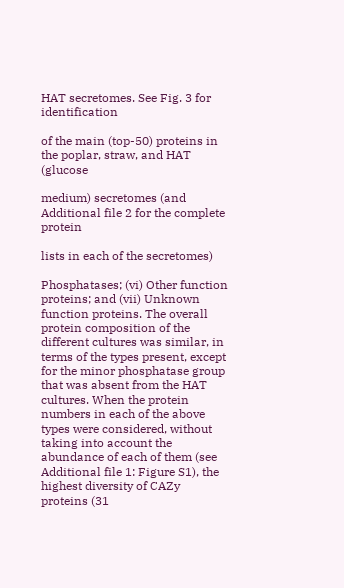HAT secretomes. See Fig. 3 for identification

of the main (top-50) proteins in the poplar, straw, and HAT (glucose

medium) secretomes (and Additional file 2 for the complete protein

lists in each of the secretomes)

Phosphatases; (vi) Other function proteins; and (vii) Unknown function proteins. The overall protein composition of the different cultures was similar, in terms of the types present, except for the minor phosphatase group that was absent from the HAT cultures. When the protein numbers in each of the above types were considered, without taking into account the abundance of each of them (see Additional file 1: Figure S1), the highest diversity of CAZy proteins (31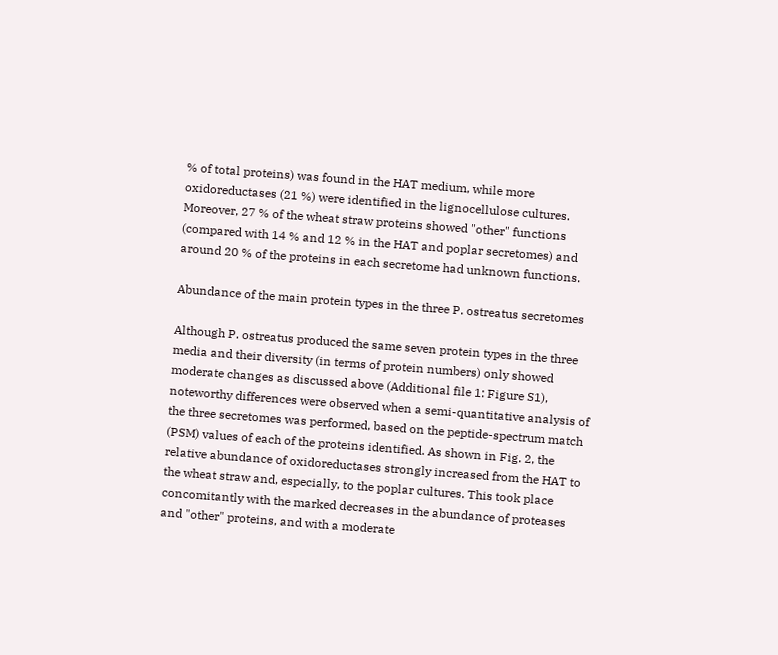% of total proteins) was found in the HAT medium, while more oxidoreductases (21 %) were identified in the lignocellulose cultures. Moreover, 27 % of the wheat straw proteins showed "other" functions (compared with 14 % and 12 % in the HAT and poplar secretomes) and around 20 % of the proteins in each secretome had unknown functions.

Abundance of the main protein types in the three P. ostreatus secretomes

Although P. ostreatus produced the same seven protein types in the three media and their diversity (in terms of protein numbers) only showed moderate changes as discussed above (Additional file 1: Figure S1), noteworthy differences were observed when a semi-quantitative analysis of the three secretomes was performed, based on the peptide-spectrum match (PSM) values of each of the proteins identified. As shown in Fig. 2, the relative abundance of oxidoreductases strongly increased from the HAT to the wheat straw and, especially, to the poplar cultures. This took place concomitantly with the marked decreases in the abundance of proteases and "other" proteins, and with a moderate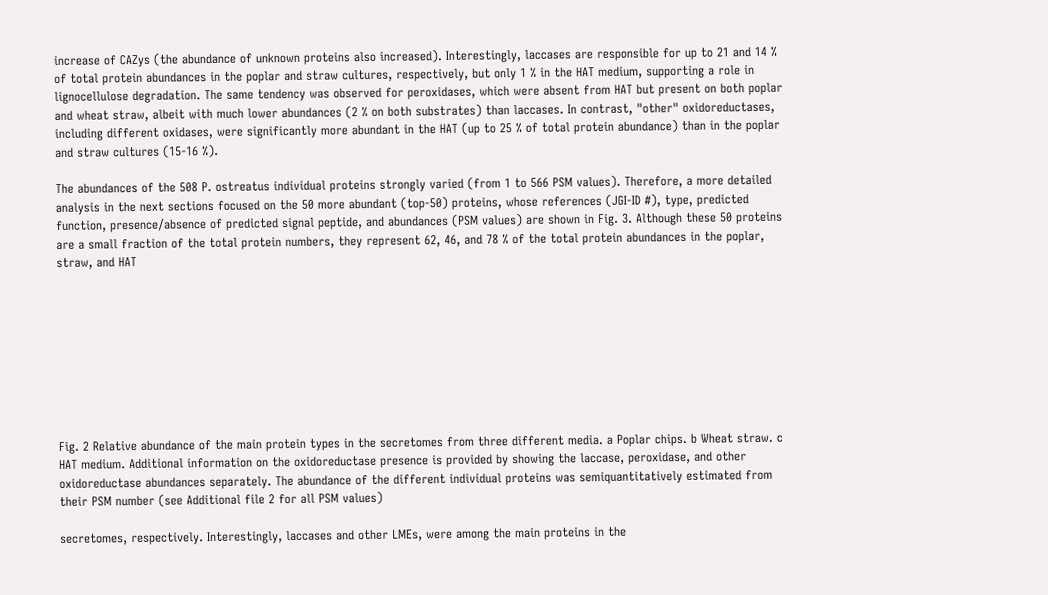increase of CAZys (the abundance of unknown proteins also increased). Interestingly, laccases are responsible for up to 21 and 14 % of total protein abundances in the poplar and straw cultures, respectively, but only 1 % in the HAT medium, supporting a role in lignocellulose degradation. The same tendency was observed for peroxidases, which were absent from HAT but present on both poplar and wheat straw, albeit with much lower abundances (2 % on both substrates) than laccases. In contrast, "other" oxidoreductases, including different oxidases, were significantly more abundant in the HAT (up to 25 % of total protein abundance) than in the poplar and straw cultures (15-16 %).

The abundances of the 508 P. ostreatus individual proteins strongly varied (from 1 to 566 PSM values). Therefore, a more detailed analysis in the next sections focused on the 50 more abundant (top-50) proteins, whose references (JGI-ID #), type, predicted function, presence/absence of predicted signal peptide, and abundances (PSM values) are shown in Fig. 3. Although these 50 proteins are a small fraction of the total protein numbers, they represent 62, 46, and 78 % of the total protein abundances in the poplar, straw, and HAT









Fig. 2 Relative abundance of the main protein types in the secretomes from three different media. a Poplar chips. b Wheat straw. c HAT medium. Additional information on the oxidoreductase presence is provided by showing the laccase, peroxidase, and other oxidoreductase abundances separately. The abundance of the different individual proteins was semiquantitatively estimated from their PSM number (see Additional file 2 for all PSM values)

secretomes, respectively. Interestingly, laccases and other LMEs, were among the main proteins in the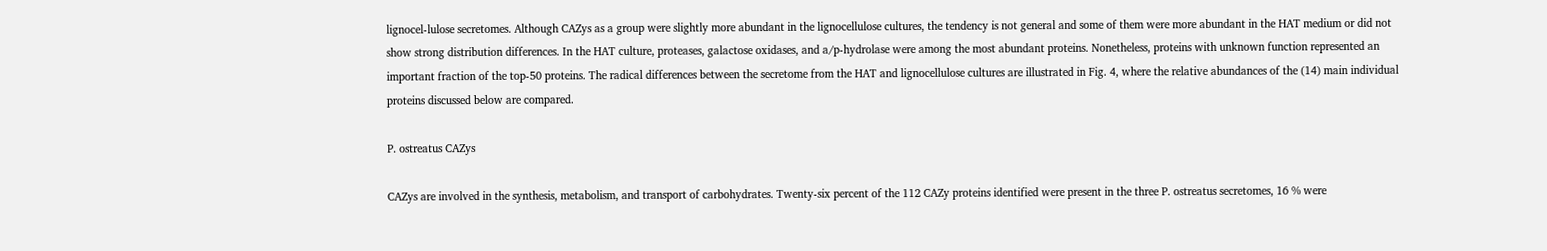lignocel-lulose secretomes. Although CAZys as a group were slightly more abundant in the lignocellulose cultures, the tendency is not general and some of them were more abundant in the HAT medium or did not show strong distribution differences. In the HAT culture, proteases, galactose oxidases, and a/p-hydrolase were among the most abundant proteins. Nonetheless, proteins with unknown function represented an important fraction of the top-50 proteins. The radical differences between the secretome from the HAT and lignocellulose cultures are illustrated in Fig. 4, where the relative abundances of the (14) main individual proteins discussed below are compared.

P. ostreatus CAZys

CAZys are involved in the synthesis, metabolism, and transport of carbohydrates. Twenty-six percent of the 112 CAZy proteins identified were present in the three P. ostreatus secretomes, 16 % were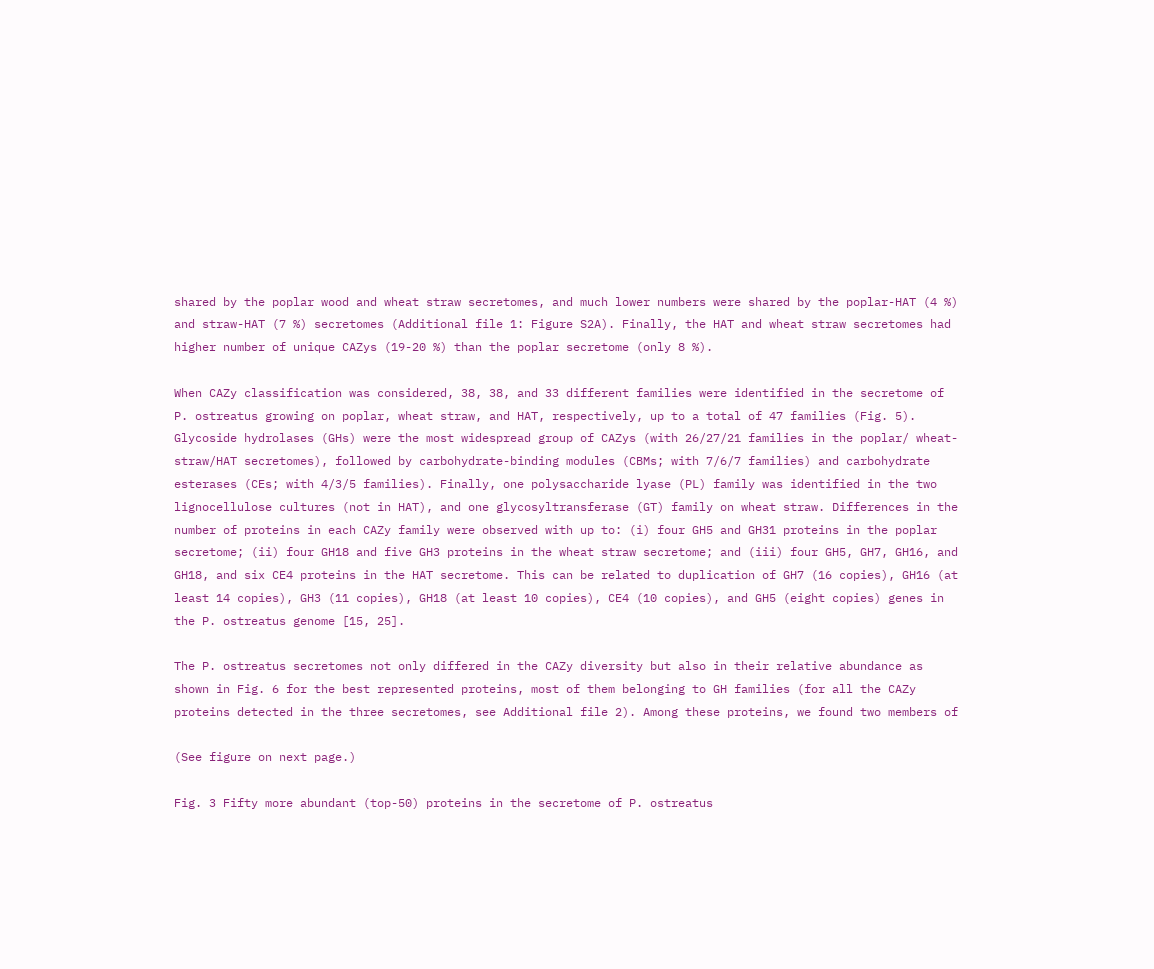shared by the poplar wood and wheat straw secretomes, and much lower numbers were shared by the poplar-HAT (4 %) and straw-HAT (7 %) secretomes (Additional file 1: Figure S2A). Finally, the HAT and wheat straw secretomes had higher number of unique CAZys (19-20 %) than the poplar secretome (only 8 %).

When CAZy classification was considered, 38, 38, and 33 different families were identified in the secretome of P. ostreatus growing on poplar, wheat straw, and HAT, respectively, up to a total of 47 families (Fig. 5). Glycoside hydrolases (GHs) were the most widespread group of CAZys (with 26/27/21 families in the poplar/ wheat-straw/HAT secretomes), followed by carbohydrate-binding modules (CBMs; with 7/6/7 families) and carbohydrate esterases (CEs; with 4/3/5 families). Finally, one polysaccharide lyase (PL) family was identified in the two lignocellulose cultures (not in HAT), and one glycosyltransferase (GT) family on wheat straw. Differences in the number of proteins in each CAZy family were observed with up to: (i) four GH5 and GH31 proteins in the poplar secretome; (ii) four GH18 and five GH3 proteins in the wheat straw secretome; and (iii) four GH5, GH7, GH16, and GH18, and six CE4 proteins in the HAT secretome. This can be related to duplication of GH7 (16 copies), GH16 (at least 14 copies), GH3 (11 copies), GH18 (at least 10 copies), CE4 (10 copies), and GH5 (eight copies) genes in the P. ostreatus genome [15, 25].

The P. ostreatus secretomes not only differed in the CAZy diversity but also in their relative abundance as shown in Fig. 6 for the best represented proteins, most of them belonging to GH families (for all the CAZy proteins detected in the three secretomes, see Additional file 2). Among these proteins, we found two members of

(See figure on next page.)

Fig. 3 Fifty more abundant (top-50) proteins in the secretome of P. ostreatus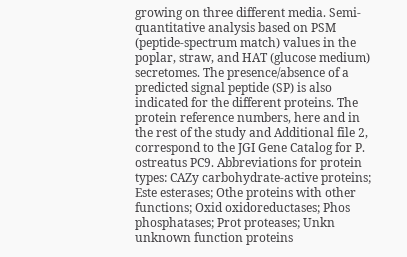growing on three different media. Semi-quantitative analysis based on PSM (peptide-spectrum match) values in the poplar, straw, and HAT (glucose medium) secretomes. The presence/absence of a predicted signal peptide (SP) is also indicated for the different proteins. The protein reference numbers, here and in the rest of the study and Additional file 2, correspond to the JGI Gene Catalog for P. ostreatus PC9. Abbreviations for protein types: CAZy carbohydrate-active proteins; Este esterases; Othe proteins with other functions; Oxid oxidoreductases; Phos phosphatases; Prot proteases; Unkn unknown function proteins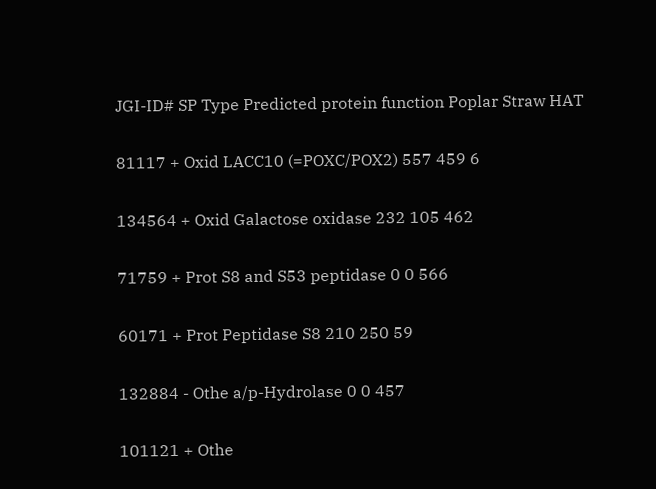JGI-ID# SP Type Predicted protein function Poplar Straw HAT

81117 + Oxid LACC10 (=POXC/POX2) 557 459 6

134564 + Oxid Galactose oxidase 232 105 462

71759 + Prot S8 and S53 peptidase 0 0 566

60171 + Prot Peptidase S8 210 250 59

132884 - Othe a/p-Hydrolase 0 0 457

101121 + Othe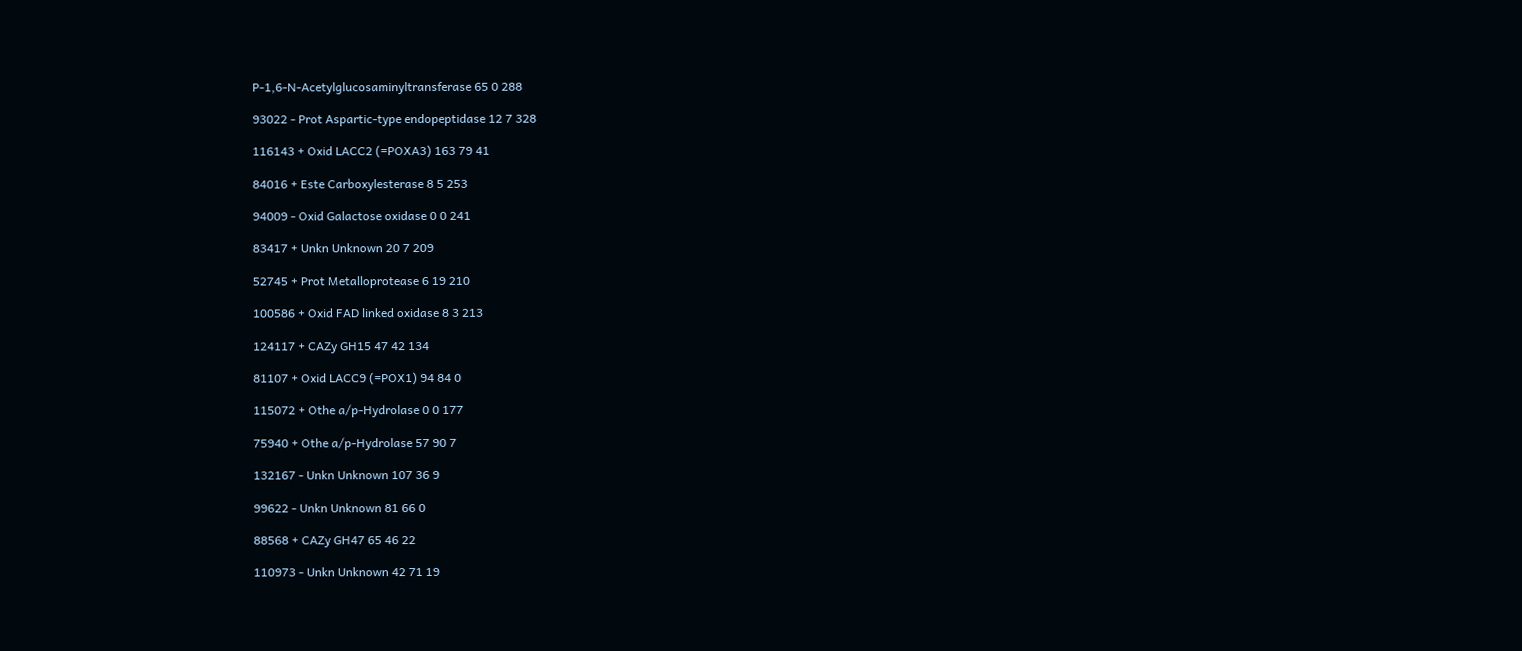P-1,6-N-Acetylglucosaminyltransferase 65 0 288

93022 - Prot Aspartic-type endopeptidase 12 7 328

116143 + Oxid LACC2 (=POXA3) 163 79 41

84016 + Este Carboxylesterase 8 5 253

94009 - Oxid Galactose oxidase 0 0 241

83417 + Unkn Unknown 20 7 209

52745 + Prot Metalloprotease 6 19 210

100586 + Oxid FAD linked oxidase 8 3 213

124117 + CAZy GH15 47 42 134

81107 + Oxid LACC9 (=POX1) 94 84 0

115072 + Othe a/p-Hydrolase 0 0 177

75940 + Othe a/p-Hydrolase 57 90 7

132167 - Unkn Unknown 107 36 9

99622 - Unkn Unknown 81 66 0

88568 + CAZy GH47 65 46 22

110973 - Unkn Unknown 42 71 19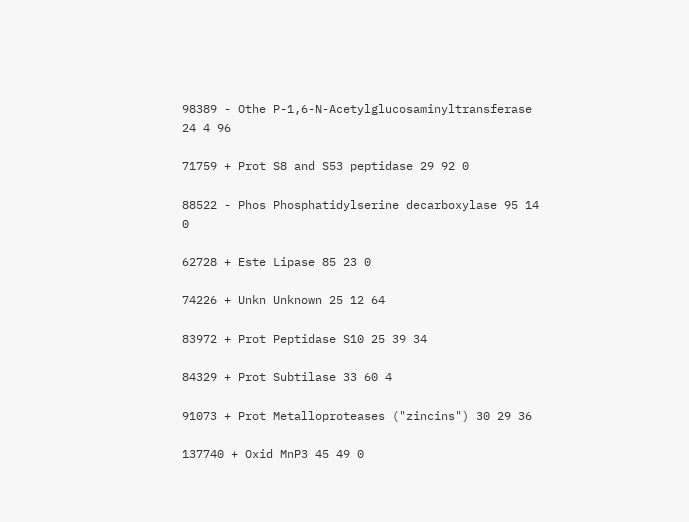98389 - Othe P-1,6-N-Acetylglucosaminyltransferase 24 4 96

71759 + Prot S8 and S53 peptidase 29 92 0

88522 - Phos Phosphatidylserine decarboxylase 95 14 0

62728 + Este Lipase 85 23 0

74226 + Unkn Unknown 25 12 64

83972 + Prot Peptidase S10 25 39 34

84329 + Prot Subtilase 33 60 4

91073 + Prot Metalloproteases ("zincins") 30 29 36

137740 + Oxid MnP3 45 49 0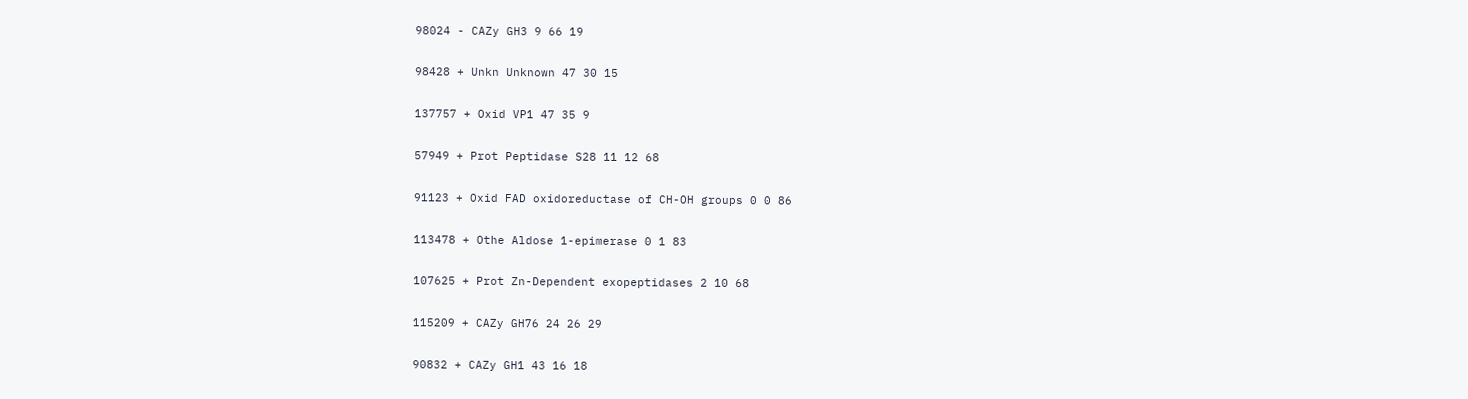98024 - CAZy GH3 9 66 19

98428 + Unkn Unknown 47 30 15

137757 + Oxid VP1 47 35 9

57949 + Prot Peptidase S28 11 12 68

91123 + Oxid FAD oxidoreductase of CH-OH groups 0 0 86

113478 + Othe Aldose 1-epimerase 0 1 83

107625 + Prot Zn-Dependent exopeptidases 2 10 68

115209 + CAZy GH76 24 26 29

90832 + CAZy GH1 43 16 18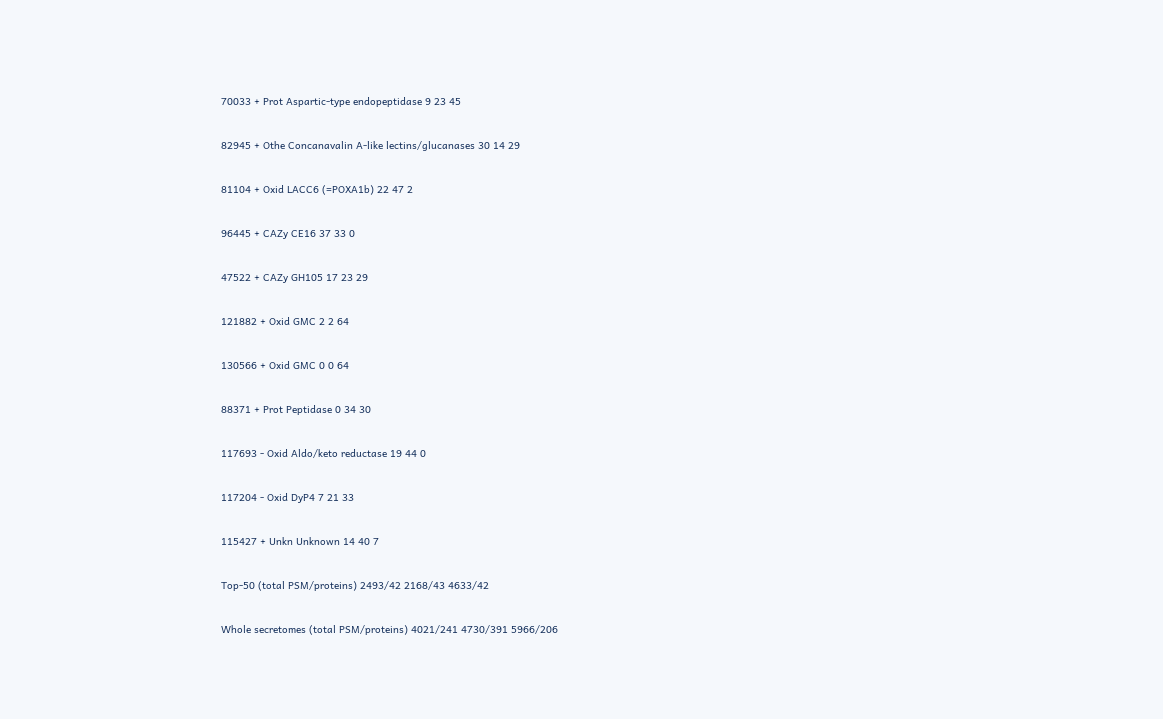70033 + Prot Aspartic-type endopeptidase 9 23 45

82945 + Othe Concanavalin A-like lectins/glucanases 30 14 29

81104 + Oxid LACC6 (=POXA1b) 22 47 2

96445 + CAZy CE16 37 33 0

47522 + CAZy GH105 17 23 29

121882 + Oxid GMC 2 2 64

130566 + Oxid GMC 0 0 64

88371 + Prot Peptidase 0 34 30

117693 - Oxid Aldo/keto reductase 19 44 0

117204 - Oxid DyP4 7 21 33

115427 + Unkn Unknown 14 40 7

Top-50 (total PSM/proteins) 2493/42 2168/43 4633/42

Whole secretomes (total PSM/proteins) 4021/241 4730/391 5966/206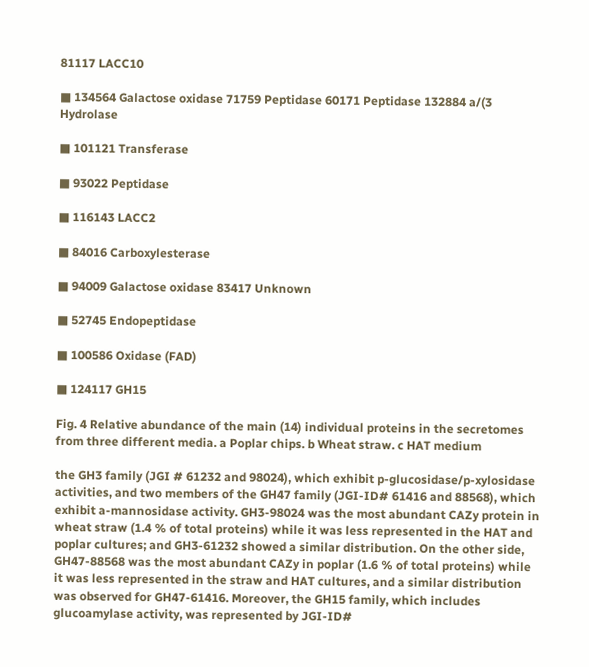81117 LACC10

■ 134564 Galactose oxidase 71759 Peptidase 60171 Peptidase 132884 a/(3 Hydrolase

■ 101121 Transferase

■ 93022 Peptidase

■ 116143 LACC2

■ 84016 Carboxylesterase

■ 94009 Galactose oxidase 83417 Unknown

■ 52745 Endopeptidase

■ 100586 Oxidase (FAD)

■ 124117 GH15

Fig. 4 Relative abundance of the main (14) individual proteins in the secretomes from three different media. a Poplar chips. b Wheat straw. c HAT medium

the GH3 family (JGI # 61232 and 98024), which exhibit p-glucosidase/p-xylosidase activities, and two members of the GH47 family (JGI-ID# 61416 and 88568), which exhibit a-mannosidase activity. GH3-98024 was the most abundant CAZy protein in wheat straw (1.4 % of total proteins) while it was less represented in the HAT and poplar cultures; and GH3-61232 showed a similar distribution. On the other side, GH47-88568 was the most abundant CAZy in poplar (1.6 % of total proteins) while it was less represented in the straw and HAT cultures, and a similar distribution was observed for GH47-61416. Moreover, the GH15 family, which includes glucoamylase activity, was represented by JGI-ID#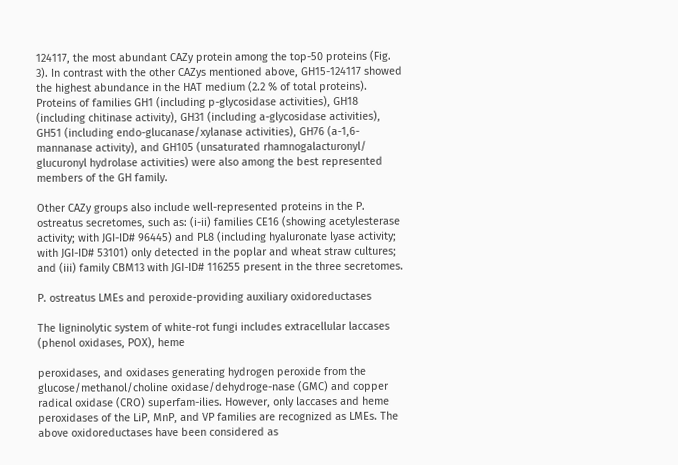124117, the most abundant CAZy protein among the top-50 proteins (Fig. 3). In contrast with the other CAZys mentioned above, GH15-124117 showed the highest abundance in the HAT medium (2.2 % of total proteins). Proteins of families GH1 (including p-glycosidase activities), GH18 (including chitinase activity), GH31 (including a-glycosidase activities), GH51 (including endo-glucanase/xylanase activities), GH76 (a-1,6-mannanase activity), and GH105 (unsaturated rhamnogalacturonyl/ glucuronyl hydrolase activities) were also among the best represented members of the GH family.

Other CAZy groups also include well-represented proteins in the P. ostreatus secretomes, such as: (i-ii) families CE16 (showing acetylesterase activity; with JGI-ID# 96445) and PL8 (including hyaluronate lyase activity; with JGI-ID# 53101) only detected in the poplar and wheat straw cultures; and (iii) family CBM13 with JGI-ID# 116255 present in the three secretomes.

P. ostreatus LMEs and peroxide-providing auxiliary oxidoreductases

The ligninolytic system of white-rot fungi includes extracellular laccases (phenol oxidases, POX), heme

peroxidases, and oxidases generating hydrogen peroxide from the glucose/methanol/choline oxidase/dehydroge-nase (GMC) and copper radical oxidase (CRO) superfam-ilies. However, only laccases and heme peroxidases of the LiP, MnP, and VP families are recognized as LMEs. The above oxidoreductases have been considered as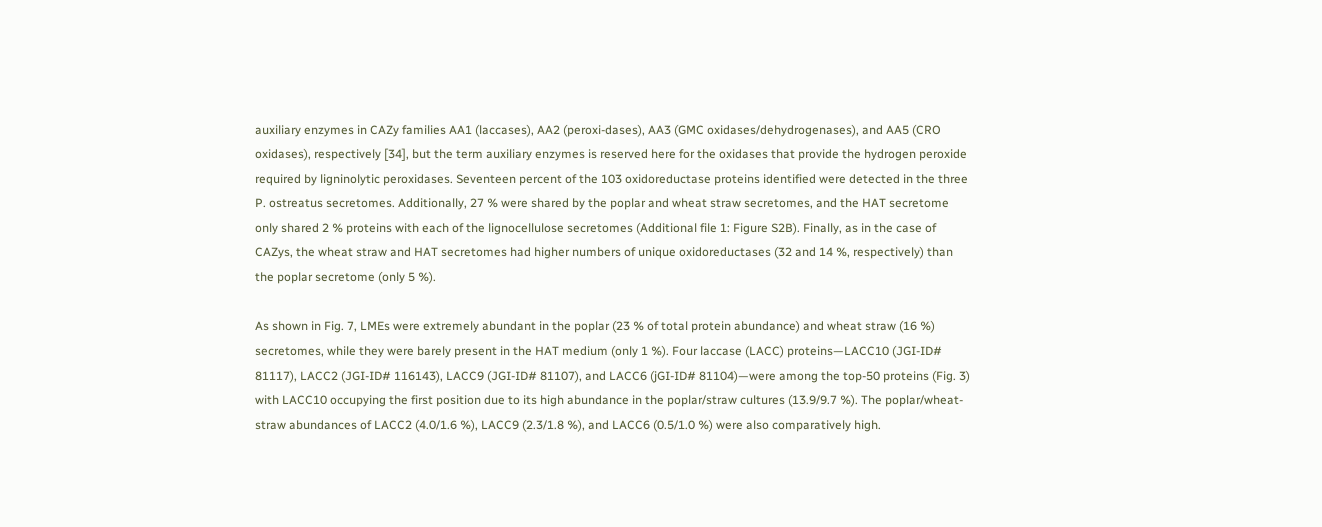auxiliary enzymes in CAZy families AA1 (laccases), AA2 (peroxi-dases), AA3 (GMC oxidases/dehydrogenases), and AA5 (CRO oxidases), respectively [34], but the term auxiliary enzymes is reserved here for the oxidases that provide the hydrogen peroxide required by ligninolytic peroxidases. Seventeen percent of the 103 oxidoreductase proteins identified were detected in the three P. ostreatus secretomes. Additionally, 27 % were shared by the poplar and wheat straw secretomes, and the HAT secretome only shared 2 % proteins with each of the lignocellulose secretomes (Additional file 1: Figure S2B). Finally, as in the case of CAZys, the wheat straw and HAT secretomes had higher numbers of unique oxidoreductases (32 and 14 %, respectively) than the poplar secretome (only 5 %).

As shown in Fig. 7, LMEs were extremely abundant in the poplar (23 % of total protein abundance) and wheat straw (16 %) secretomes, while they were barely present in the HAT medium (only 1 %). Four laccase (LACC) proteins—LACC10 (JGI-ID# 81117), LACC2 (JGI-ID# 116143), LACC9 (JGI-ID# 81107), and LACC6 (jGI-ID# 81104)—were among the top-50 proteins (Fig. 3) with LACC10 occupying the first position due to its high abundance in the poplar/straw cultures (13.9/9.7 %). The poplar/wheat-straw abundances of LACC2 (4.0/1.6 %), LACC9 (2.3/1.8 %), and LACC6 (0.5/1.0 %) were also comparatively high.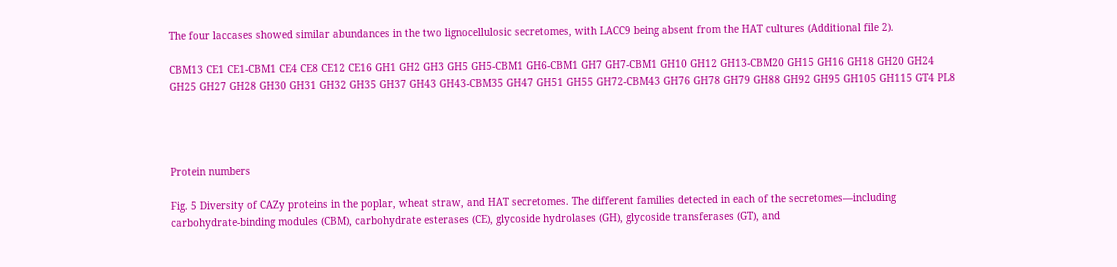The four laccases showed similar abundances in the two lignocellulosic secretomes, with LACC9 being absent from the HAT cultures (Additional file 2).

CBM13 CE1 CE1-CBM1 CE4 CE8 CE12 CE16 GH1 GH2 GH3 GH5 GH5-CBM1 GH6-CBM1 GH7 GH7-CBM1 GH10 GH12 GH13-CBM20 GH15 GH16 GH18 GH20 GH24 GH25 GH27 GH28 GH30 GH31 GH32 GH35 GH37 GH43 GH43-CBM35 GH47 GH51 GH55 GH72-CBM43 GH76 GH78 GH79 GH88 GH92 GH95 GH105 GH115 GT4 PL8




Protein numbers

Fig. 5 Diversity of CAZy proteins in the poplar, wheat straw, and HAT secretomes. The different families detected in each of the secretomes—including carbohydrate-binding modules (CBM), carbohydrate esterases (CE), glycoside hydrolases (GH), glycoside transferases (GT), and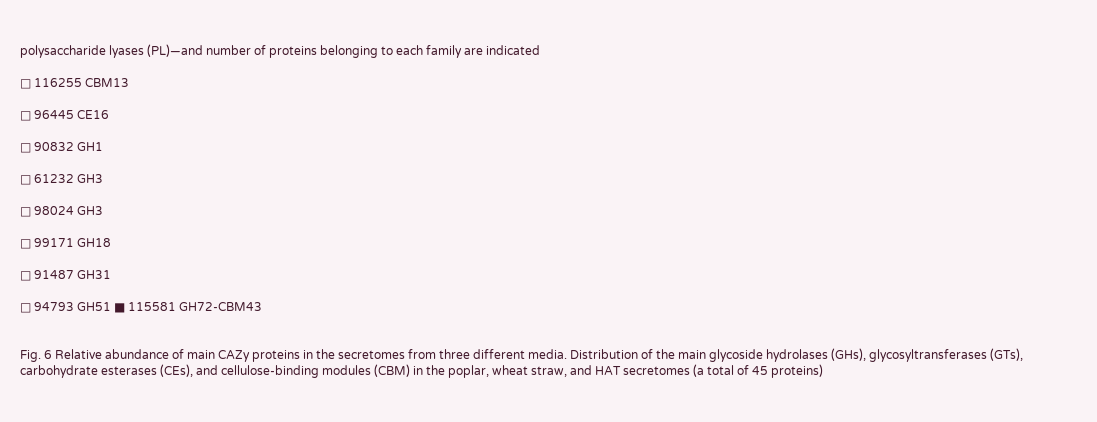polysaccharide lyases (PL)—and number of proteins belonging to each family are indicated

□ 116255 CBM13

□ 96445 CE16

□ 90832 GH1

□ 61232 GH3

□ 98024 GH3

□ 99171 GH18

□ 91487 GH31

□ 94793 GH51 ■ 115581 GH72-CBM43


Fig. 6 Relative abundance of main CAZy proteins in the secretomes from three different media. Distribution of the main glycoside hydrolases (GHs), glycosyltransferases (GTs), carbohydrate esterases (CEs), and cellulose-binding modules (CBM) in the poplar, wheat straw, and HAT secretomes (a total of 45 proteins)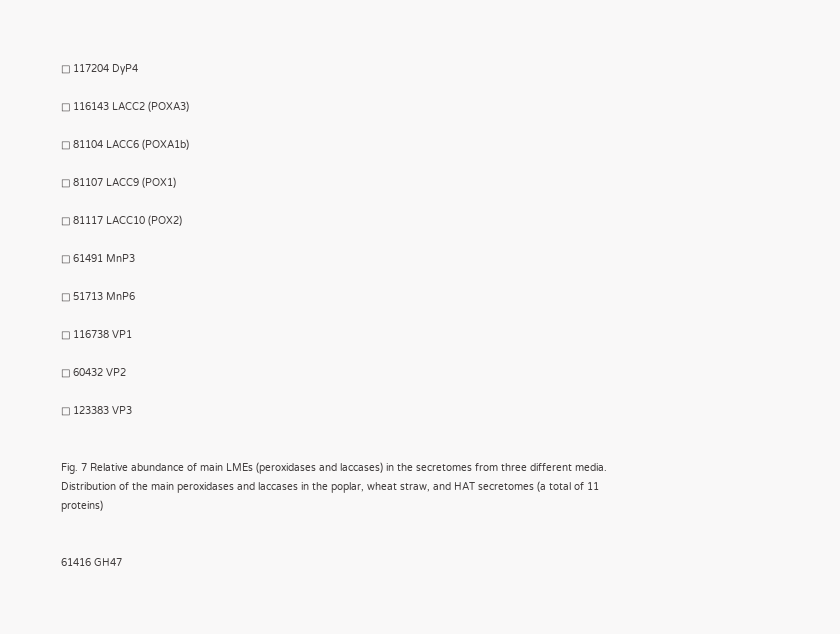□ 117204 DyP4

□ 116143 LACC2 (POXA3)

□ 81104 LACC6 (POXA1b)

□ 81107 LACC9 (POX1)

□ 81117 LACC10 (POX2)

□ 61491 MnP3

□ 51713 MnP6

□ 116738 VP1

□ 60432 VP2

□ 123383 VP3


Fig. 7 Relative abundance of main LMEs (peroxidases and laccases) in the secretomes from three different media. Distribution of the main peroxidases and laccases in the poplar, wheat straw, and HAT secretomes (a total of 11 proteins)


61416 GH47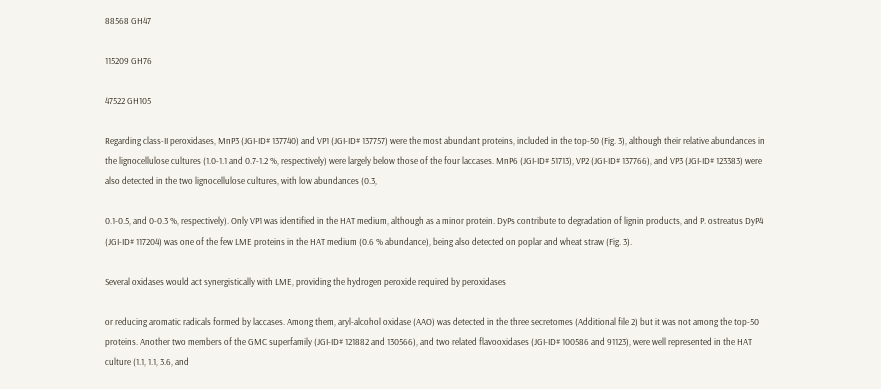88568 GH47

115209 GH76

47522 GH105

Regarding class-II peroxidases, MnP3 (JGI-ID# 137740) and VP1 (JGI-ID# 137757) were the most abundant proteins, included in the top-50 (Fig. 3), although their relative abundances in the lignocellulose cultures (1.0-1.1 and 0.7-1.2 %, respectively) were largely below those of the four laccases. MnP6 (JGI-ID# 51713), VP2 (JGI-ID# 137766), and VP3 (JGI-ID# 123383) were also detected in the two lignocellulose cultures, with low abundances (0.3,

0.1-0.5, and 0-0.3 %, respectively). Only VP1 was identified in the HAT medium, although as a minor protein. DyPs contribute to degradation of lignin products, and P. ostreatus DyP4 (JGI-ID# 117204) was one of the few LME proteins in the HAT medium (0.6 % abundance), being also detected on poplar and wheat straw (Fig. 3).

Several oxidases would act synergistically with LME, providing the hydrogen peroxide required by peroxidases

or reducing aromatic radicals formed by laccases. Among them, aryl-alcohol oxidase (AAO) was detected in the three secretomes (Additional file 2) but it was not among the top-50 proteins. Another two members of the GMC superfamily (JGI-ID# 121882 and 130566), and two related flavooxidases (JGI-ID# 100586 and 91123), were well represented in the HAT culture (1.1, 1.1, 3.6, and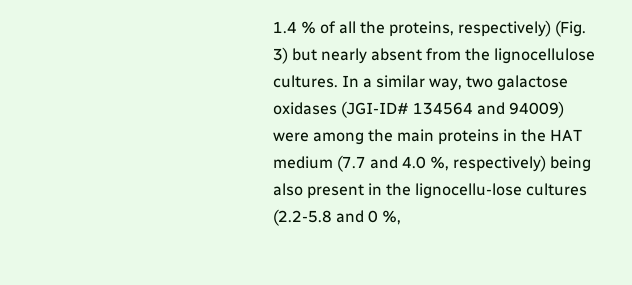1.4 % of all the proteins, respectively) (Fig. 3) but nearly absent from the lignocellulose cultures. In a similar way, two galactose oxidases (JGI-ID# 134564 and 94009) were among the main proteins in the HAT medium (7.7 and 4.0 %, respectively) being also present in the lignocellu-lose cultures (2.2-5.8 and 0 %,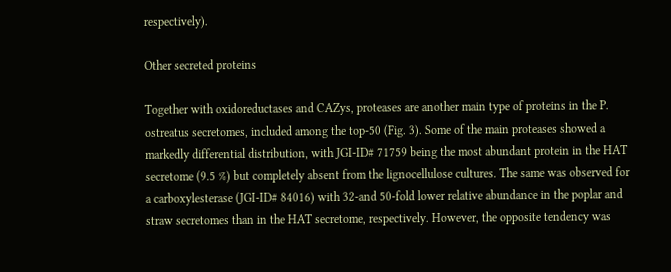respectively).

Other secreted proteins

Together with oxidoreductases and CAZys, proteases are another main type of proteins in the P. ostreatus secretomes, included among the top-50 (Fig. 3). Some of the main proteases showed a markedly differential distribution, with JGI-ID# 71759 being the most abundant protein in the HAT secretome (9.5 %) but completely absent from the lignocellulose cultures. The same was observed for a carboxylesterase (JGI-ID# 84016) with 32-and 50-fold lower relative abundance in the poplar and straw secretomes than in the HAT secretome, respectively. However, the opposite tendency was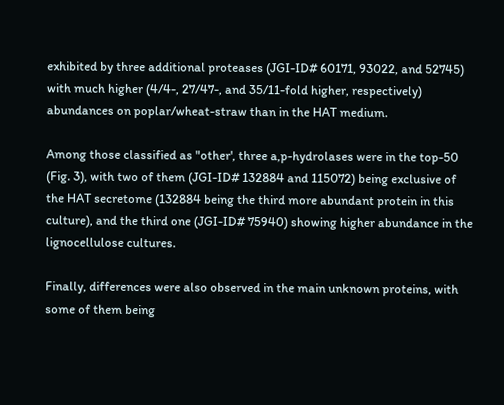exhibited by three additional proteases (JGI-ID# 60171, 93022, and 52745) with much higher (4/4-, 27/47-, and 35/11-fold higher, respectively) abundances on poplar/wheat-straw than in the HAT medium.

Among those classified as "other', three a,p-hydrolases were in the top-50 (Fig. 3), with two of them (JGI-ID# 132884 and 115072) being exclusive of the HAT secretome (132884 being the third more abundant protein in this culture), and the third one (JGI-ID# 75940) showing higher abundance in the lignocellulose cultures.

Finally, differences were also observed in the main unknown proteins, with some of them being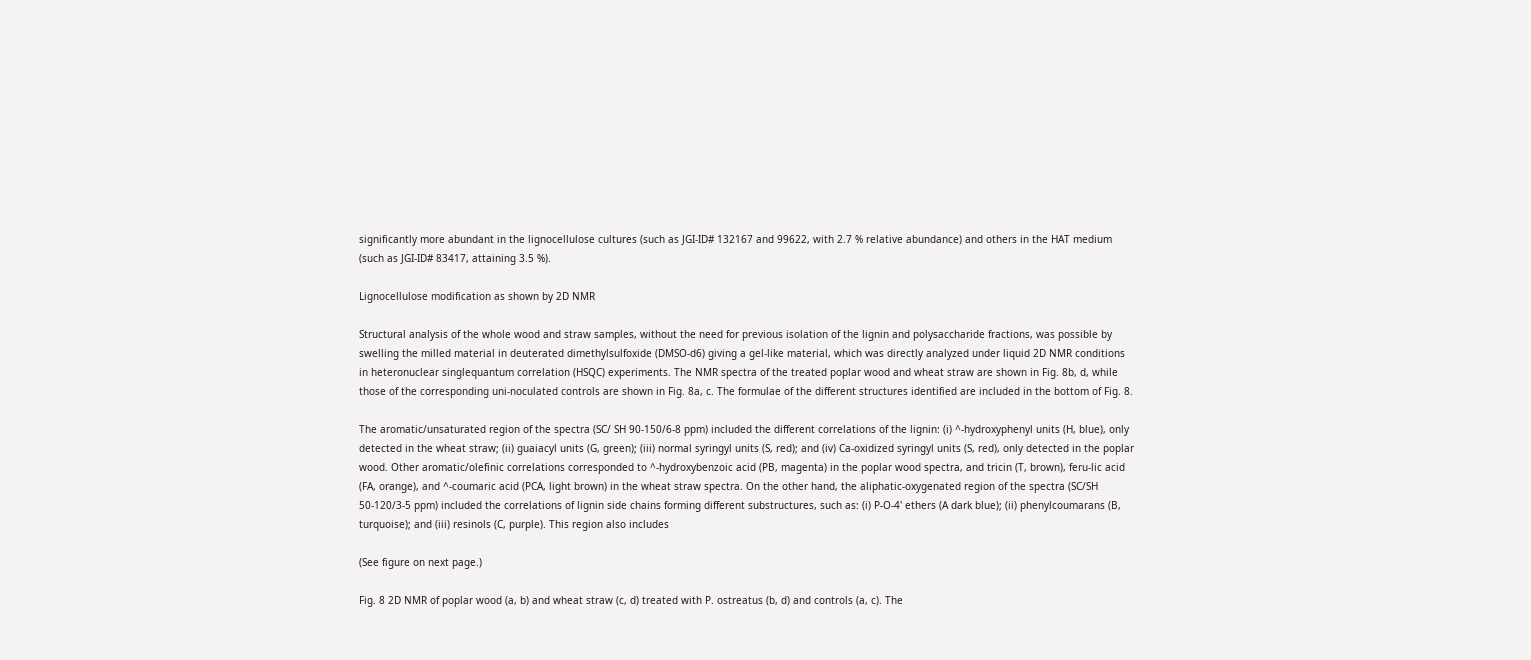significantly more abundant in the lignocellulose cultures (such as JGI-ID# 132167 and 99622, with 2.7 % relative abundance) and others in the HAT medium (such as JGI-ID# 83417, attaining 3.5 %).

Lignocellulose modification as shown by 2D NMR

Structural analysis of the whole wood and straw samples, without the need for previous isolation of the lignin and polysaccharide fractions, was possible by swelling the milled material in deuterated dimethylsulfoxide (DMSO-d6) giving a gel-like material, which was directly analyzed under liquid 2D NMR conditions in heteronuclear singlequantum correlation (HSQC) experiments. The NMR spectra of the treated poplar wood and wheat straw are shown in Fig. 8b, d, while those of the corresponding uni-noculated controls are shown in Fig. 8a, c. The formulae of the different structures identified are included in the bottom of Fig. 8.

The aromatic/unsaturated region of the spectra (SC/ SH 90-150/6-8 ppm) included the different correlations of the lignin: (i) ^-hydroxyphenyl units (H, blue), only detected in the wheat straw; (ii) guaiacyl units (G, green); (iii) normal syringyl units (S, red); and (iv) Ca-oxidized syringyl units (S, red), only detected in the poplar wood. Other aromatic/olefinic correlations corresponded to ^-hydroxybenzoic acid (PB, magenta) in the poplar wood spectra, and tricin (T, brown), feru-lic acid (FA, orange), and ^-coumaric acid (PCA, light brown) in the wheat straw spectra. On the other hand, the aliphatic-oxygenated region of the spectra (SC/SH 50-120/3-5 ppm) included the correlations of lignin side chains forming different substructures, such as: (i) P-O-4' ethers (A dark blue); (ii) phenylcoumarans (B, turquoise); and (iii) resinols (C, purple). This region also includes

(See figure on next page.)

Fig. 8 2D NMR of poplar wood (a, b) and wheat straw (c, d) treated with P. ostreatus (b, d) and controls (a, c). The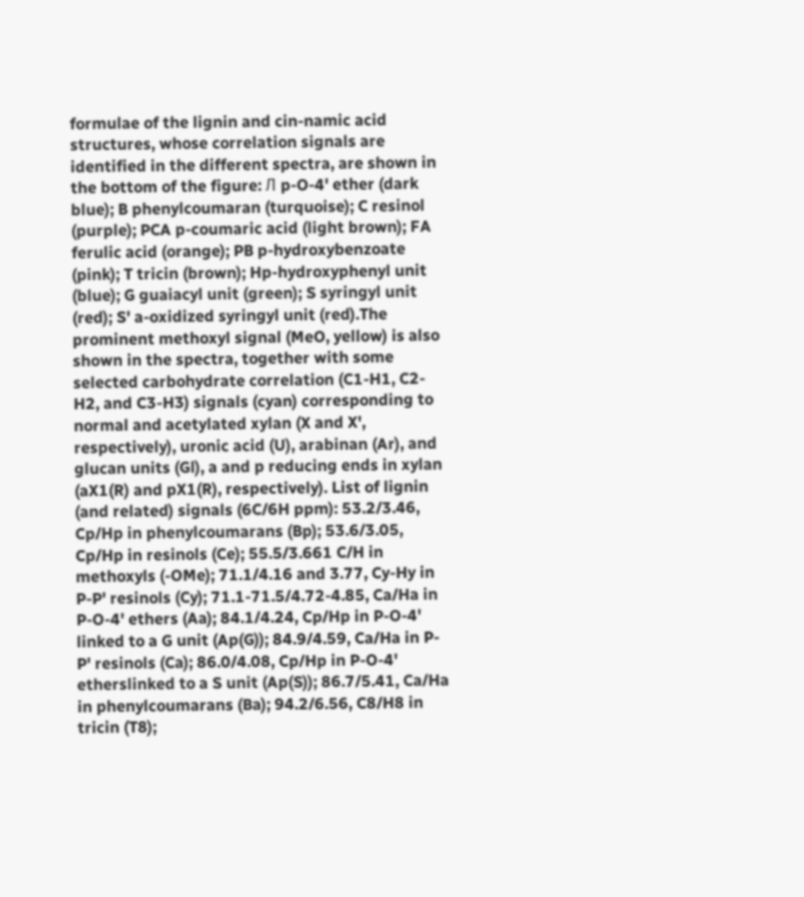formulae of the lignin and cin-namic acid structures, whose correlation signals are identified in the different spectra, are shown in the bottom of the figure: Л p-O-4' ether (dark blue); B phenylcoumaran (turquoise); C resinol (purple); PCA p-coumaric acid (light brown); FA ferulic acid (orange); PB p-hydroxybenzoate (pink); T tricin (brown); Hp-hydroxyphenyl unit (blue); G guaiacyl unit (green); S syringyl unit (red); S' a-oxidized syringyl unit (red).The prominent methoxyl signal (MeO, yellow) is also shown in the spectra, together with some selected carbohydrate correlation (C1-H1, C2-H2, and C3-H3) signals (cyan) corresponding to normal and acetylated xylan (X and X', respectively), uronic acid (U), arabinan (Ar), and glucan units (Gl), a and p reducing ends in xylan (aX1(R) and pX1(R), respectively). List of lignin (and related) signals (6C/6H ppm): 53.2/3.46, Cp/Hp in phenylcoumarans (Bp); 53.6/3.05, Cp/Hp in resinols (Ce); 55.5/3.661 C/H in methoxyls (-OMe); 71.1/4.16 and 3.77, Cy-Hy in P-P' resinols (Cy); 71.1-71.5/4.72-4.85, Ca/Ha in P-O-4' ethers (Aa); 84.1/4.24, Cp/Hp in P-O-4' linked to a G unit (Ap(G)); 84.9/4.59, Ca/Ha in P-P' resinols (Ca); 86.0/4.08, Cp/Hp in P-O-4' etherslinked to a S unit (Ap(S)); 86.7/5.41, Ca/Ha in phenylcoumarans (Ba); 94.2/6.56, C8/H8 in tricin (T8);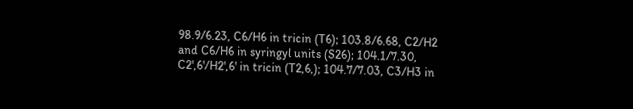98.9/6.23, C6/H6 in tricin (T6); 103.8/6.68, C2/H2 and C6/H6 in syringyl units (S26); 104.1/7.30, C2',6'/H2',6' in tricin (T2,6,); 104.7/7.03, C3/H3 in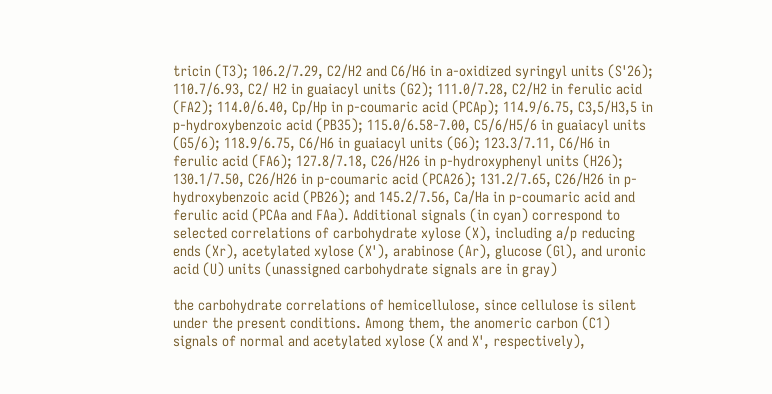tricin (T3); 106.2/7.29, C2/H2 and C6/H6 in a-oxidized syringyl units (S'26); 110.7/6.93, C2/ H2 in guaiacyl units (G2); 111.0/7.28, C2/H2 in ferulic acid (FA2); 114.0/6.40, Cp/Hp in p-coumaric acid (PCAp); 114.9/6.75, C3,5/H3,5 in p-hydroxybenzoic acid (PB35); 115.0/6.58-7.00, C5/6/H5/6 in guaiacyl units (G5/6); 118.9/6.75, C6/H6 in guaiacyl units (G6); 123.3/7.11, C6/H6 in ferulic acid (FA6); 127.8/7.18, C26/H26 in p-hydroxyphenyl units (H26); 130.1/7.50, C26/H26 in p-coumaric acid (PCA26); 131.2/7.65, C26/H26 in p-hydroxybenzoic acid (PB26); and 145.2/7.56, Ca/Ha in p-coumaric acid and ferulic acid (PCAa and FAa). Additional signals (in cyan) correspond to selected correlations of carbohydrate xylose (X), including a/p reducing ends (Xr), acetylated xylose (X'), arabinose (Ar), glucose (Gl), and uronic acid (U) units (unassigned carbohydrate signals are in gray)

the carbohydrate correlations of hemicellulose, since cellulose is silent under the present conditions. Among them, the anomeric carbon (C1) signals of normal and acetylated xylose (X and X', respectively),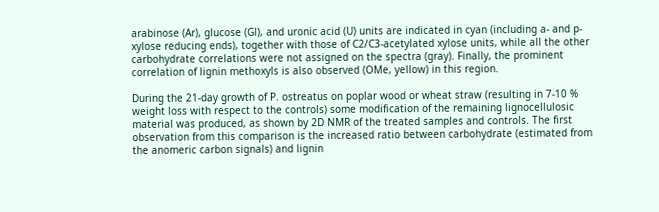arabinose (Ar), glucose (Gl), and uronic acid (U) units are indicated in cyan (including a- and p-xylose reducing ends), together with those of C2/C3-acetylated xylose units, while all the other carbohydrate correlations were not assigned on the spectra (gray). Finally, the prominent correlation of lignin methoxyls is also observed (OMe, yellow) in this region.

During the 21-day growth of P. ostreatus on poplar wood or wheat straw (resulting in 7-10 % weight loss with respect to the controls) some modification of the remaining lignocellulosic material was produced, as shown by 2D NMR of the treated samples and controls. The first observation from this comparison is the increased ratio between carbohydrate (estimated from the anomeric carbon signals) and lignin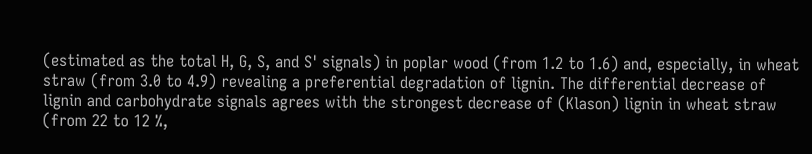(estimated as the total H, G, S, and S' signals) in poplar wood (from 1.2 to 1.6) and, especially, in wheat straw (from 3.0 to 4.9) revealing a preferential degradation of lignin. The differential decrease of lignin and carbohydrate signals agrees with the strongest decrease of (Klason) lignin in wheat straw (from 22 to 12 %,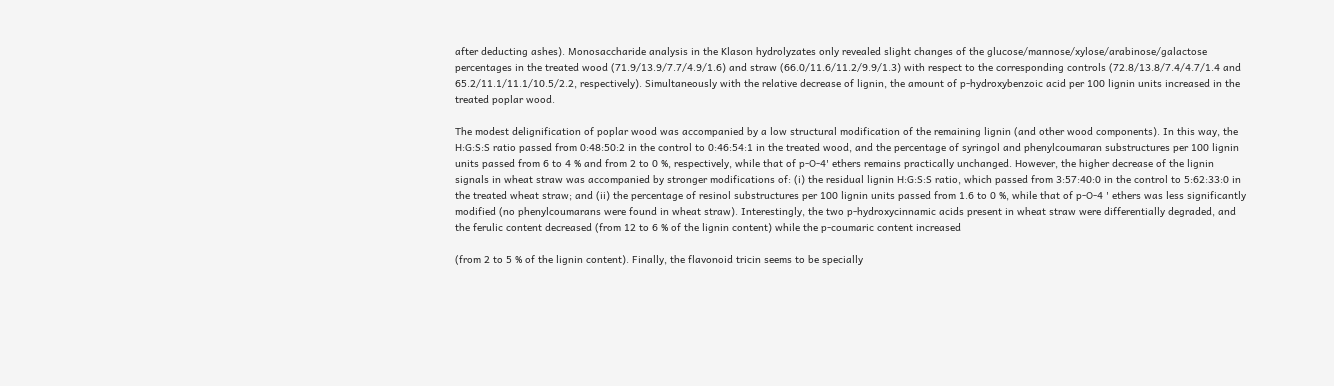after deducting ashes). Monosaccharide analysis in the Klason hydrolyzates only revealed slight changes of the glucose/mannose/xylose/arabinose/galactose percentages in the treated wood (71.9/13.9/7.7/4.9/1.6) and straw (66.0/11.6/11.2/9.9/1.3) with respect to the corresponding controls (72.8/13.8/7.4/4.7/1.4 and 65.2/11.1/11.1/10.5/2.2, respectively). Simultaneously with the relative decrease of lignin, the amount of p-hydroxybenzoic acid per 100 lignin units increased in the treated poplar wood.

The modest delignification of poplar wood was accompanied by a low structural modification of the remaining lignin (and other wood components). In this way, the H:G:S:S ratio passed from 0:48:50:2 in the control to 0:46:54:1 in the treated wood, and the percentage of syringol and phenylcoumaran substructures per 100 lignin units passed from 6 to 4 % and from 2 to 0 %, respectively, while that of p-O-4' ethers remains practically unchanged. However, the higher decrease of the lignin signals in wheat straw was accompanied by stronger modifications of: (i) the residual lignin H:G:S:S ratio, which passed from 3:57:40:0 in the control to 5:62:33:0 in the treated wheat straw; and (ii) the percentage of resinol substructures per 100 lignin units passed from 1.6 to 0 %, while that of p-O-4 ' ethers was less significantly modified (no phenylcoumarans were found in wheat straw). Interestingly, the two p-hydroxycinnamic acids present in wheat straw were differentially degraded, and the ferulic content decreased (from 12 to 6 % of the lignin content) while the p-coumaric content increased

(from 2 to 5 % of the lignin content). Finally, the flavonoid tricin seems to be specially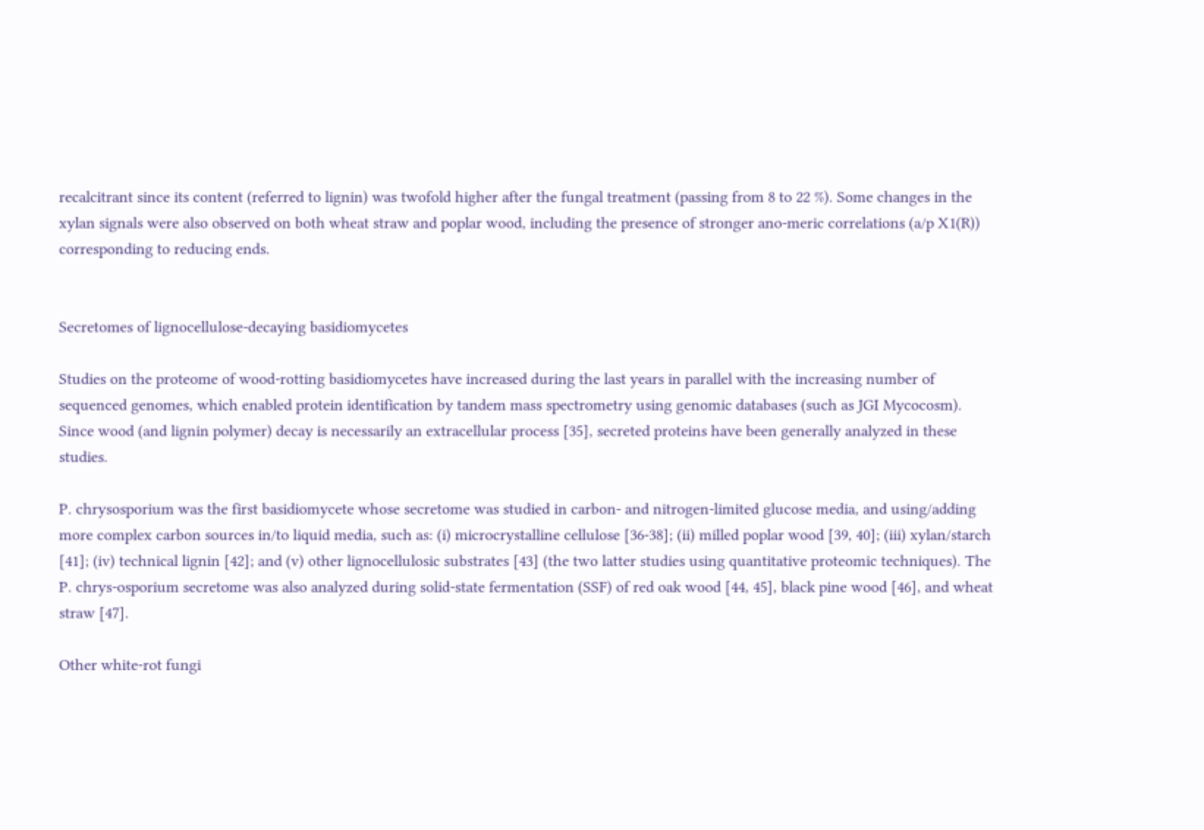recalcitrant since its content (referred to lignin) was twofold higher after the fungal treatment (passing from 8 to 22 %). Some changes in the xylan signals were also observed on both wheat straw and poplar wood, including the presence of stronger ano-meric correlations (a/p X1(R)) corresponding to reducing ends.


Secretomes of lignocellulose-decaying basidiomycetes

Studies on the proteome of wood-rotting basidiomycetes have increased during the last years in parallel with the increasing number of sequenced genomes, which enabled protein identification by tandem mass spectrometry using genomic databases (such as JGI Mycocosm). Since wood (and lignin polymer) decay is necessarily an extracellular process [35], secreted proteins have been generally analyzed in these studies.

P. chrysosporium was the first basidiomycete whose secretome was studied in carbon- and nitrogen-limited glucose media, and using/adding more complex carbon sources in/to liquid media, such as: (i) microcrystalline cellulose [36-38]; (ii) milled poplar wood [39, 40]; (iii) xylan/starch [41]; (iv) technical lignin [42]; and (v) other lignocellulosic substrates [43] (the two latter studies using quantitative proteomic techniques). The P. chrys-osporium secretome was also analyzed during solid-state fermentation (SSF) of red oak wood [44, 45], black pine wood [46], and wheat straw [47].

Other white-rot fungi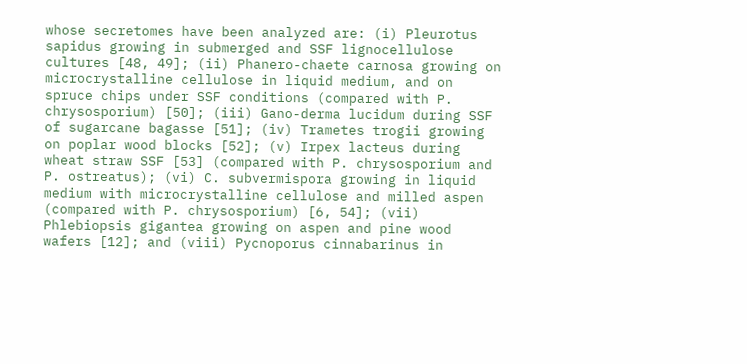whose secretomes have been analyzed are: (i) Pleurotus sapidus growing in submerged and SSF lignocellulose cultures [48, 49]; (ii) Phanero-chaete carnosa growing on microcrystalline cellulose in liquid medium, and on spruce chips under SSF conditions (compared with P. chrysosporium) [50]; (iii) Gano-derma lucidum during SSF of sugarcane bagasse [51]; (iv) Trametes trogii growing on poplar wood blocks [52]; (v) Irpex lacteus during wheat straw SSF [53] (compared with P. chrysosporium and P. ostreatus); (vi) C. subvermispora growing in liquid medium with microcrystalline cellulose and milled aspen (compared with P. chrysosporium) [6, 54]; (vii) Phlebiopsis gigantea growing on aspen and pine wood wafers [12]; and (viii) Pycnoporus cinnabarinus in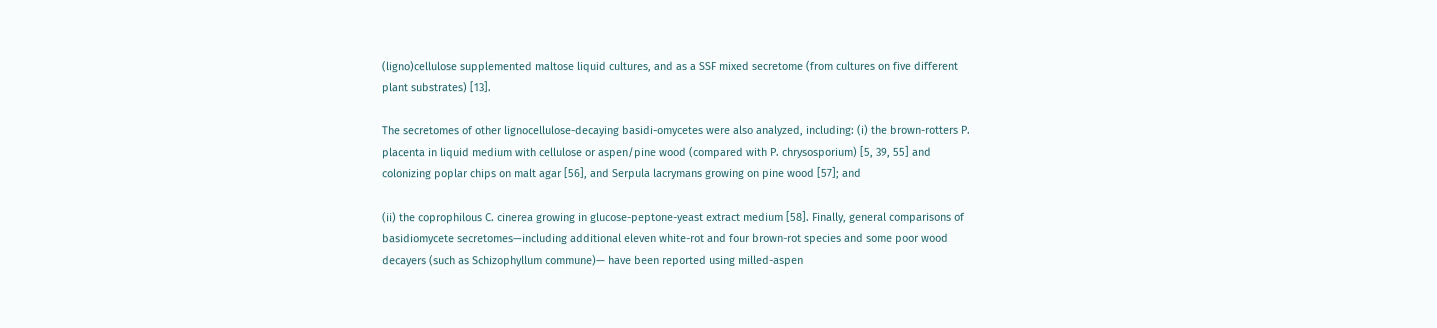(ligno)cellulose supplemented maltose liquid cultures, and as a SSF mixed secretome (from cultures on five different plant substrates) [13].

The secretomes of other lignocellulose-decaying basidi-omycetes were also analyzed, including: (i) the brown-rotters P. placenta in liquid medium with cellulose or aspen/pine wood (compared with P. chrysosporium) [5, 39, 55] and colonizing poplar chips on malt agar [56], and Serpula lacrymans growing on pine wood [57]; and

(ii) the coprophilous C. cinerea growing in glucose-peptone-yeast extract medium [58]. Finally, general comparisons of basidiomycete secretomes—including additional eleven white-rot and four brown-rot species and some poor wood decayers (such as Schizophyllum commune)— have been reported using milled-aspen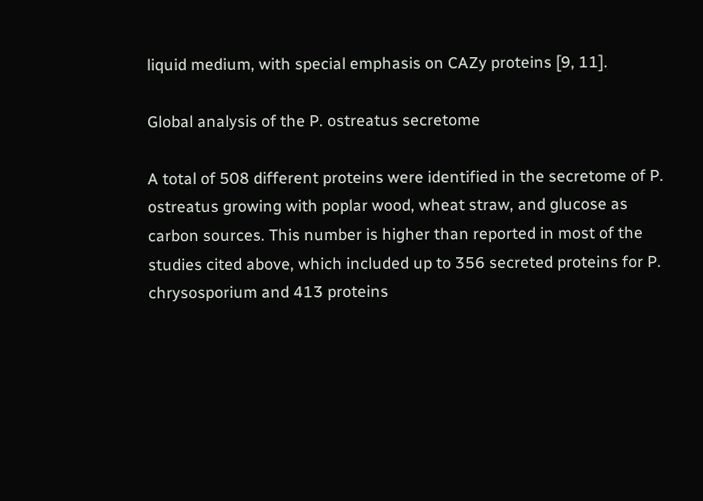liquid medium, with special emphasis on CAZy proteins [9, 11].

Global analysis of the P. ostreatus secretome

A total of 508 different proteins were identified in the secretome of P. ostreatus growing with poplar wood, wheat straw, and glucose as carbon sources. This number is higher than reported in most of the studies cited above, which included up to 356 secreted proteins for P. chrysosporium and 413 proteins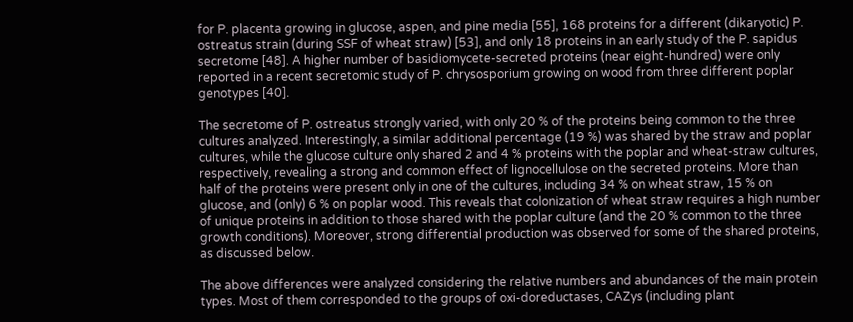for P. placenta growing in glucose, aspen, and pine media [55], 168 proteins for a different (dikaryotic) P. ostreatus strain (during SSF of wheat straw) [53], and only 18 proteins in an early study of the P. sapidus secretome [48]. A higher number of basidiomycete-secreted proteins (near eight-hundred) were only reported in a recent secretomic study of P. chrysosporium growing on wood from three different poplar genotypes [40].

The secretome of P. ostreatus strongly varied, with only 20 % of the proteins being common to the three cultures analyzed. Interestingly, a similar additional percentage (19 %) was shared by the straw and poplar cultures, while the glucose culture only shared 2 and 4 % proteins with the poplar and wheat-straw cultures, respectively, revealing a strong and common effect of lignocellulose on the secreted proteins. More than half of the proteins were present only in one of the cultures, including 34 % on wheat straw, 15 % on glucose, and (only) 6 % on poplar wood. This reveals that colonization of wheat straw requires a high number of unique proteins in addition to those shared with the poplar culture (and the 20 % common to the three growth conditions). Moreover, strong differential production was observed for some of the shared proteins, as discussed below.

The above differences were analyzed considering the relative numbers and abundances of the main protein types. Most of them corresponded to the groups of oxi-doreductases, CAZys (including plant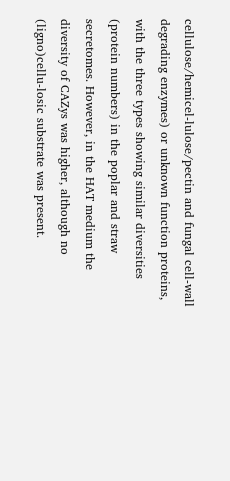cellulose/hemicel-lulose/pectin and fungal cell-wall degrading enzymes) or unknown function proteins, with the three types showing similar diversities (protein numbers) in the poplar and straw secretomes. However, in the HAT medium the diversity of CAZys was higher, although no (ligno)cellu-losic substrate was present.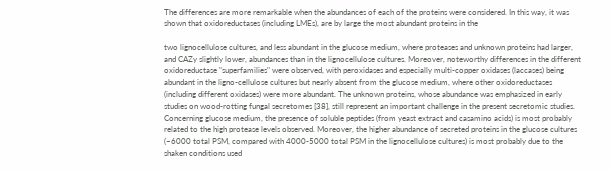The differences are more remarkable when the abundances of each of the proteins were considered. In this way, it was shown that oxidoreductases (including LMEs), are by large the most abundant proteins in the

two lignocellulose cultures, and less abundant in the glucose medium, where proteases and unknown proteins had larger, and CAZy slightly lower, abundances than in the lignocellulose cultures. Moreover, noteworthy differences in the different oxidoreductase "superfamilies" were observed, with peroxidases and especially multi-copper oxidases (laccases) being abundant in the ligno-cellulose cultures but nearly absent from the glucose medium, where other oxidoreductases (including different oxidases) were more abundant. The unknown proteins, whose abundance was emphasized in early studies on wood-rotting fungal secretomes [38], still represent an important challenge in the present secretomic studies. Concerning glucose medium, the presence of soluble peptides (from yeast extract and casamino acids) is most probably related to the high protease levels observed. Moreover, the higher abundance of secreted proteins in the glucose cultures (~6000 total PSM, compared with 4000-5000 total PSM in the lignocellulose cultures) is most probably due to the shaken conditions used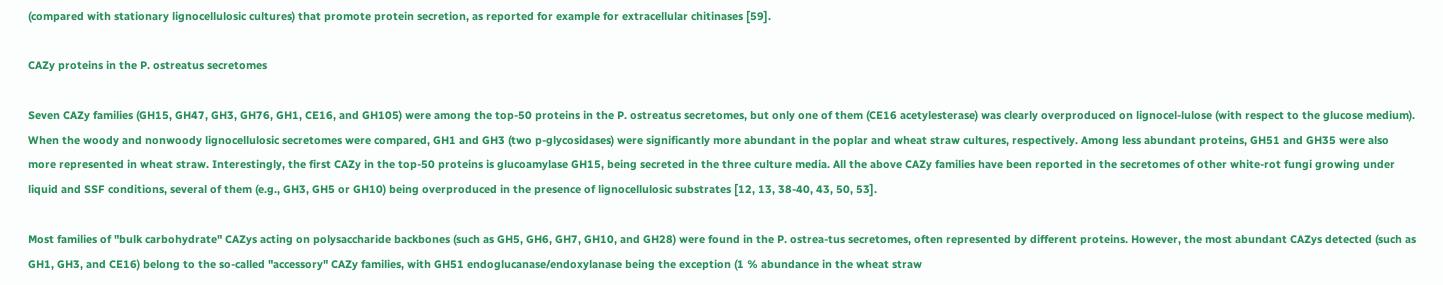(compared with stationary lignocellulosic cultures) that promote protein secretion, as reported for example for extracellular chitinases [59].

CAZy proteins in the P. ostreatus secretomes

Seven CAZy families (GH15, GH47, GH3, GH76, GH1, CE16, and GH105) were among the top-50 proteins in the P. ostreatus secretomes, but only one of them (CE16 acetylesterase) was clearly overproduced on lignocel-lulose (with respect to the glucose medium). When the woody and nonwoody lignocellulosic secretomes were compared, GH1 and GH3 (two p-glycosidases) were significantly more abundant in the poplar and wheat straw cultures, respectively. Among less abundant proteins, GH51 and GH35 were also more represented in wheat straw. Interestingly, the first CAZy in the top-50 proteins is glucoamylase GH15, being secreted in the three culture media. All the above CAZy families have been reported in the secretomes of other white-rot fungi growing under liquid and SSF conditions, several of them (e.g., GH3, GH5 or GH10) being overproduced in the presence of lignocellulosic substrates [12, 13, 38-40, 43, 50, 53].

Most families of "bulk carbohydrate" CAZys acting on polysaccharide backbones (such as GH5, GH6, GH7, GH10, and GH28) were found in the P. ostrea-tus secretomes, often represented by different proteins. However, the most abundant CAZys detected (such as GH1, GH3, and CE16) belong to the so-called "accessory" CAZy families, with GH51 endoglucanase/endoxylanase being the exception (1 % abundance in the wheat straw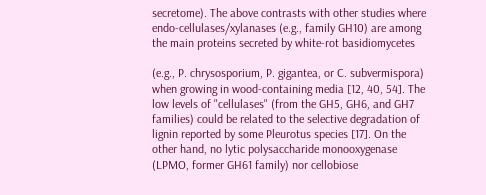secretome). The above contrasts with other studies where endo-cellulases/xylanases (e.g., family GH10) are among the main proteins secreted by white-rot basidiomycetes

(e.g., P. chrysosporium, P. gigantea, or C. subvermispora) when growing in wood-containing media [12, 40, 54]. The low levels of "cellulases" (from the GH5, GH6, and GH7 families) could be related to the selective degradation of lignin reported by some Pleurotus species [17]. On the other hand, no lytic polysaccharide monooxygenase (LPMO, former GH61 family) nor cellobiose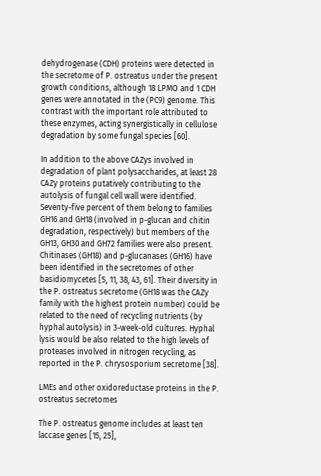dehydrogenase (CDH) proteins were detected in the secretome of P. ostreatus under the present growth conditions, although 18 LPMO and 1 CDH genes were annotated in the (PC9) genome. This contrast with the important role attributed to these enzymes, acting synergistically in cellulose degradation by some fungal species [60].

In addition to the above CAZys involved in degradation of plant polysaccharides, at least 28 CAZy proteins putatively contributing to the autolysis of fungal cell wall were identified. Seventy-five percent of them belong to families GH16 and GH18 (involved in p-glucan and chitin degradation, respectively) but members of the GH13, GH30 and GH72 families were also present. Chitinases (GH18) and p-glucanases (GH16) have been identified in the secretomes of other basidiomycetes [5, 11, 38, 43, 61]. Their diversity in the P. ostreatus secretome (GH18 was the CAZy family with the highest protein number) could be related to the need of recycling nutrients (by hyphal autolysis) in 3-week-old cultures. Hyphal lysis would be also related to the high levels of proteases involved in nitrogen recycling, as reported in the P. chrysosporium secretome [38].

LMEs and other oxidoreductase proteins in the P. ostreatus secretomes

The P. ostreatus genome includes at least ten laccase genes [15, 25],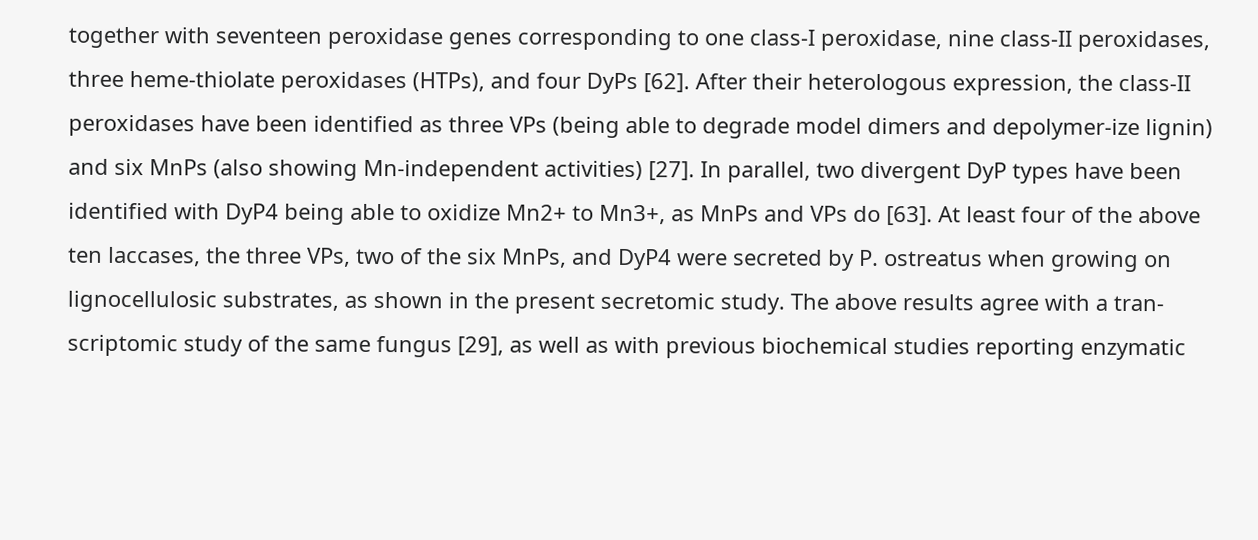together with seventeen peroxidase genes corresponding to one class-I peroxidase, nine class-II peroxidases, three heme-thiolate peroxidases (HTPs), and four DyPs [62]. After their heterologous expression, the class-II peroxidases have been identified as three VPs (being able to degrade model dimers and depolymer-ize lignin) and six MnPs (also showing Mn-independent activities) [27]. In parallel, two divergent DyP types have been identified with DyP4 being able to oxidize Mn2+ to Mn3+, as MnPs and VPs do [63]. At least four of the above ten laccases, the three VPs, two of the six MnPs, and DyP4 were secreted by P. ostreatus when growing on lignocellulosic substrates, as shown in the present secretomic study. The above results agree with a tran-scriptomic study of the same fungus [29], as well as with previous biochemical studies reporting enzymatic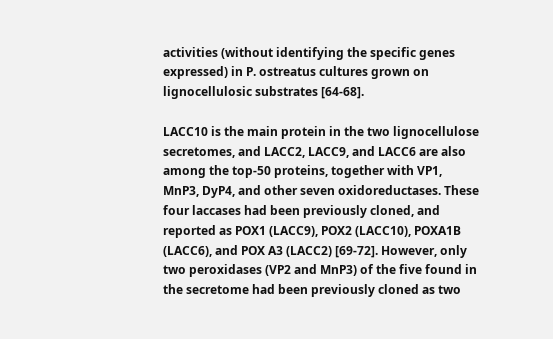activities (without identifying the specific genes expressed) in P. ostreatus cultures grown on lignocellulosic substrates [64-68].

LACC10 is the main protein in the two lignocellulose secretomes, and LACC2, LACC9, and LACC6 are also among the top-50 proteins, together with VP1, MnP3, DyP4, and other seven oxidoreductases. These four laccases had been previously cloned, and reported as POX1 (LACC9), POX2 (LACC10), POXA1B (LACC6), and POX A3 (LACC2) [69-72]. However, only two peroxidases (VP2 and MnP3) of the five found in the secretome had been previously cloned as two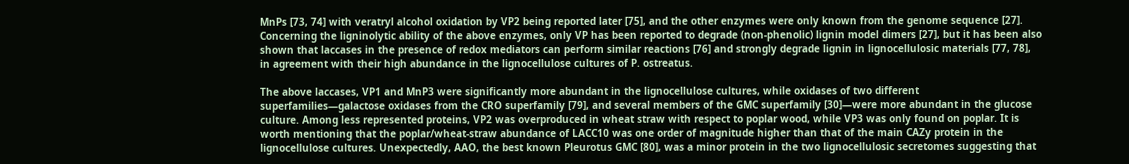MnPs [73, 74] with veratryl alcohol oxidation by VP2 being reported later [75], and the other enzymes were only known from the genome sequence [27]. Concerning the ligninolytic ability of the above enzymes, only VP has been reported to degrade (non-phenolic) lignin model dimers [27], but it has been also shown that laccases in the presence of redox mediators can perform similar reactions [76] and strongly degrade lignin in lignocellulosic materials [77, 78], in agreement with their high abundance in the lignocellulose cultures of P. ostreatus.

The above laccases, VP1 and MnP3 were significantly more abundant in the lignocellulose cultures, while oxidases of two different superfamilies—galactose oxidases from the CRO superfamily [79], and several members of the GMC superfamily [30]—were more abundant in the glucose culture. Among less represented proteins, VP2 was overproduced in wheat straw with respect to poplar wood, while VP3 was only found on poplar. It is worth mentioning that the poplar/wheat-straw abundance of LACC10 was one order of magnitude higher than that of the main CAZy protein in the lignocellulose cultures. Unexpectedly, AAO, the best known Pleurotus GMC [80], was a minor protein in the two lignocellulosic secretomes suggesting that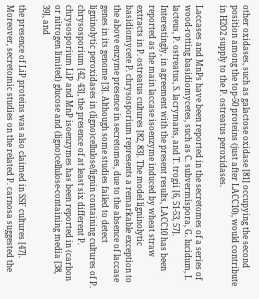other oxidases, such as galactose oxidase [81] occupying the second position among the top-50 proteins (just after LACC10), would contribute in H2O2 supply to the P. ostreatus peroxidases.

Laccases and MnPs have been reported in the secretomes of a series of wood-rotting basidiomycetes, such as C. subvermispora, G. lucidum, I. lacteus, P. ostreatus, S. lacrymans, and T. trogii [6, 51-53, 57]. Interestingly, in agreement with the present results, LACC10 has been reported as the main laccase isoenzyme induced by wheat straw extracts in P. ostreatus cultures [82, 83]. The model ligninolytic basidiomycete P. chrysosporium represents a remarkable exception to the above enzyme presence in secretomes, due to the absence of laccase genes in its genome [3]. Although some studies failed to detect ligninolytic peroxidases in (ligno)cellulose/lignin containing cultures of P. chrysosporium [42, 43], the presence of at least six different P. chrysosporium LiP and MnP isoenzymes has been reported in (carbon or nitrogen limited) glucose and (ligno)cellulose-containing media [38, 39], and

the presence of LiP proteins was also claimed in SSF cultures [47]. Moreover, secretomic studies on the related P. carnosa suggested the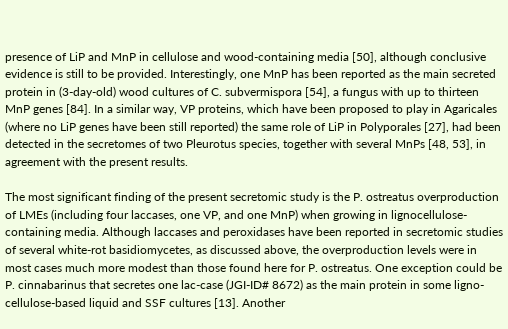presence of LiP and MnP in cellulose and wood-containing media [50], although conclusive evidence is still to be provided. Interestingly, one MnP has been reported as the main secreted protein in (3-day-old) wood cultures of C. subvermispora [54], a fungus with up to thirteen MnP genes [84]. In a similar way, VP proteins, which have been proposed to play in Agaricales (where no LiP genes have been still reported) the same role of LiP in Polyporales [27], had been detected in the secretomes of two Pleurotus species, together with several MnPs [48, 53], in agreement with the present results.

The most significant finding of the present secretomic study is the P. ostreatus overproduction of LMEs (including four laccases, one VP, and one MnP) when growing in lignocellulose-containing media. Although laccases and peroxidases have been reported in secretomic studies of several white-rot basidiomycetes, as discussed above, the overproduction levels were in most cases much more modest than those found here for P. ostreatus. One exception could be P. cinnabarinus that secretes one lac-case (JGI-ID# 8672) as the main protein in some ligno-cellulose-based liquid and SSF cultures [13]. Another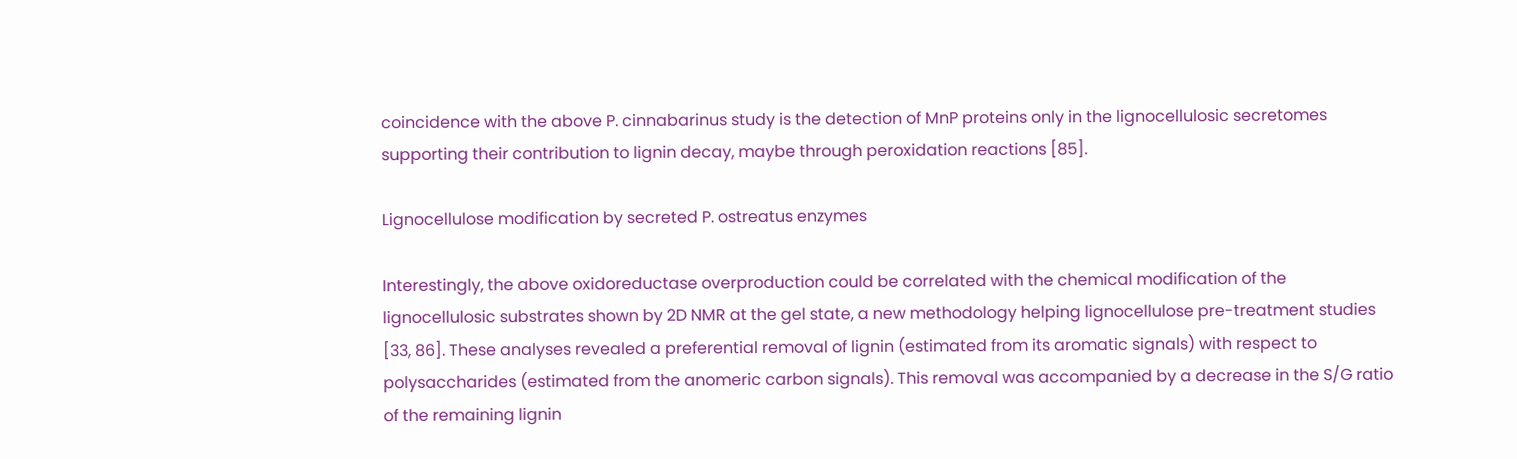coincidence with the above P. cinnabarinus study is the detection of MnP proteins only in the lignocellulosic secretomes supporting their contribution to lignin decay, maybe through peroxidation reactions [85].

Lignocellulose modification by secreted P. ostreatus enzymes

Interestingly, the above oxidoreductase overproduction could be correlated with the chemical modification of the lignocellulosic substrates shown by 2D NMR at the gel state, a new methodology helping lignocellulose pre-treatment studies [33, 86]. These analyses revealed a preferential removal of lignin (estimated from its aromatic signals) with respect to polysaccharides (estimated from the anomeric carbon signals). This removal was accompanied by a decrease in the S/G ratio of the remaining lignin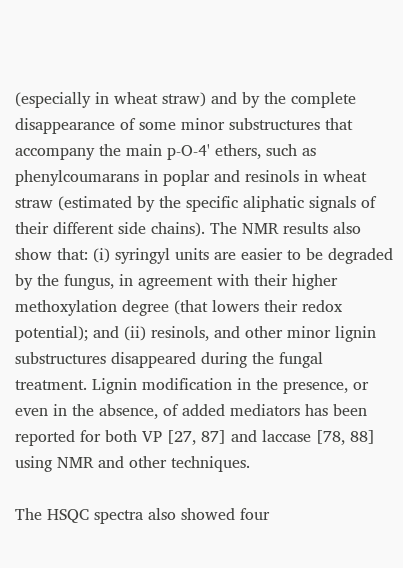(especially in wheat straw) and by the complete disappearance of some minor substructures that accompany the main p-O-4' ethers, such as phenylcoumarans in poplar and resinols in wheat straw (estimated by the specific aliphatic signals of their different side chains). The NMR results also show that: (i) syringyl units are easier to be degraded by the fungus, in agreement with their higher methoxylation degree (that lowers their redox potential); and (ii) resinols, and other minor lignin substructures disappeared during the fungal treatment. Lignin modification in the presence, or even in the absence, of added mediators has been reported for both VP [27, 87] and laccase [78, 88] using NMR and other techniques.

The HSQC spectra also showed four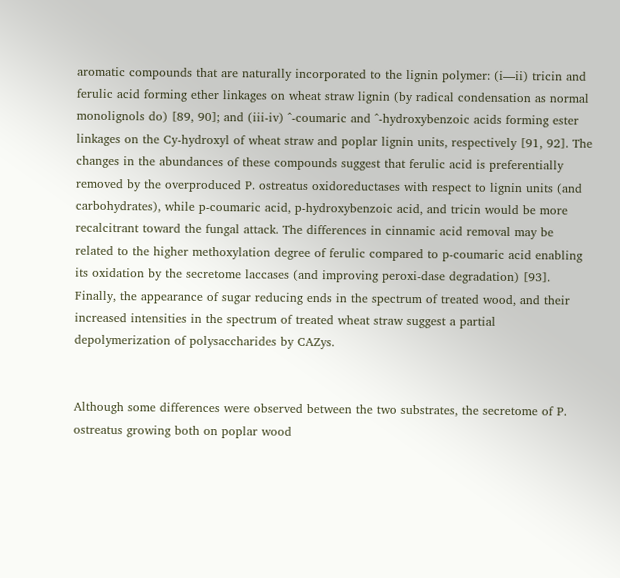aromatic compounds that are naturally incorporated to the lignin polymer: (i—ii) tricin and ferulic acid forming ether linkages on wheat straw lignin (by radical condensation as normal monolignols do) [89, 90]; and (iii-iv) ^-coumaric and ^-hydroxybenzoic acids forming ester linkages on the Cy-hydroxyl of wheat straw and poplar lignin units, respectively [91, 92]. The changes in the abundances of these compounds suggest that ferulic acid is preferentially removed by the overproduced P. ostreatus oxidoreductases with respect to lignin units (and carbohydrates), while p-coumaric acid, p-hydroxybenzoic acid, and tricin would be more recalcitrant toward the fungal attack. The differences in cinnamic acid removal may be related to the higher methoxylation degree of ferulic compared to p-coumaric acid enabling its oxidation by the secretome laccases (and improving peroxi-dase degradation) [93]. Finally, the appearance of sugar reducing ends in the spectrum of treated wood, and their increased intensities in the spectrum of treated wheat straw suggest a partial depolymerization of polysaccharides by CAZys.


Although some differences were observed between the two substrates, the secretome of P. ostreatus growing both on poplar wood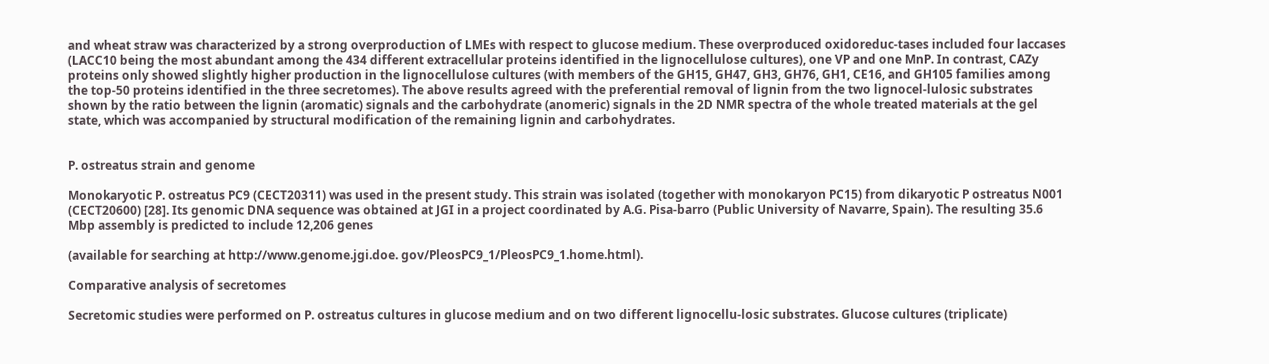and wheat straw was characterized by a strong overproduction of LMEs with respect to glucose medium. These overproduced oxidoreduc-tases included four laccases (LACC10 being the most abundant among the 434 different extracellular proteins identified in the lignocellulose cultures), one VP and one MnP. In contrast, CAZy proteins only showed slightly higher production in the lignocellulose cultures (with members of the GH15, GH47, GH3, GH76, GH1, CE16, and GH105 families among the top-50 proteins identified in the three secretomes). The above results agreed with the preferential removal of lignin from the two lignocel-lulosic substrates shown by the ratio between the lignin (aromatic) signals and the carbohydrate (anomeric) signals in the 2D NMR spectra of the whole treated materials at the gel state, which was accompanied by structural modification of the remaining lignin and carbohydrates.


P. ostreatus strain and genome

Monokaryotic P. ostreatus PC9 (CECT20311) was used in the present study. This strain was isolated (together with monokaryon PC15) from dikaryotic P ostreatus N001 (CECT20600) [28]. Its genomic DNA sequence was obtained at JGI in a project coordinated by A.G. Pisa-barro (Public University of Navarre, Spain). The resulting 35.6 Mbp assembly is predicted to include 12,206 genes

(available for searching at http://www.genome.jgi.doe. gov/PleosPC9_1/PleosPC9_1.home.html).

Comparative analysis of secretomes

Secretomic studies were performed on P. ostreatus cultures in glucose medium and on two different lignocellu-losic substrates. Glucose cultures (triplicate)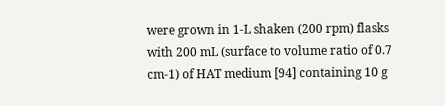were grown in 1-L shaken (200 rpm) flasks with 200 mL (surface to volume ratio of 0.7 cm-1) of HAT medium [94] containing 10 g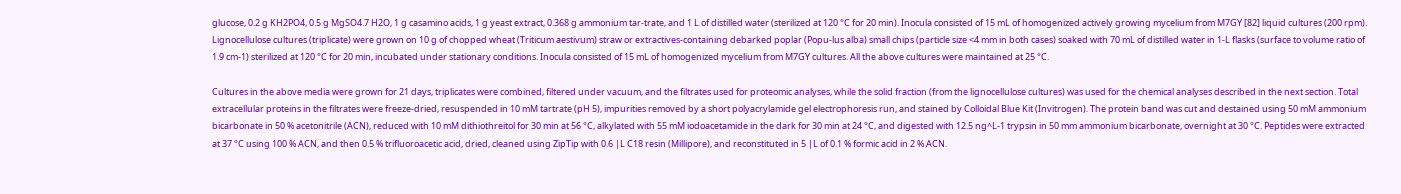glucose, 0.2 g KH2PO4, 0.5 g MgSO4.7 H2O, 1 g casamino acids, 1 g yeast extract, 0.368 g ammonium tar-trate, and 1 L of distilled water (sterilized at 120 °C for 20 min). Inocula consisted of 15 mL of homogenized actively growing mycelium from M7GY [82] liquid cultures (200 rpm). Lignocellulose cultures (triplicate) were grown on 10 g of chopped wheat (Triticum aestivum) straw or extractives-containing debarked poplar (Popu-lus alba) small chips (particle size <4 mm in both cases) soaked with 70 mL of distilled water in 1-L flasks (surface to volume ratio of 1.9 cm-1) sterilized at 120 °C for 20 min, incubated under stationary conditions. Inocula consisted of 15 mL of homogenized mycelium from M7GY cultures. All the above cultures were maintained at 25 °C.

Cultures in the above media were grown for 21 days, triplicates were combined, filtered under vacuum, and the filtrates used for proteomic analyses, while the solid fraction (from the lignocellulose cultures) was used for the chemical analyses described in the next section. Total extracellular proteins in the filtrates were freeze-dried, resuspended in 10 mM tartrate (pH 5), impurities removed by a short polyacrylamide gel electrophoresis run, and stained by Colloidal Blue Kit (Invitrogen). The protein band was cut and destained using 50 mM ammonium bicarbonate in 50 % acetonitrile (ACN), reduced with 10 mM dithiothreitol for 30 min at 56 °C, alkylated with 55 mM iodoacetamide in the dark for 30 min at 24 °C, and digested with 12.5 ng^L-1 trypsin in 50 mm ammonium bicarbonate, overnight at 30 °C. Peptides were extracted at 37 °C using 100 % ACN, and then 0.5 % trifluoroacetic acid, dried, cleaned using ZipTip with 0.6 |L C18 resin (Millipore), and reconstituted in 5 |L of 0.1 % formic acid in 2 % ACN.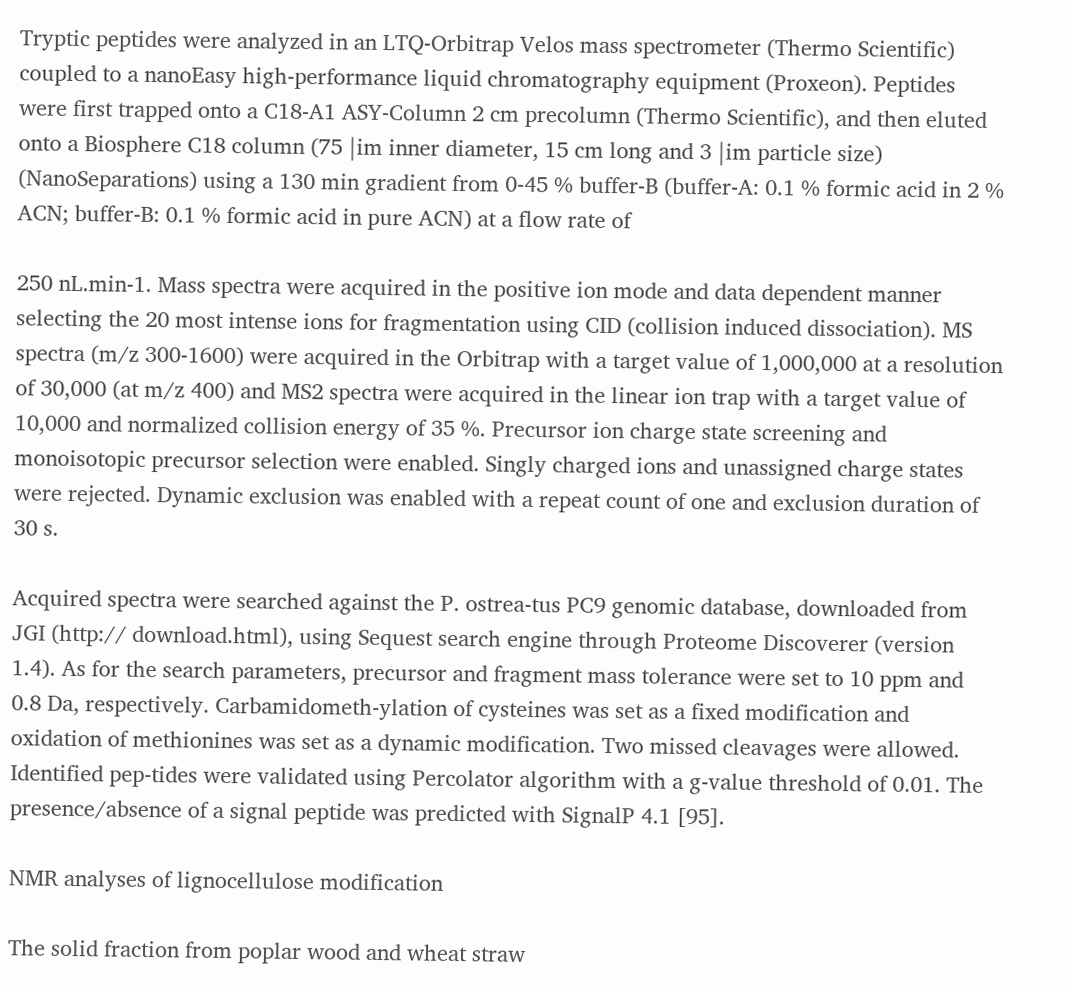Tryptic peptides were analyzed in an LTQ-Orbitrap Velos mass spectrometer (Thermo Scientific) coupled to a nanoEasy high-performance liquid chromatography equipment (Proxeon). Peptides were first trapped onto a C18-A1 ASY-Column 2 cm precolumn (Thermo Scientific), and then eluted onto a Biosphere C18 column (75 |im inner diameter, 15 cm long and 3 |im particle size) (NanoSeparations) using a 130 min gradient from 0-45 % buffer-B (buffer-A: 0.1 % formic acid in 2 % ACN; buffer-B: 0.1 % formic acid in pure ACN) at a flow rate of

250 nL.min-1. Mass spectra were acquired in the positive ion mode and data dependent manner selecting the 20 most intense ions for fragmentation using CID (collision induced dissociation). MS spectra (m/z 300-1600) were acquired in the Orbitrap with a target value of 1,000,000 at a resolution of 30,000 (at m/z 400) and MS2 spectra were acquired in the linear ion trap with a target value of 10,000 and normalized collision energy of 35 %. Precursor ion charge state screening and monoisotopic precursor selection were enabled. Singly charged ions and unassigned charge states were rejected. Dynamic exclusion was enabled with a repeat count of one and exclusion duration of 30 s.

Acquired spectra were searched against the P. ostrea-tus PC9 genomic database, downloaded from JGI (http:// download.html), using Sequest search engine through Proteome Discoverer (version 1.4). As for the search parameters, precursor and fragment mass tolerance were set to 10 ppm and 0.8 Da, respectively. Carbamidometh-ylation of cysteines was set as a fixed modification and oxidation of methionines was set as a dynamic modification. Two missed cleavages were allowed. Identified pep-tides were validated using Percolator algorithm with a g-value threshold of 0.01. The presence/absence of a signal peptide was predicted with SignalP 4.1 [95].

NMR analyses of lignocellulose modification

The solid fraction from poplar wood and wheat straw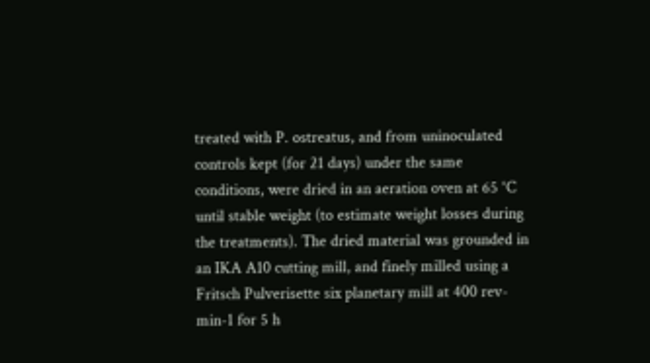treated with P. ostreatus, and from uninoculated controls kept (for 21 days) under the same conditions, were dried in an aeration oven at 65 °C until stable weight (to estimate weight losses during the treatments). The dried material was grounded in an IKA A10 cutting mill, and finely milled using a Fritsch Pulverisette six planetary mill at 400 rev-min-1 for 5 h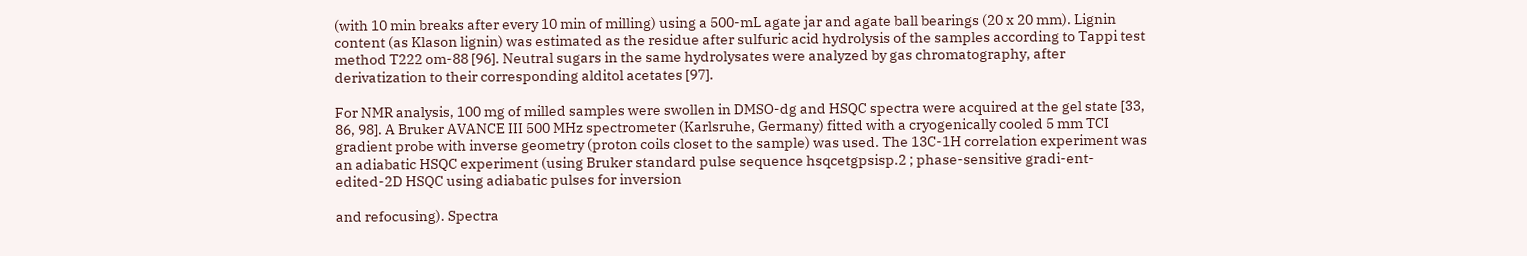(with 10 min breaks after every 10 min of milling) using a 500-mL agate jar and agate ball bearings (20 x 20 mm). Lignin content (as Klason lignin) was estimated as the residue after sulfuric acid hydrolysis of the samples according to Tappi test method T222 om-88 [96]. Neutral sugars in the same hydrolysates were analyzed by gas chromatography, after derivatization to their corresponding alditol acetates [97].

For NMR analysis, 100 mg of milled samples were swollen in DMSO-dg and HSQC spectra were acquired at the gel state [33, 86, 98]. A Bruker AVANCE III 500 MHz spectrometer (Karlsruhe, Germany) fitted with a cryogenically cooled 5 mm TCI gradient probe with inverse geometry (proton coils closet to the sample) was used. The 13C-1H correlation experiment was an adiabatic HSQC experiment (using Bruker standard pulse sequence hsqcetgpsisp.2 ; phase-sensitive gradi-ent-edited-2D HSQC using adiabatic pulses for inversion

and refocusing). Spectra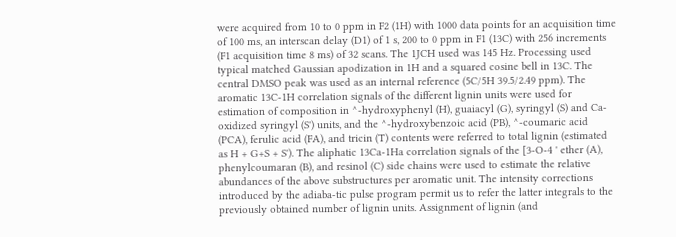were acquired from 10 to 0 ppm in F2 (1H) with 1000 data points for an acquisition time of 100 ms, an interscan delay (D1) of 1 s, 200 to 0 ppm in F1 (13C) with 256 increments (F1 acquisition time 8 ms) of 32 scans. The 1JCH used was 145 Hz. Processing used typical matched Gaussian apodization in 1H and a squared cosine bell in 13C. The central DMSO peak was used as an internal reference (5C/5H 39.5/2.49 ppm). The aromatic 13C-1H correlation signals of the different lignin units were used for estimation of composition in ^-hydroxyphenyl (H), guaiacyl (G), syringyl (S) and Ca-oxidized syringyl (S') units, and the ^-hydroxybenzoic acid (PB), ^-coumaric acid (PCA), ferulic acid (FA), and tricin (T) contents were referred to total lignin (estimated as H + G+S + S'). The aliphatic 13Ca-1Ha correlation signals of the [3-O-4 ' ether (A), phenylcoumaran (B), and resinol (C) side chains were used to estimate the relative abundances of the above substructures per aromatic unit. The intensity corrections introduced by the adiaba-tic pulse program permit us to refer the latter integrals to the previously obtained number of lignin units. Assignment of lignin (and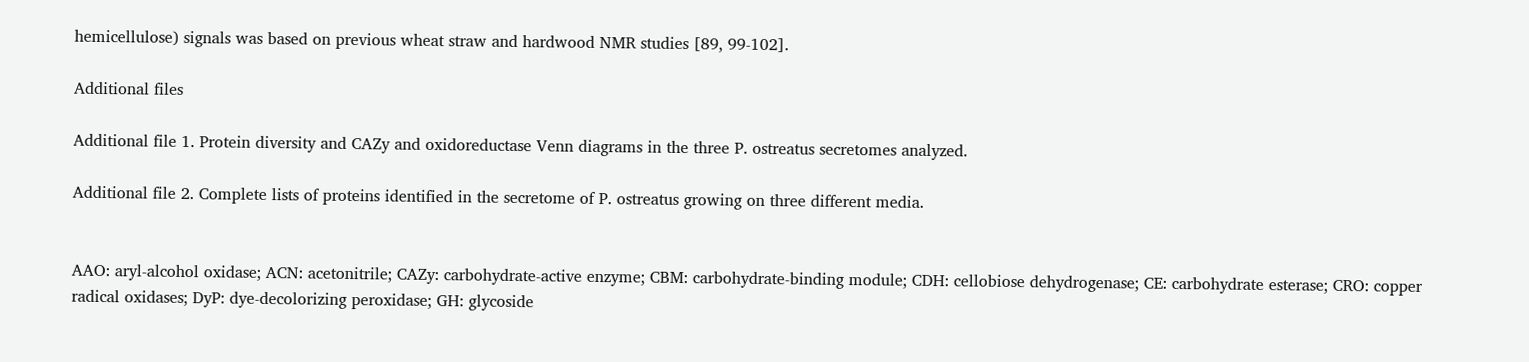hemicellulose) signals was based on previous wheat straw and hardwood NMR studies [89, 99-102].

Additional files

Additional file 1. Protein diversity and CAZy and oxidoreductase Venn diagrams in the three P. ostreatus secretomes analyzed.

Additional file 2. Complete lists of proteins identified in the secretome of P. ostreatus growing on three different media.


AAO: aryl-alcohol oxidase; ACN: acetonitrile; CAZy: carbohydrate-active enzyme; CBM: carbohydrate-binding module; CDH: cellobiose dehydrogenase; CE: carbohydrate esterase; CRO: copper radical oxidases; DyP: dye-decolorizing peroxidase; GH: glycoside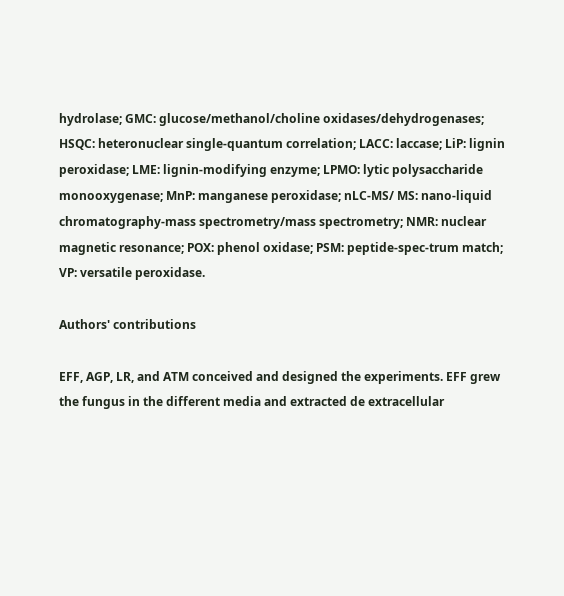hydrolase; GMC: glucose/methanol/choline oxidases/dehydrogenases; HSQC: heteronuclear single-quantum correlation; LACC: laccase; LiP: lignin peroxidase; LME: lignin-modifying enzyme; LPMO: lytic polysaccharide monooxygenase; MnP: manganese peroxidase; nLC-MS/ MS: nano-liquid chromatography-mass spectrometry/mass spectrometry; NMR: nuclear magnetic resonance; POX: phenol oxidase; PSM: peptide-spec-trum match; VP: versatile peroxidase.

Authors' contributions

EFF, AGP, LR, and ATM conceived and designed the experiments. EFF grew the fungus in the different media and extracted de extracellular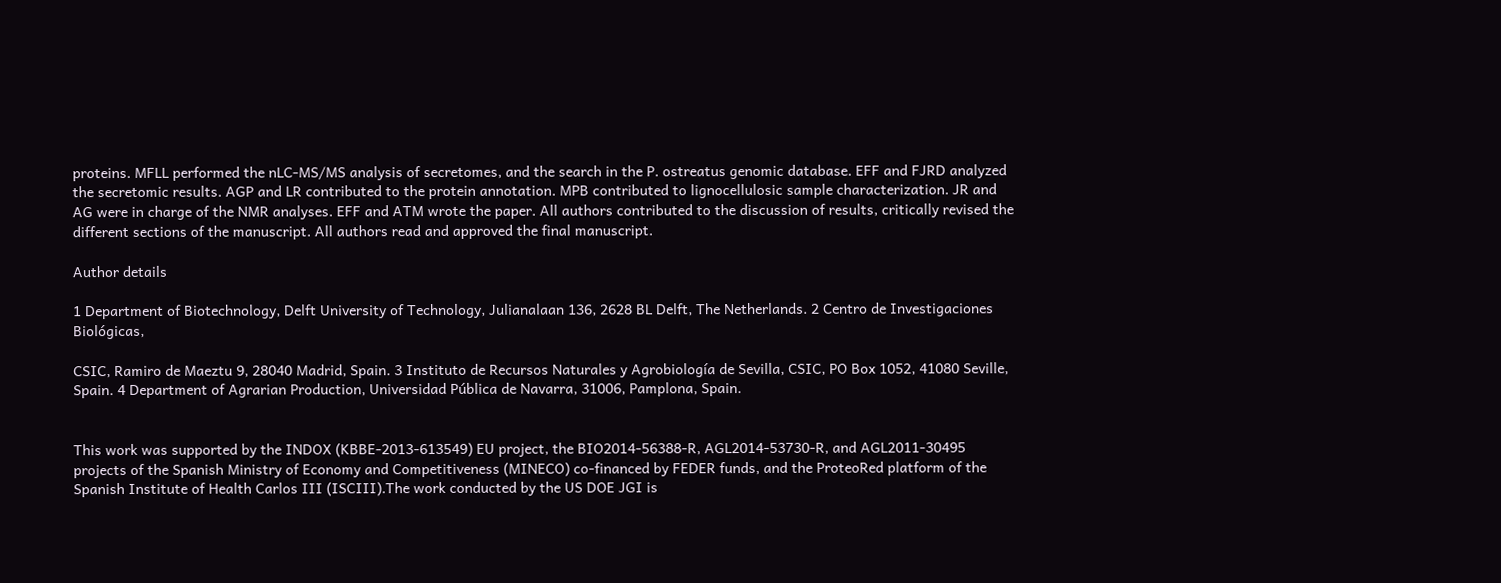proteins. MFLL performed the nLC-MS/MS analysis of secretomes, and the search in the P. ostreatus genomic database. EFF and FJRD analyzed the secretomic results. AGP and LR contributed to the protein annotation. MPB contributed to lignocellulosic sample characterization. JR and AG were in charge of the NMR analyses. EFF and ATM wrote the paper. All authors contributed to the discussion of results, critically revised the different sections of the manuscript. All authors read and approved the final manuscript.

Author details

1 Department of Biotechnology, Delft University of Technology, Julianalaan 136, 2628 BL Delft, The Netherlands. 2 Centro de Investigaciones Biológicas,

CSIC, Ramiro de Maeztu 9, 28040 Madrid, Spain. 3 Instituto de Recursos Naturales y Agrobiología de Sevilla, CSIC, PO Box 1052, 41080 Seville, Spain. 4 Department of Agrarian Production, Universidad Pública de Navarra, 31006, Pamplona, Spain.


This work was supported by the INDOX (KBBE-2013-613549) EU project, the BIO2014-56388-R, AGL2014-53730-R, and AGL2011-30495 projects of the Spanish Ministry of Economy and Competitiveness (MINECO) co-financed by FEDER funds, and the ProteoRed platform of the Spanish Institute of Health Carlos III (ISCIII).The work conducted by the US DOE JGI is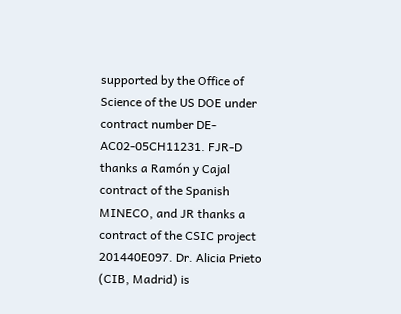supported by the Office of Science of the US DOE under contract number DE-AC02-05CH11231. FJR-D thanks a Ramón y Cajal contract of the Spanish MINECO, and JR thanks a contract of the CSIC project 201440E097. Dr. Alicia Prieto (CIB, Madrid) is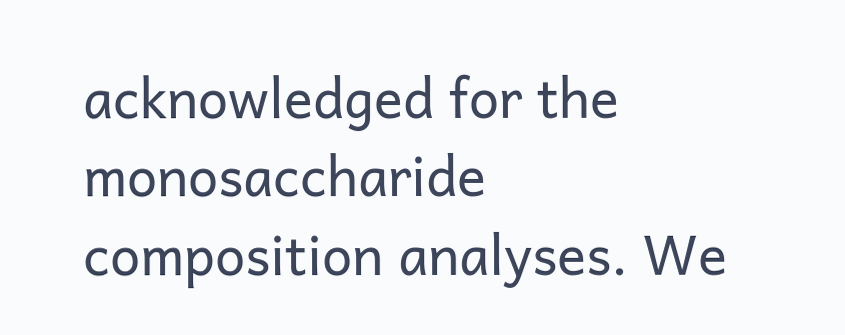acknowledged for the monosaccharide composition analyses. We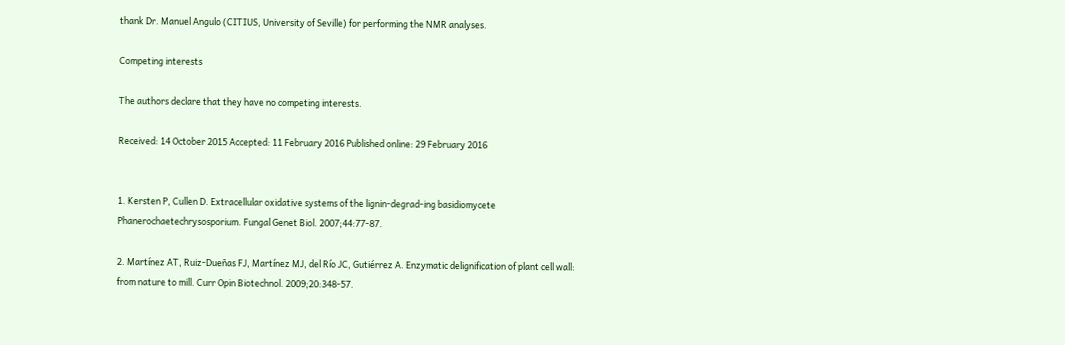thank Dr. Manuel Angulo (CITIUS, University of Seville) for performing the NMR analyses.

Competing interests

The authors declare that they have no competing interests.

Received: 14 October 2015 Accepted: 11 February 2016 Published online: 29 February 2016


1. Kersten P, Cullen D. Extracellular oxidative systems of the lignin-degrad-ing basidiomycete Phanerochaetechrysosporium. Fungal Genet Biol. 2007;44:77-87.

2. Martínez AT, Ruiz-Dueñas FJ, Martínez MJ, del Río JC, Gutiérrez A. Enzymatic delignification of plant cell wall: from nature to mill. Curr Opin Biotechnol. 2009;20:348-57.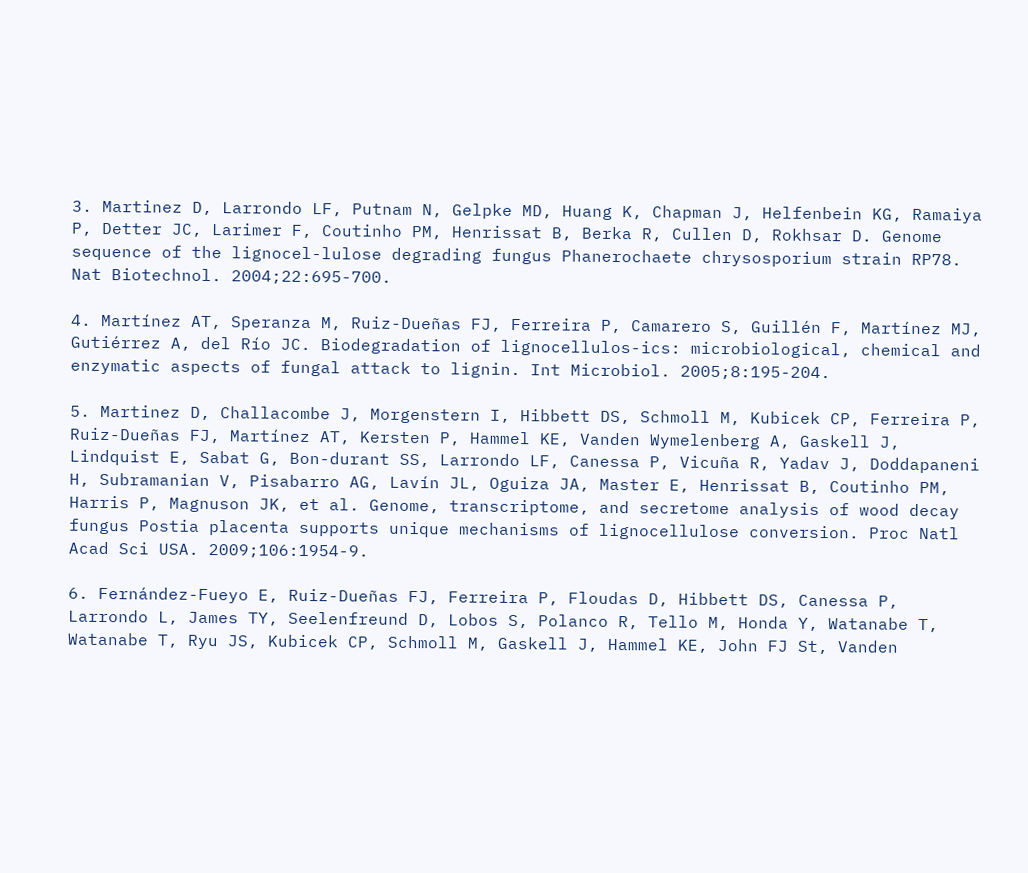3. Martinez D, Larrondo LF, Putnam N, Gelpke MD, Huang K, Chapman J, Helfenbein KG, Ramaiya P, Detter JC, Larimer F, Coutinho PM, Henrissat B, Berka R, Cullen D, Rokhsar D. Genome sequence of the lignocel-lulose degrading fungus Phanerochaete chrysosporium strain RP78. Nat Biotechnol. 2004;22:695-700.

4. Martínez AT, Speranza M, Ruiz-Dueñas FJ, Ferreira P, Camarero S, Guillén F, Martínez MJ, Gutiérrez A, del Río JC. Biodegradation of lignocellulos-ics: microbiological, chemical and enzymatic aspects of fungal attack to lignin. Int Microbiol. 2005;8:195-204.

5. Martinez D, Challacombe J, Morgenstern I, Hibbett DS, Schmoll M, Kubicek CP, Ferreira P, Ruiz-Dueñas FJ, Martínez AT, Kersten P, Hammel KE, Vanden Wymelenberg A, Gaskell J, Lindquist E, Sabat G, Bon-durant SS, Larrondo LF, Canessa P, Vicuña R, Yadav J, Doddapaneni H, Subramanian V, Pisabarro AG, Lavín JL, Oguiza JA, Master E, Henrissat B, Coutinho PM, Harris P, Magnuson JK, et al. Genome, transcriptome, and secretome analysis of wood decay fungus Postia placenta supports unique mechanisms of lignocellulose conversion. Proc Natl Acad Sci USA. 2009;106:1954-9.

6. Fernández-Fueyo E, Ruiz-Dueñas FJ, Ferreira P, Floudas D, Hibbett DS, Canessa P, Larrondo L, James TY, Seelenfreund D, Lobos S, Polanco R, Tello M, Honda Y, Watanabe T, Watanabe T, Ryu JS, Kubicek CP, Schmoll M, Gaskell J, Hammel KE, John FJ St, Vanden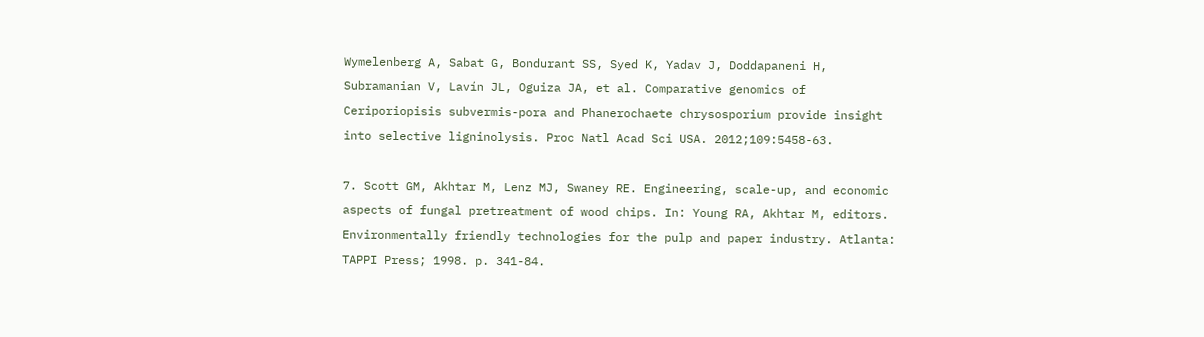Wymelenberg A, Sabat G, Bondurant SS, Syed K, Yadav J, Doddapaneni H, Subramanian V, Lavín JL, Oguiza JA, et al. Comparative genomics of Ceriporiopisis subvermis-pora and Phanerochaete chrysosporium provide insight into selective ligninolysis. Proc Natl Acad Sci USA. 2012;109:5458-63.

7. Scott GM, Akhtar M, Lenz MJ, Swaney RE. Engineering, scale-up, and economic aspects of fungal pretreatment of wood chips. In: Young RA, Akhtar M, editors. Environmentally friendly technologies for the pulp and paper industry. Atlanta: TAPPI Press; 1998. p. 341-84.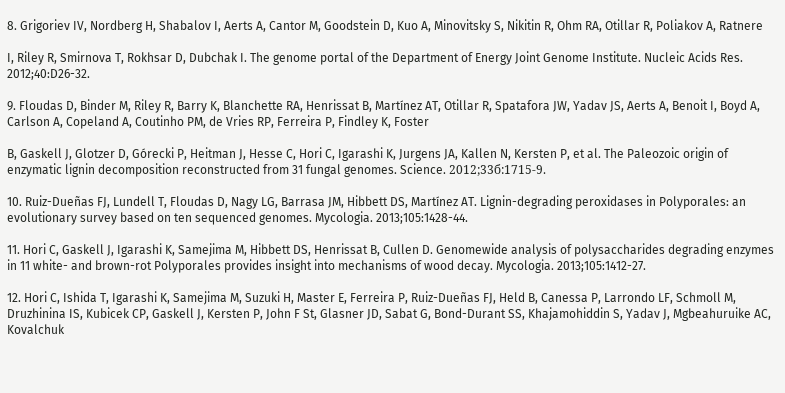8. Grigoriev IV, Nordberg H, Shabalov I, Aerts A, Cantor M, Goodstein D, Kuo A, Minovitsky S, Nikitin R, Ohm RA, Otillar R, Poliakov A, Ratnere

I, Riley R, Smirnova T, Rokhsar D, Dubchak I. The genome portal of the Department of Energy Joint Genome Institute. Nucleic Acids Res. 2012;40:D26-32.

9. Floudas D, Binder M, Riley R, Barry K, Blanchette RA, Henrissat B, Martínez AT, Otillar R, Spatafora JW, Yadav JS, Aerts A, Benoit I, Boyd A, Carlson A, Copeland A, Coutinho PM, de Vries RP, Ferreira P, Findley K, Foster

B, Gaskell J, Glotzer D, Górecki P, Heitman J, Hesse C, Hori C, Igarashi K, Jurgens JA, Kallen N, Kersten P, et al. The Paleozoic origin of enzymatic lignin decomposition reconstructed from 31 fungal genomes. Science. 2012;33б:1715-9.

10. Ruiz-Dueñas FJ, Lundell T, Floudas D, Nagy LG, Barrasa JM, Hibbett DS, Martínez AT. Lignin-degrading peroxidases in Polyporales: an evolutionary survey based on ten sequenced genomes. Mycologia. 2013;105:1428-44.

11. Hori C, Gaskell J, Igarashi K, Samejima M, Hibbett DS, Henrissat B, Cullen D. Genomewide analysis of polysaccharides degrading enzymes in 11 white- and brown-rot Polyporales provides insight into mechanisms of wood decay. Mycologia. 2013;105:1412-27.

12. Hori C, Ishida T, Igarashi K, Samejima M, Suzuki H, Master E, Ferreira P, Ruiz-Dueñas FJ, Held B, Canessa P, Larrondo LF, Schmoll M, Druzhinina IS, Kubicek CP, Gaskell J, Kersten P, John F St, Glasner JD, Sabat G, Bond-Durant SS, Khajamohiddin S, Yadav J, Mgbeahuruike AC, Kovalchuk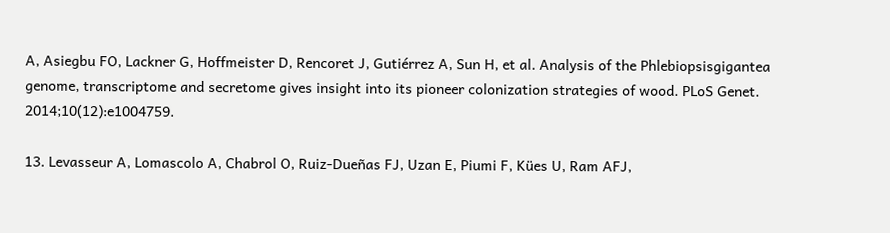A, Asiegbu FO, Lackner G, Hoffmeister D, Rencoret J, Gutiérrez A, Sun H, et al. Analysis of the Phlebiopsisgigantea genome, transcriptome and secretome gives insight into its pioneer colonization strategies of wood. PLoS Genet. 2014;10(12):e1004759.

13. Levasseur A, Lomascolo A, Chabrol O, Ruiz-Dueñas FJ, Uzan E, Piumi F, Kües U, Ram AFJ,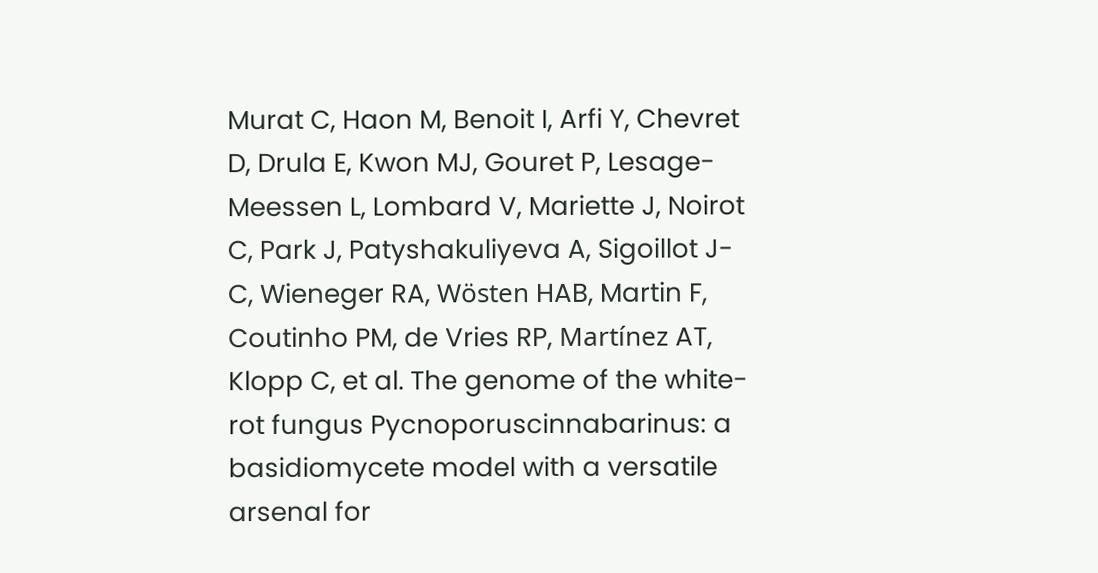Murat C, Haon M, Benoit I, Arfi Y, Chevret D, Drula E, Kwon MJ, Gouret P, Lesage-Meessen L, Lombard V, Mariette J, Noirot C, Park J, Patyshakuliyeva A, Sigoillot J-C, Wieneger RA, Wösten HAB, Martin F, Coutinho PM, de Vries RP, Martínez AT, Klopp C, et al. The genome of the white-rot fungus Pycnoporuscinnabarinus: a basidiomycete model with a versatile arsenal for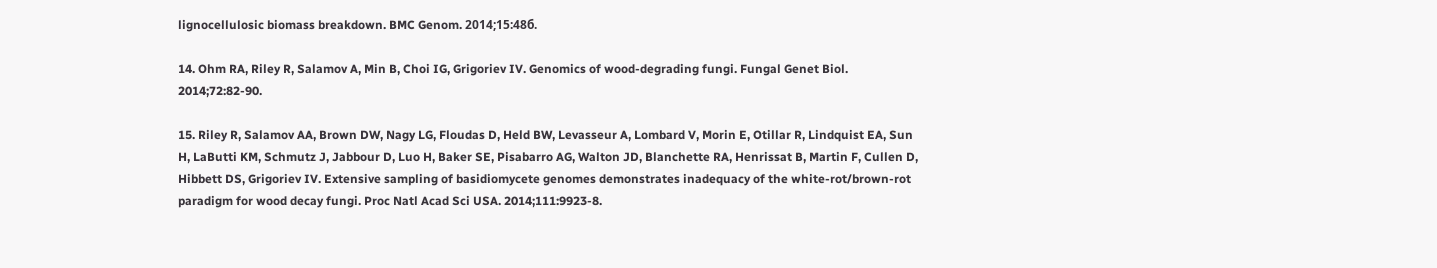lignocellulosic biomass breakdown. BMC Genom. 2014;15:48б.

14. Ohm RA, Riley R, Salamov A, Min B, Choi IG, Grigoriev IV. Genomics of wood-degrading fungi. Fungal Genet Biol. 2014;72:82-90.

15. Riley R, Salamov AA, Brown DW, Nagy LG, Floudas D, Held BW, Levasseur A, Lombard V, Morin E, Otillar R, Lindquist EA, Sun H, LaButti KM, Schmutz J, Jabbour D, Luo H, Baker SE, Pisabarro AG, Walton JD, Blanchette RA, Henrissat B, Martin F, Cullen D, Hibbett DS, Grigoriev IV. Extensive sampling of basidiomycete genomes demonstrates inadequacy of the white-rot/brown-rot paradigm for wood decay fungi. Proc Natl Acad Sci USA. 2014;111:9923-8.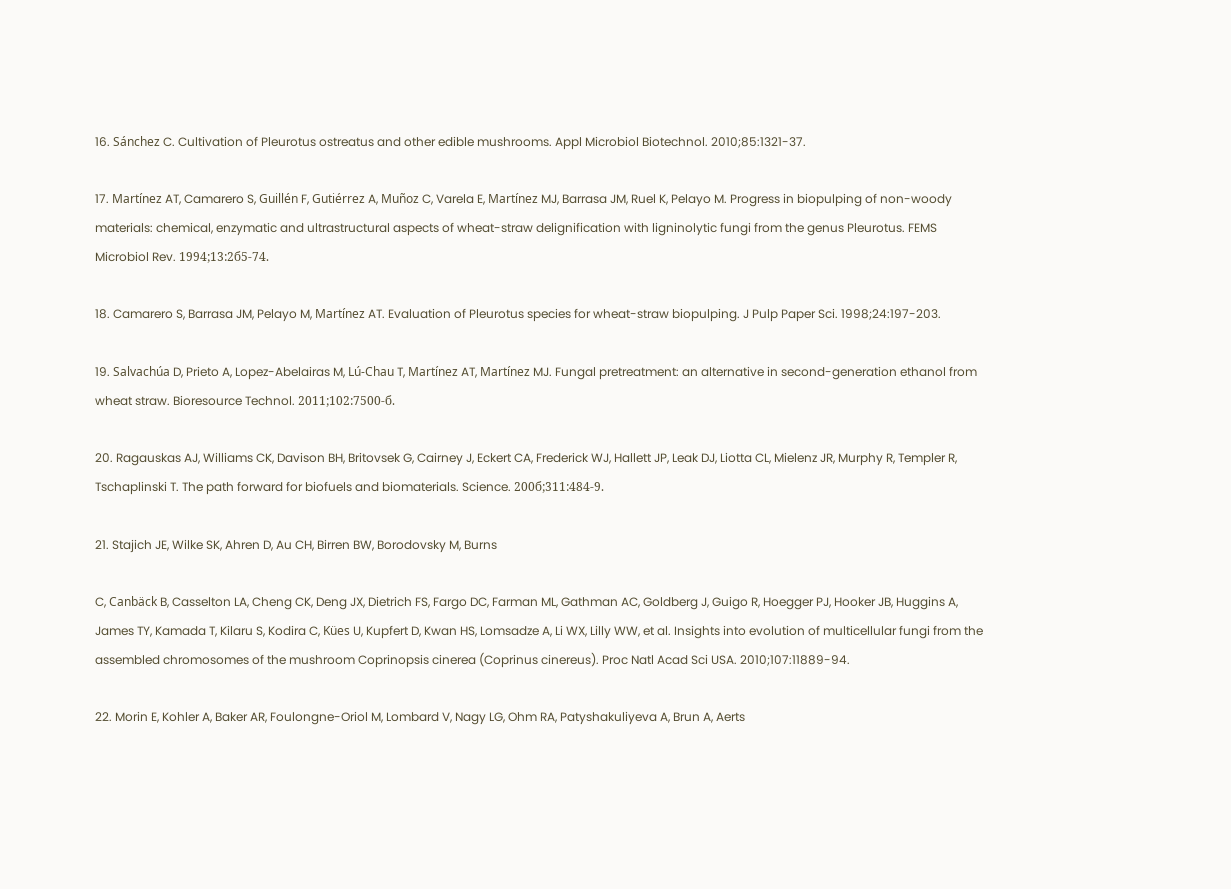16. Sánchez C. Cultivation of Pleurotus ostreatus and other edible mushrooms. Appl Microbiol Biotechnol. 2010;85:1321-37.

17. Martínez AT, Camarero S, Guillén F, Gutiérrez A, Muñoz C, Varela E, Martínez MJ, Barrasa JM, Ruel K, Pelayo M. Progress in biopulping of non-woody materials: chemical, enzymatic and ultrastructural aspects of wheat-straw delignification with ligninolytic fungi from the genus Pleurotus. FEMS Microbiol Rev. 1994;13:2б5-74.

18. Camarero S, Barrasa JM, Pelayo M, Martínez AT. Evaluation of Pleurotus species for wheat-straw biopulping. J Pulp Paper Sci. 1998;24:197-203.

19. Salvachúa D, Prieto A, Lopez-Abelairas M, Lú-Chau T, Martínez AT, Martínez MJ. Fungal pretreatment: an alternative in second-generation ethanol from wheat straw. Bioresource Technol. 2011;102:7500-б.

20. Ragauskas AJ, Williams CK, Davison BH, Britovsek G, Cairney J, Eckert CA, Frederick WJ, Hallett JP, Leak DJ, Liotta CL, Mielenz JR, Murphy R, Templer R, Tschaplinski T. The path forward for biofuels and biomaterials. Science. 200б;311:484-9.

21. Stajich JE, Wilke SK, Ahren D, Au CH, Birren BW, Borodovsky M, Burns

C, Canbäck B, Casselton LA, Cheng CK, Deng JX, Dietrich FS, Fargo DC, Farman ML, Gathman AC, Goldberg J, Guigo R, Hoegger PJ, Hooker JB, Huggins A, James TY, Kamada T, Kilaru S, Kodira C, Kües U, Kupfert D, Kwan HS, Lomsadze A, Li WX, Lilly WW, et al. Insights into evolution of multicellular fungi from the assembled chromosomes of the mushroom Coprinopsis cinerea (Coprinus cinereus). Proc Natl Acad Sci USA. 2010;107:11889-94.

22. Morin E, Kohler A, Baker AR, Foulongne-Oriol M, Lombard V, Nagy LG, Ohm RA, Patyshakuliyeva A, Brun A, Aerts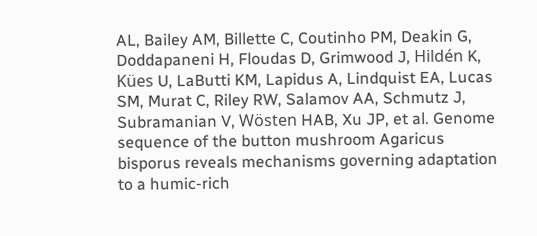AL, Bailey AM, Billette C, Coutinho PM, Deakin G, Doddapaneni H, Floudas D, Grimwood J, Hildén K, Kües U, LaButti KM, Lapidus A, Lindquist EA, Lucas SM, Murat C, Riley RW, Salamov AA, Schmutz J, Subramanian V, Wösten HAB, Xu JP, et al. Genome sequence of the button mushroom Agaricus bisporus reveals mechanisms governing adaptation to a humic-rich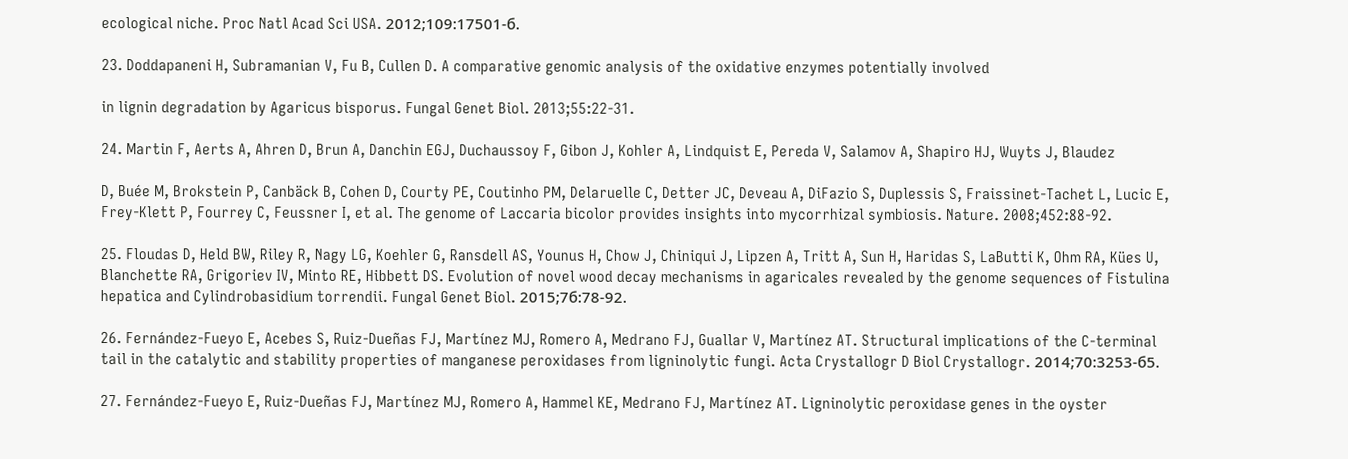ecological niche. Proc Natl Acad Sci USA. 2012;109:17501-б.

23. Doddapaneni H, Subramanian V, Fu B, Cullen D. A comparative genomic analysis of the oxidative enzymes potentially involved

in lignin degradation by Agaricus bisporus. Fungal Genet Biol. 2013;55:22-31.

24. Martin F, Aerts A, Ahren D, Brun A, Danchin EGJ, Duchaussoy F, Gibon J, Kohler A, Lindquist E, Pereda V, Salamov A, Shapiro HJ, Wuyts J, Blaudez

D, Buée M, Brokstein P, Canbäck B, Cohen D, Courty PE, Coutinho PM, Delaruelle C, Detter JC, Deveau A, DiFazio S, Duplessis S, Fraissinet-Tachet L, Lucic E, Frey-Klett P, Fourrey C, Feussner I, et al. The genome of Laccaria bicolor provides insights into mycorrhizal symbiosis. Nature. 2008;452:88-92.

25. Floudas D, Held BW, Riley R, Nagy LG, Koehler G, Ransdell AS, Younus H, Chow J, Chiniqui J, Lipzen A, Tritt A, Sun H, Haridas S, LaButti K, Ohm RA, Kües U, Blanchette RA, Grigoriev IV, Minto RE, Hibbett DS. Evolution of novel wood decay mechanisms in agaricales revealed by the genome sequences of Fistulina hepatica and Cylindrobasidium torrendii. Fungal Genet Biol. 2015;7б:78-92.

26. Fernández-Fueyo E, Acebes S, Ruiz-Dueñas FJ, Martínez MJ, Romero A, Medrano FJ, Guallar V, Martínez AT. Structural implications of the C-terminal tail in the catalytic and stability properties of manganese peroxidases from ligninolytic fungi. Acta Crystallogr D Biol Crystallogr. 2014;70:3253-б5.

27. Fernández-Fueyo E, Ruiz-Dueñas FJ, Martínez MJ, Romero A, Hammel KE, Medrano FJ, Martínez AT. Ligninolytic peroxidase genes in the oyster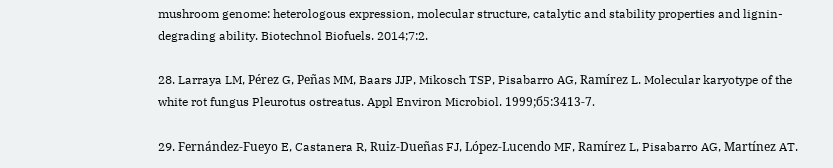mushroom genome: heterologous expression, molecular structure, catalytic and stability properties and lignin-degrading ability. Biotechnol Biofuels. 2014;7:2.

28. Larraya LM, Pérez G, Peñas MM, Baars JJP, Mikosch TSP, Pisabarro AG, Ramírez L. Molecular karyotype of the white rot fungus Pleurotus ostreatus. Appl Environ Microbiol. 1999;б5:3413-7.

29. Fernández-Fueyo E, Castanera R, Ruiz-Dueñas FJ, López-Lucendo MF, Ramírez L, Pisabarro AG, Martínez AT.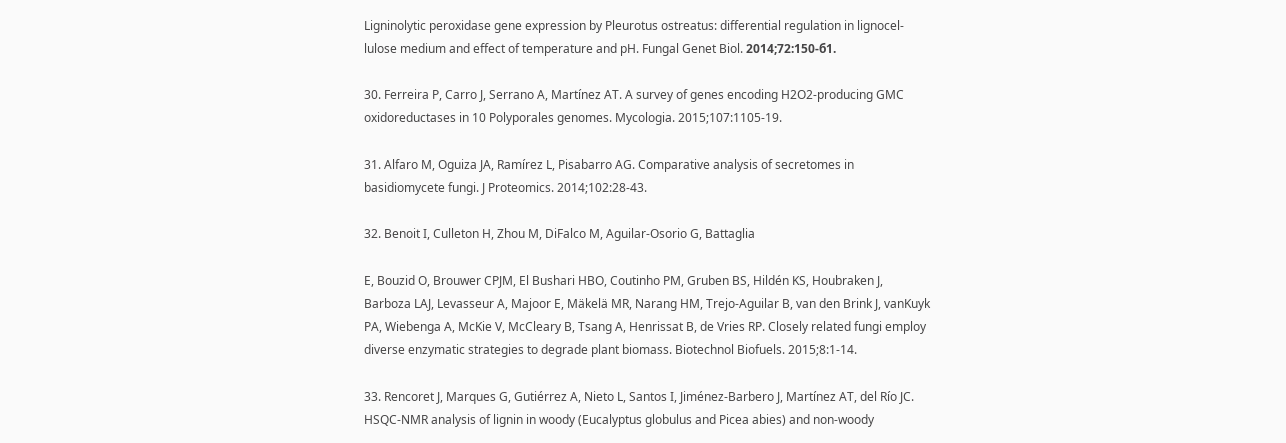Ligninolytic peroxidase gene expression by Pleurotus ostreatus: differential regulation in lignocel-lulose medium and effect of temperature and pH. Fungal Genet Biol. 2014;72:150-б1.

30. Ferreira P, Carro J, Serrano A, Martínez AT. A survey of genes encoding H2O2-producing GMC oxidoreductases in 10 Polyporales genomes. Mycologia. 2015;107:1105-19.

31. Alfaro M, Oguiza JA, Ramírez L, Pisabarro AG. Comparative analysis of secretomes in basidiomycete fungi. J Proteomics. 2014;102:28-43.

32. Benoit I, Culleton H, Zhou M, DiFalco M, Aguilar-Osorio G, Battaglia

E, Bouzid O, Brouwer CPJM, El Bushari HBO, Coutinho PM, Gruben BS, Hildén KS, Houbraken J, Barboza LAJ, Levasseur A, Majoor E, Mäkelä MR, Narang HM, Trejo-Aguilar B, van den Brink J, vanKuyk PA, Wiebenga A, McKie V, McCleary B, Tsang A, Henrissat B, de Vries RP. Closely related fungi employ diverse enzymatic strategies to degrade plant biomass. Biotechnol Biofuels. 2015;8:1-14.

33. Rencoret J, Marques G, Gutiérrez A, Nieto L, Santos I, Jiménez-Barbero J, Martínez AT, del Río JC. HSQC-NMR analysis of lignin in woody (Eucalyptus globulus and Picea abies) and non-woody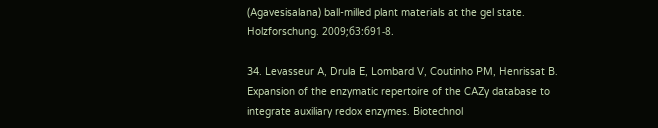(Agavesisalana) ball-milled plant materials at the gel state. Holzforschung. 2009;б3:б91-8.

34. Levasseur A, Drula E, Lombard V, Coutinho PM, Henrissat B. Expansion of the enzymatic repertoire of the CAZy database to integrate auxiliary redox enzymes. Biotechnol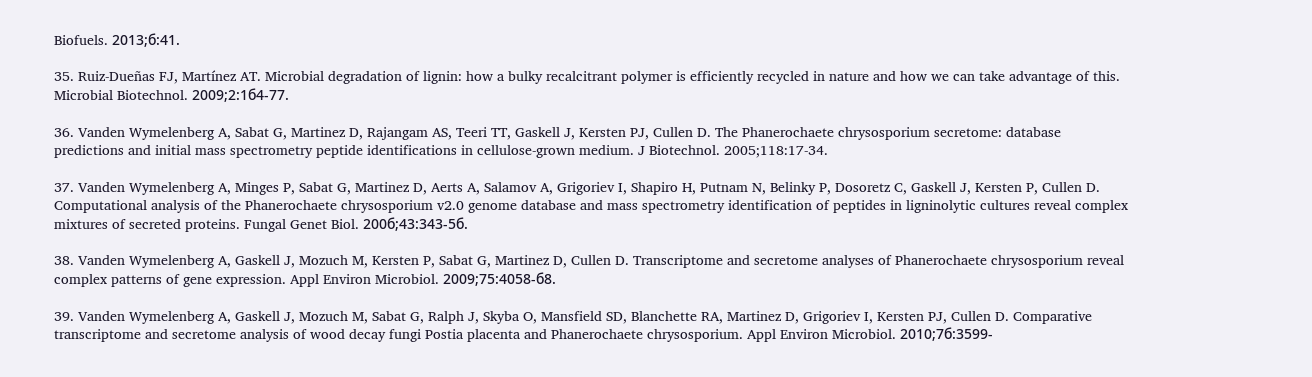Biofuels. 2013;б:41.

35. Ruiz-Dueñas FJ, Martínez AT. Microbial degradation of lignin: how a bulky recalcitrant polymer is efficiently recycled in nature and how we can take advantage of this. Microbial Biotechnol. 2009;2:1б4-77.

36. Vanden Wymelenberg A, Sabat G, Martinez D, Rajangam AS, Teeri TT, Gaskell J, Kersten PJ, Cullen D. The Phanerochaete chrysosporium secretome: database predictions and initial mass spectrometry peptide identifications in cellulose-grown medium. J Biotechnol. 2005;118:17-34.

37. Vanden Wymelenberg A, Minges P, Sabat G, Martinez D, Aerts A, Salamov A, Grigoriev I, Shapiro H, Putnam N, Belinky P, Dosoretz C, Gaskell J, Kersten P, Cullen D. Computational analysis of the Phanerochaete chrysosporium v2.0 genome database and mass spectrometry identification of peptides in ligninolytic cultures reveal complex mixtures of secreted proteins. Fungal Genet Biol. 200б;43:343-5б.

38. Vanden Wymelenberg A, Gaskell J, Mozuch M, Kersten P, Sabat G, Martinez D, Cullen D. Transcriptome and secretome analyses of Phanerochaete chrysosporium reveal complex patterns of gene expression. Appl Environ Microbiol. 2009;75:4058-б8.

39. Vanden Wymelenberg A, Gaskell J, Mozuch M, Sabat G, Ralph J, Skyba O, Mansfield SD, Blanchette RA, Martinez D, Grigoriev I, Kersten PJ, Cullen D. Comparative transcriptome and secretome analysis of wood decay fungi Postia placenta and Phanerochaete chrysosporium. Appl Environ Microbiol. 2010;7б:3599-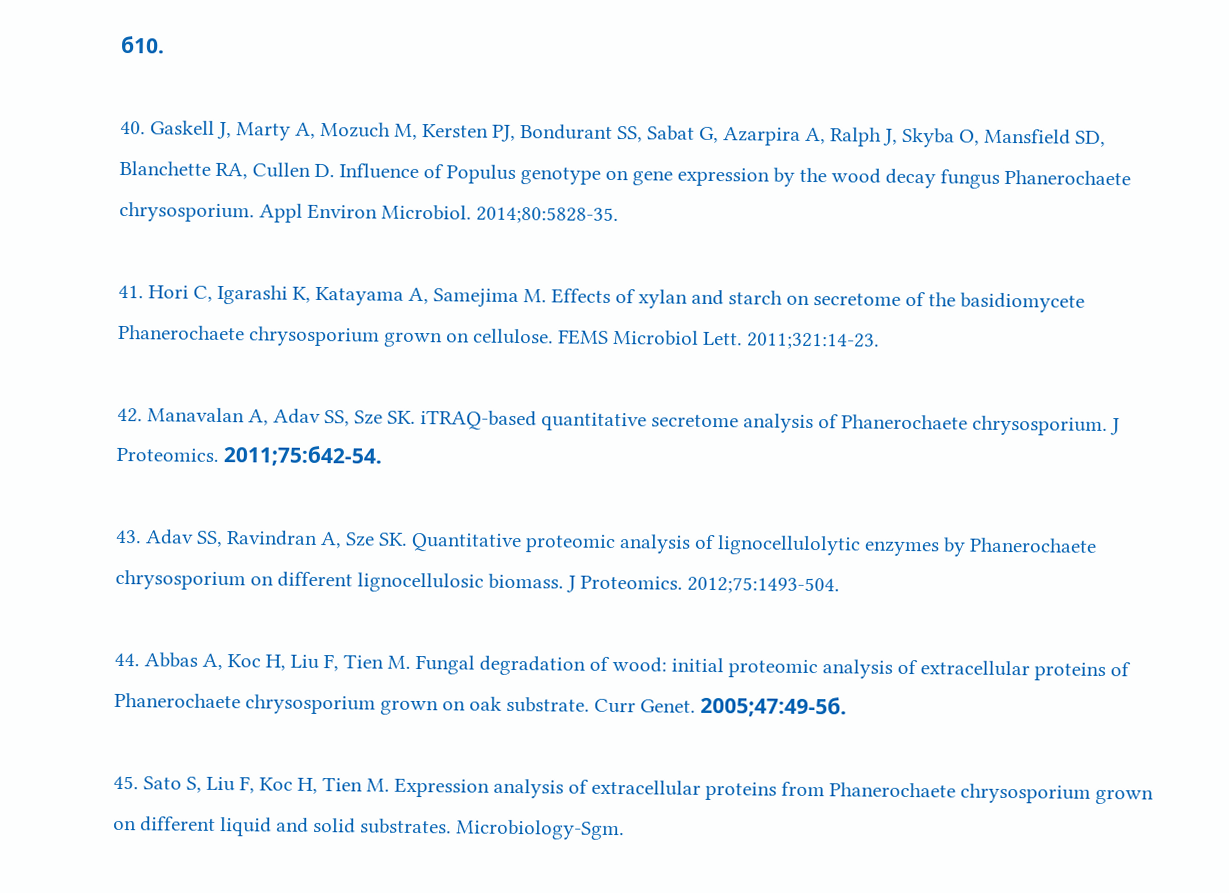б10.

40. Gaskell J, Marty A, Mozuch M, Kersten PJ, Bondurant SS, Sabat G, Azarpira A, Ralph J, Skyba O, Mansfield SD, Blanchette RA, Cullen D. Influence of Populus genotype on gene expression by the wood decay fungus Phanerochaete chrysosporium. Appl Environ Microbiol. 2014;80:5828-35.

41. Hori C, Igarashi K, Katayama A, Samejima M. Effects of xylan and starch on secretome of the basidiomycete Phanerochaete chrysosporium grown on cellulose. FEMS Microbiol Lett. 2011;321:14-23.

42. Manavalan A, Adav SS, Sze SK. iTRAQ-based quantitative secretome analysis of Phanerochaete chrysosporium. J Proteomics. 2011;75:б42-54.

43. Adav SS, Ravindran A, Sze SK. Quantitative proteomic analysis of lignocellulolytic enzymes by Phanerochaete chrysosporium on different lignocellulosic biomass. J Proteomics. 2012;75:1493-504.

44. Abbas A, Koc H, Liu F, Tien M. Fungal degradation of wood: initial proteomic analysis of extracellular proteins of Phanerochaete chrysosporium grown on oak substrate. Curr Genet. 2005;47:49-5б.

45. Sato S, Liu F, Koc H, Tien M. Expression analysis of extracellular proteins from Phanerochaete chrysosporium grown on different liquid and solid substrates. Microbiology-Sgm.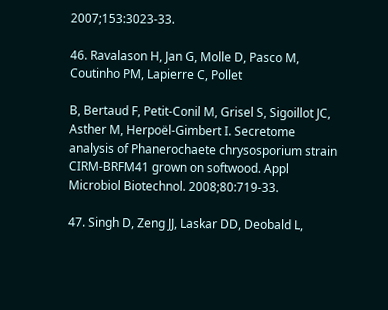2007;153:3023-33.

46. Ravalason H, Jan G, Molle D, Pasco M, Coutinho PM, Lapierre C, Pollet

B, Bertaud F, Petit-Conil M, Grisel S, Sigoillot JC, Asther M, Herpoël-Gimbert I. Secretome analysis of Phanerochaete chrysosporium strain CIRM-BRFM41 grown on softwood. Appl Microbiol Biotechnol. 2008;80:719-33.

47. Singh D, Zeng JJ, Laskar DD, Deobald L,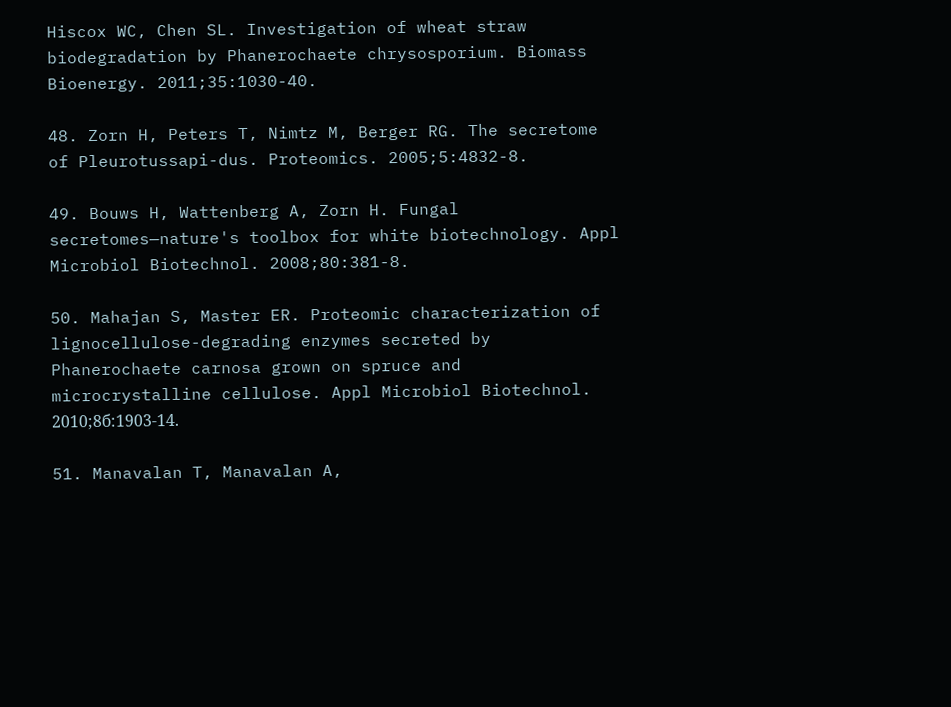Hiscox WC, Chen SL. Investigation of wheat straw biodegradation by Phanerochaete chrysosporium. Biomass Bioenergy. 2011;35:1030-40.

48. Zorn H, Peters T, Nimtz M, Berger RG. The secretome of Pleurotussapi-dus. Proteomics. 2005;5:4832-8.

49. Bouws H, Wattenberg A, Zorn H. Fungal secretomes—nature's toolbox for white biotechnology. Appl Microbiol Biotechnol. 2008;80:381-8.

50. Mahajan S, Master ER. Proteomic characterization of lignocellulose-degrading enzymes secreted by Phanerochaete carnosa grown on spruce and microcrystalline cellulose. Appl Microbiol Biotechnol. 2010;8б:1903-14.

51. Manavalan T, Manavalan A,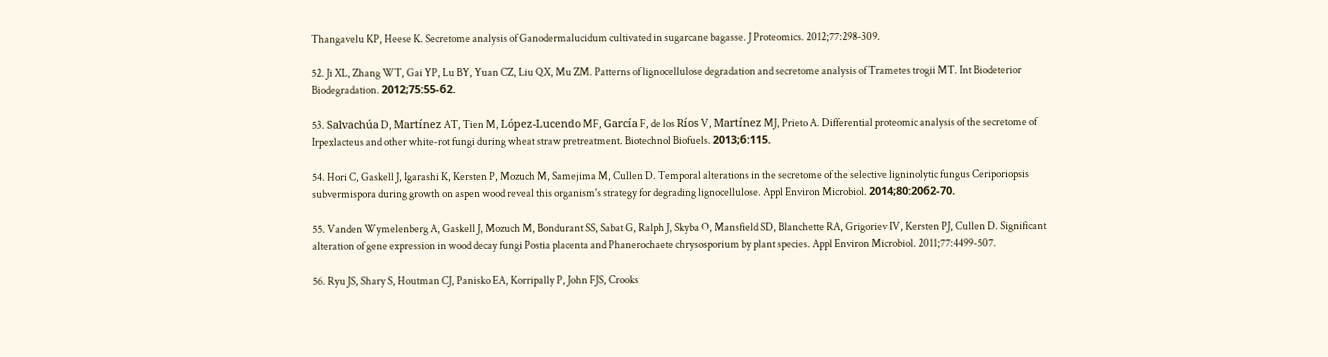Thangavelu KP, Heese K. Secretome analysis of Ganodermalucidum cultivated in sugarcane bagasse. J Proteomics. 2012;77:298-309.

52. Ji XL, Zhang WT, Gai YP, Lu BY, Yuan CZ, Liu QX, Mu ZM. Patterns of lignocellulose degradation and secretome analysis of Trametes trogii MT. Int Biodeterior Biodegradation. 2012;75:55-б2.

53. Salvachúa D, Martínez AT, Tien M, López-Lucendo MF, García F, de los Ríos V, Martínez MJ, Prieto A. Differential proteomic analysis of the secretome of Irpexlacteus and other white-rot fungi during wheat straw pretreatment. Biotechnol Biofuels. 2013;б:115.

54. Hori C, Gaskell J, Igarashi K, Kersten P, Mozuch M, Samejima M, Cullen D. Temporal alterations in the secretome of the selective ligninolytic fungus Ceriporiopsis subvermispora during growth on aspen wood reveal this organism's strategy for degrading lignocellulose. Appl Environ Microbiol. 2014;80:20б2-70.

55. Vanden Wymelenberg A, Gaskell J, Mozuch M, Bondurant SS, Sabat G, Ralph J, Skyba O, Mansfield SD, Blanchette RA, Grigoriev IV, Kersten PJ, Cullen D. Significant alteration of gene expression in wood decay fungi Postia placenta and Phanerochaete chrysosporium by plant species. Appl Environ Microbiol. 2011;77:4499-507.

56. Ryu JS, Shary S, Houtman CJ, Panisko EA, Korripally P, John FJS, Crooks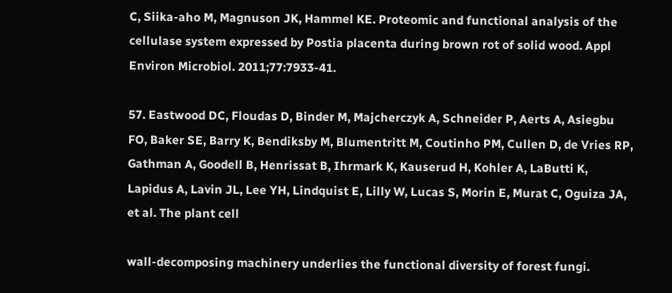C, Siika-aho M, Magnuson JK, Hammel KE. Proteomic and functional analysis of the cellulase system expressed by Postia placenta during brown rot of solid wood. Appl Environ Microbiol. 2011;77:7933-41.

57. Eastwood DC, Floudas D, Binder M, Majcherczyk A, Schneider P, Aerts A, Asiegbu FO, Baker SE, Barry K, Bendiksby M, Blumentritt M, Coutinho PM, Cullen D, de Vries RP, Gathman A, Goodell B, Henrissat B, Ihrmark K, Kauserud H, Kohler A, LaButti K, Lapidus A, Lavin JL, Lee YH, Lindquist E, Lilly W, Lucas S, Morin E, Murat C, Oguiza JA, et al. The plant cell

wall-decomposing machinery underlies the functional diversity of forest fungi.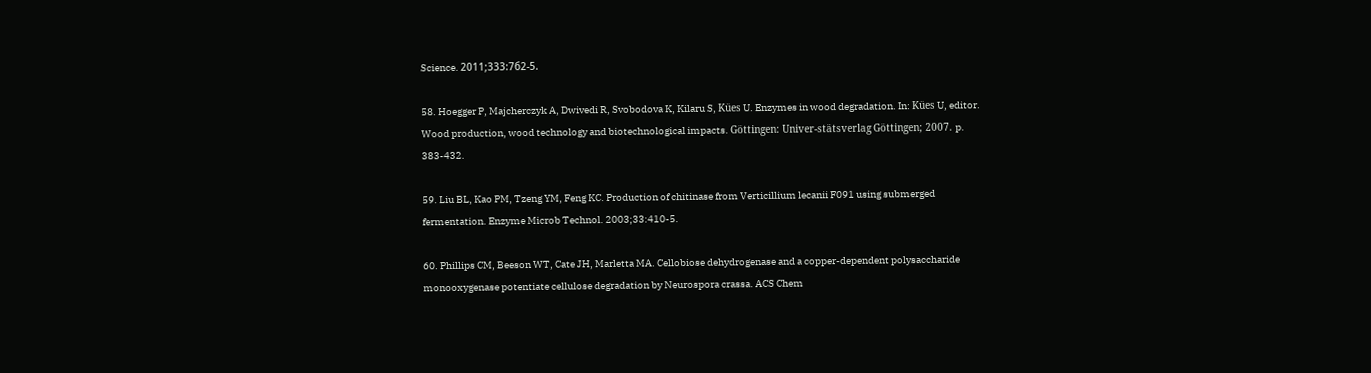Science. 2011;333:7б2-5.

58. Hoegger P, Majcherczyk A, Dwivedi R, Svobodova K, Kilaru S, Kües U. Enzymes in wood degradation. In: Kües U, editor. Wood production, wood technology and biotechnological impacts. Göttingen: Univer-stätsverlag Göttingen; 2007. p. 383-432.

59. Liu BL, Kao PM, Tzeng YM, Feng KC. Production of chitinase from Verticillium lecanii F091 using submerged fermentation. Enzyme Microb Technol. 2003;33:410-5.

60. Phillips CM, Beeson WT, Cate JH, Marletta MA. Cellobiose dehydrogenase and a copper-dependent polysaccharide monooxygenase potentiate cellulose degradation by Neurospora crassa. ACS Chem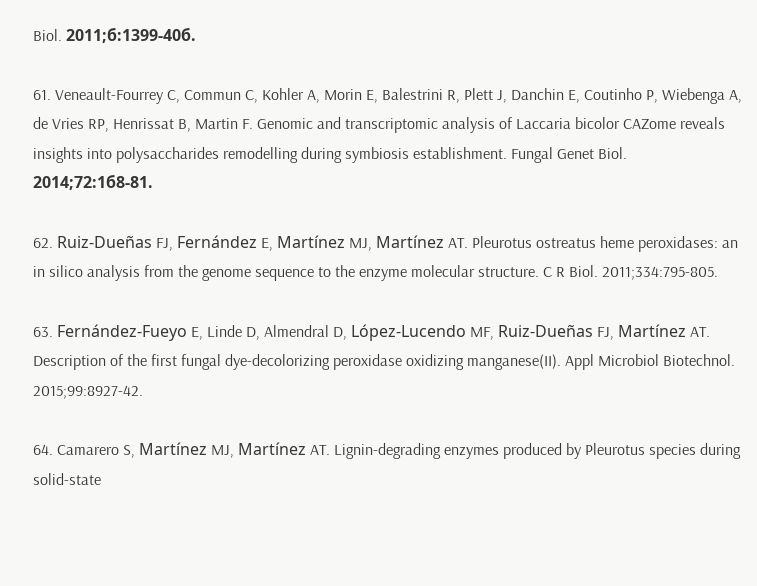Biol. 2011;б:1399-40б.

61. Veneault-Fourrey C, Commun C, Kohler A, Morin E, Balestrini R, Plett J, Danchin E, Coutinho P, Wiebenga A, de Vries RP, Henrissat B, Martin F. Genomic and transcriptomic analysis of Laccaria bicolor CAZome reveals insights into polysaccharides remodelling during symbiosis establishment. Fungal Genet Biol. 2014;72:1б8-81.

62. Ruiz-Dueñas FJ, Fernández E, Martínez MJ, Martínez AT. Pleurotus ostreatus heme peroxidases: an in silico analysis from the genome sequence to the enzyme molecular structure. C R Biol. 2011;334:795-805.

63. Fernández-Fueyo E, Linde D, Almendral D, López-Lucendo MF, Ruiz-Dueñas FJ, Martínez AT. Description of the first fungal dye-decolorizing peroxidase oxidizing manganese(II). Appl Microbiol Biotechnol. 2015;99:8927-42.

64. Camarero S, Martínez MJ, Martínez AT. Lignin-degrading enzymes produced by Pleurotus species during solid-state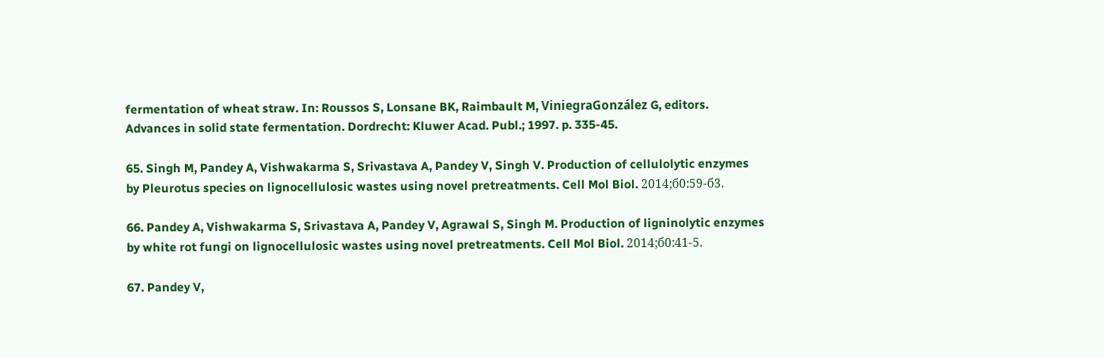fermentation of wheat straw. In: Roussos S, Lonsane BK, Raimbault M, ViniegraGonzález G, editors. Advances in solid state fermentation. Dordrecht: Kluwer Acad. Publ.; 1997. p. 335-45.

65. Singh M, Pandey A, Vishwakarma S, Srivastava A, Pandey V, Singh V. Production of cellulolytic enzymes by Pleurotus species on lignocellulosic wastes using novel pretreatments. Cell Mol Biol. 2014;б0:59-б3.

66. Pandey A, Vishwakarma S, Srivastava A, Pandey V, Agrawal S, Singh M. Production of ligninolytic enzymes by white rot fungi on lignocellulosic wastes using novel pretreatments. Cell Mol Biol. 2014;б0:41-5.

67. Pandey V,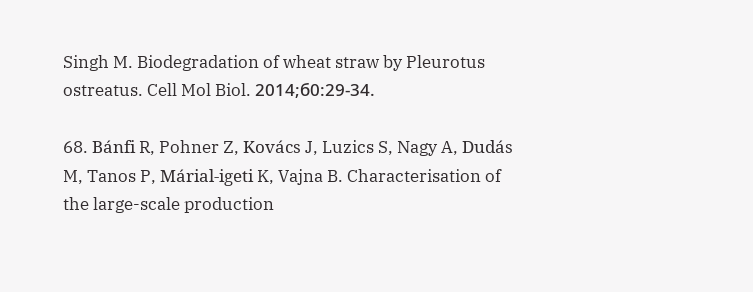Singh M. Biodegradation of wheat straw by Pleurotus ostreatus. Cell Mol Biol. 2014;б0:29-34.

68. Bánfi R, Pohner Z, Kovács J, Luzics S, Nagy A, Dudás M, Tanos P, Márial-igeti K, Vajna B. Characterisation of the large-scale production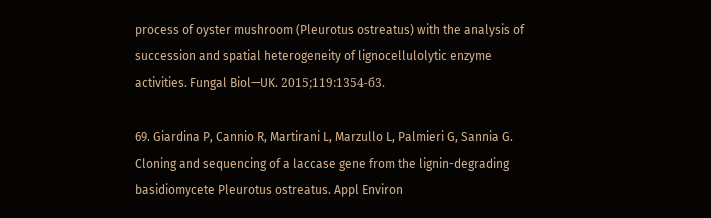process of oyster mushroom (Pleurotus ostreatus) with the analysis of succession and spatial heterogeneity of lignocellulolytic enzyme activities. Fungal Biol—UK. 2015;119:1354-б3.

69. Giardina P, Cannio R, Martirani L, Marzullo L, Palmieri G, Sannia G. Cloning and sequencing of a laccase gene from the lignin-degrading basidiomycete Pleurotus ostreatus. Appl Environ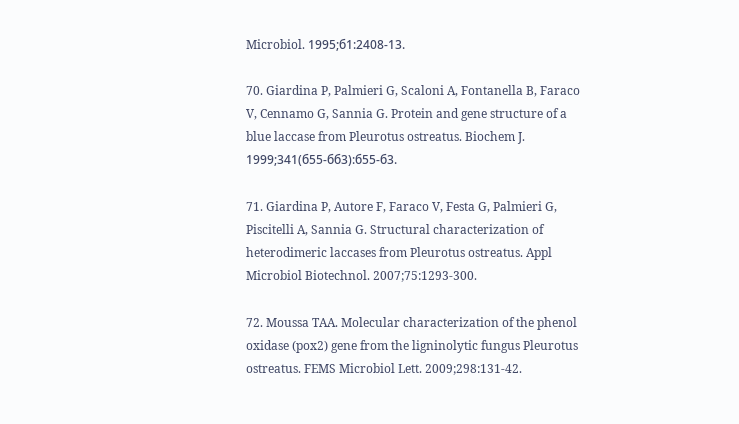Microbiol. 1995;б1:2408-13.

70. Giardina P, Palmieri G, Scaloni A, Fontanella B, Faraco V, Cennamo G, Sannia G. Protein and gene structure of a blue laccase from Pleurotus ostreatus. Biochem J. 1999;341(б55-бб3):б55-б3.

71. Giardina P, Autore F, Faraco V, Festa G, Palmieri G, Piscitelli A, Sannia G. Structural characterization of heterodimeric laccases from Pleurotus ostreatus. Appl Microbiol Biotechnol. 2007;75:1293-300.

72. Moussa TAA. Molecular characterization of the phenol oxidase (pox2) gene from the ligninolytic fungus Pleurotus ostreatus. FEMS Microbiol Lett. 2009;298:131-42.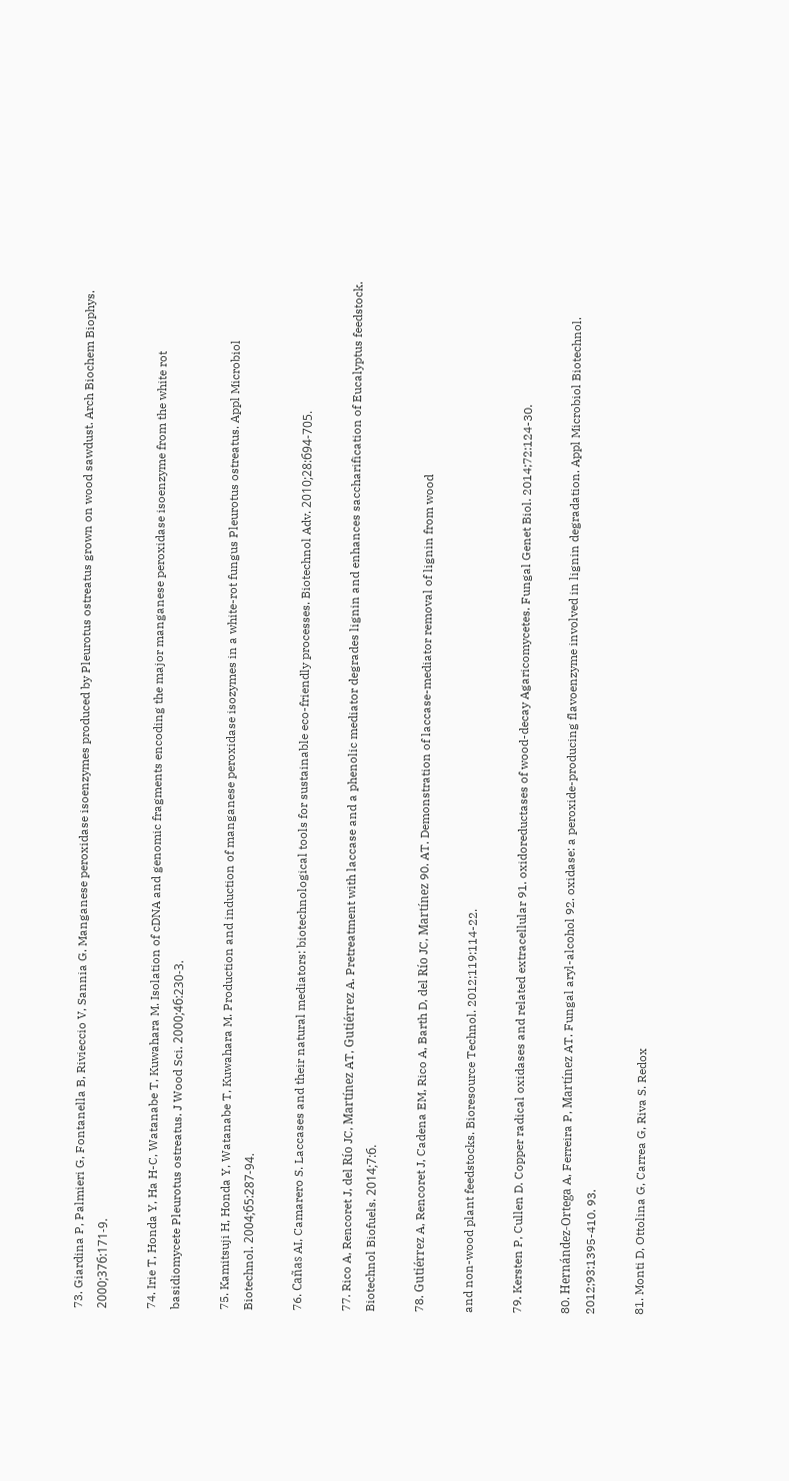73. Giardina P, Palmieri G, Fontanella B, Rivieccio V, Sannia G. Manganese peroxidase isoenzymes produced by Pleurotus ostreatus grown on wood sawdust. Arch Biochem Biophys. 2000;37б:171-9.

74. Irie T, Honda Y, Ha H-C, Watanabe T, Kuwahara M. Isolation of cDNA and genomic fragments encoding the major manganese peroxidase isoenzyme from the white rot basidiomycete Pleurotus ostreatus. J Wood Sci. 2000;4б:230-3.

75. Kamitsuji H, Honda Y, Watanabe T, Kuwahara M. Production and induction of manganese peroxidase isozymes in a white-rot fungus Pleurotus ostreatus. Appl Microbiol Biotechnol. 2004;б5:287-94.

76. Cañas AI, Camarero S. Laccases and their natural mediators: biotechnological tools for sustainable eco-friendly processes. Biotechnol Adv. 2010;28:б94-705.

77. Rico A, Rencoret J, del Río JC, Martínez AT, Gutiérrez A. Pretreatment with laccase and a phenolic mediator degrades lignin and enhances saccharification of Eucalyptus feedstock. Biotechnol Biofuels. 2014;7:б.

78. Gutiérrez A, Rencoret J, Cadena EM, Rico A, Barth D, del Río JC, Martínez 90. AT. Demonstration of laccase-mediator removal of lignin from wood

and non-wood plant feedstocks. Bioresource Technol. 2012;119:114-22.

79. Kersten P, Cullen D. Copper radical oxidases and related extracellular 91. oxidoreductases of wood-decay Agaricomycetes. Fungal Genet Biol. 2014;72:124-30.

80. Hernández-Ortega A, Ferreira P, Martínez AT. Fungal aryl-alcohol 92. oxidase: a peroxide-producing flavoenzyme involved in lignin degradation. Appl Microbiol Biotechnol. 2012;93:1395-410. 93.

81. Monti D, Ottolina G, Carrea G, Riva S. Redox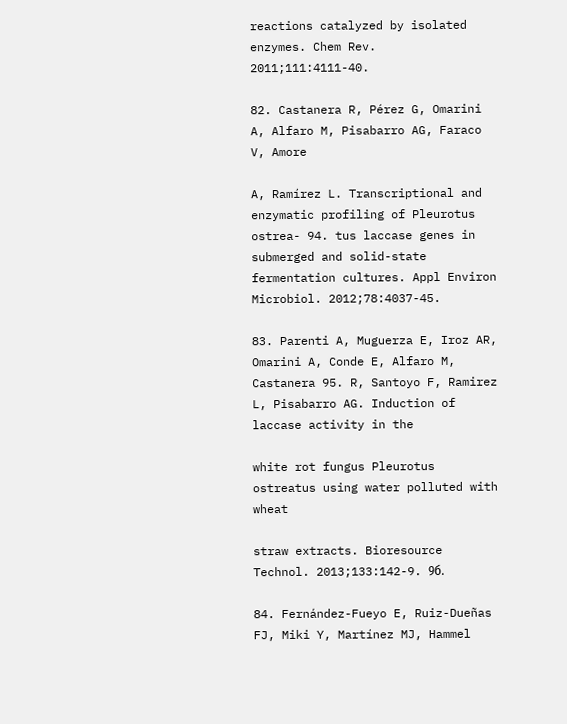reactions catalyzed by isolated enzymes. Chem Rev. 2011;111:4111-40.

82. Castanera R, Pérez G, Omarini A, Alfaro M, Pisabarro AG, Faraco V, Amore

A, Ramírez L. Transcriptional and enzymatic profiling of Pleurotus ostrea- 94. tus laccase genes in submerged and solid-state fermentation cultures. Appl Environ Microbiol. 2012;78:4037-45.

83. Parenti A, Muguerza E, Iroz AR, Omarini A, Conde E, Alfaro M, Castanera 95. R, Santoyo F, Ramirez L, Pisabarro AG. Induction of laccase activity in the

white rot fungus Pleurotus ostreatus using water polluted with wheat

straw extracts. Bioresource Technol. 2013;133:142-9. 9б.

84. Fernández-Fueyo E, Ruiz-Dueñas FJ, Miki Y, Martínez MJ, Hammel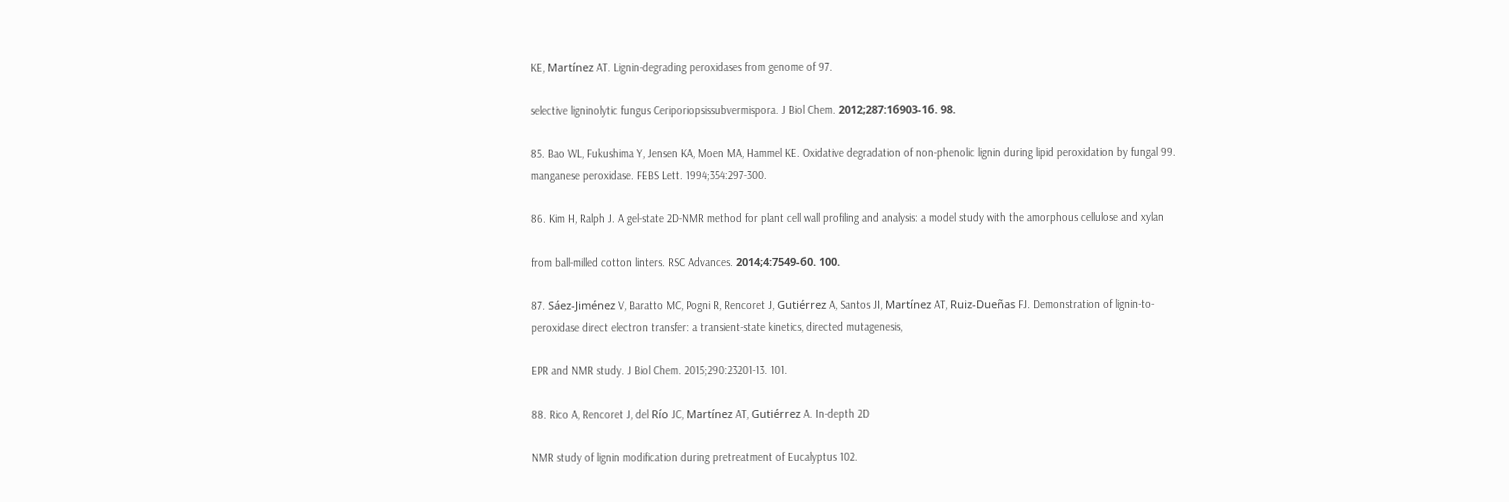KE, Martínez AT. Lignin-degrading peroxidases from genome of 97.

selective ligninolytic fungus Ceriporiopsissubvermispora. J Biol Chem. 2012;287:1б903-1б. 98.

85. Bao WL, Fukushima Y, Jensen KA, Moen MA, Hammel KE. Oxidative degradation of non-phenolic lignin during lipid peroxidation by fungal 99. manganese peroxidase. FEBS Lett. 1994;354:297-300.

86. Kim H, Ralph J. A gel-state 2D-NMR method for plant cell wall profiling and analysis: a model study with the amorphous cellulose and xylan

from ball-milled cotton linters. RSC Advances. 2014;4:7549-б0. 100.

87. Sáez-Jiménez V, Baratto MC, Pogni R, Rencoret J, Gutiérrez A, Santos JI, Martínez AT, Ruiz-Dueñas FJ. Demonstration of lignin-to-peroxidase direct electron transfer: a transient-state kinetics, directed mutagenesis,

EPR and NMR study. J Biol Chem. 2015;290:23201-13. 101.

88. Rico A, Rencoret J, del Río JC, Martínez AT, Gutiérrez A. In-depth 2D

NMR study of lignin modification during pretreatment of Eucalyptus 102.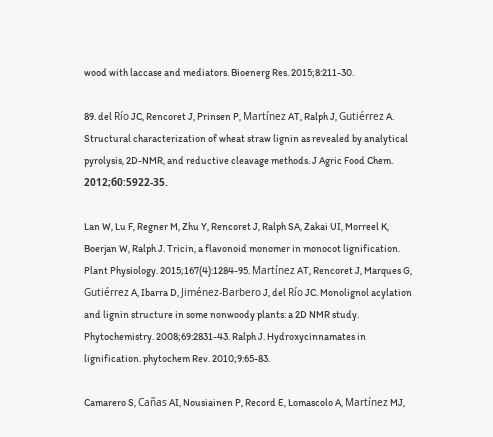wood with laccase and mediators. Bioenerg Res. 2015;8:211-30.

89. del Río JC, Rencoret J, Prinsen P, Martínez AT, Ralph J, Gutiérrez A. Structural characterization of wheat straw lignin as revealed by analytical pyrolysis, 2D-NMR, and reductive cleavage methods. J Agric Food Chem. 2012;б0:5922-35.

Lan W, Lu F, Regner M, Zhu Y, Rencoret J, Ralph SA, Zakai UI, Morreel K, Boerjan W, Ralph J. Tricin, a flavonoid monomer in monocot lignification. Plant Physiology. 2015;167(4):1284-95. Martínez AT, Rencoret J, Marques G, Gutiérrez A, Ibarra D, Jiménez-Barbero J, del Río JC. Monolignol acylation and lignin structure in some nonwoody plants: a 2D NMR study. Phytochemistry. 2008;69:2831-43. Ralph J. Hydroxycinnamates in lignification. phytochem Rev. 2010;9:65-83.

Camarero S, Cañas AI, Nousiainen P, Record E, Lomascolo A, Martínez MJ,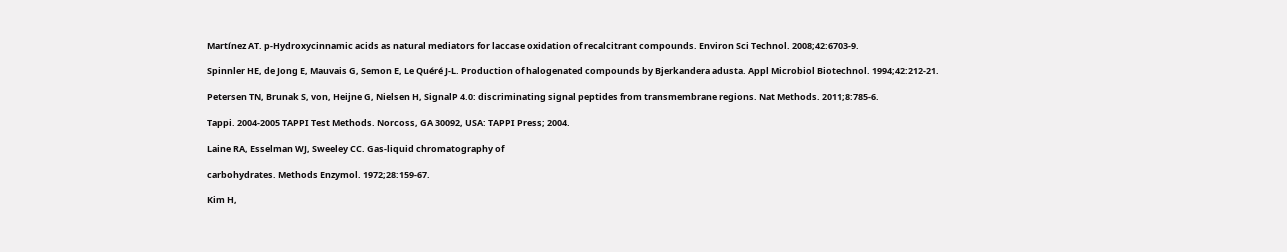Martínez AT. p-Hydroxycinnamic acids as natural mediators for laccase oxidation of recalcitrant compounds. Environ Sci Technol. 2008;42:6703-9.

Spinnler HE, de Jong E, Mauvais G, Semon E, Le Quéré J-L. Production of halogenated compounds by Bjerkandera adusta. Appl Microbiol Biotechnol. 1994;42:212-21.

Petersen TN, Brunak S, von, Heijne G, Nielsen H, SignalP 4.0: discriminating signal peptides from transmembrane regions. Nat Methods. 2011;8:785-6.

Tappi. 2004-2005 TAPPI Test Methods. Norcoss, GA 30092, USA: TAPPI Press; 2004.

Laine RA, Esselman WJ, Sweeley CC. Gas-liquid chromatography of

carbohydrates. Methods Enzymol. 1972;28:159-67.

Kim H,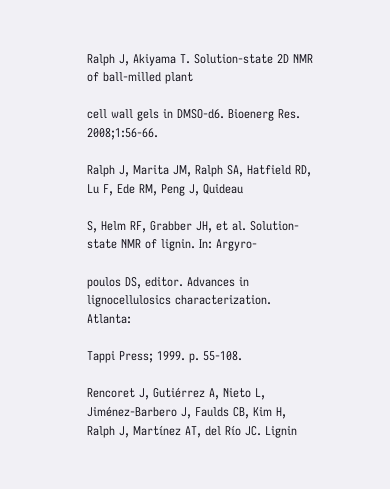Ralph J, Akiyama T. Solution-state 2D NMR of ball-milled plant

cell wall gels in DMSO-d6. Bioenerg Res. 2008;1:56-66.

Ralph J, Marita JM, Ralph SA, Hatfield RD, Lu F, Ede RM, Peng J, Quideau

S, Helm RF, Grabber JH, et al. Solution-state NMR of lignin. In: Argyro-

poulos DS, editor. Advances in lignocellulosics characterization. Atlanta:

Tappi Press; 1999. p. 55-108.

Rencoret J, Gutiérrez A, Nieto L, Jiménez-Barbero J, Faulds CB, Kim H, Ralph J, Martínez AT, del Río JC. Lignin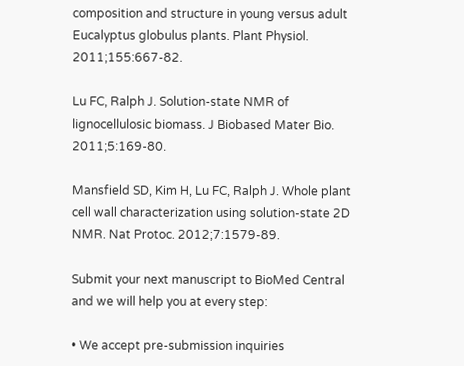composition and structure in young versus adult Eucalyptus globulus plants. Plant Physiol. 2011;155:667-82.

Lu FC, Ralph J. Solution-state NMR of lignocellulosic biomass. J Biobased Mater Bio. 2011;5:169-80.

Mansfield SD, Kim H, Lu FC, Ralph J. Whole plant cell wall characterization using solution-state 2D NMR. Nat Protoc. 2012;7:1579-89.

Submit your next manuscript to BioMed Central and we will help you at every step:

• We accept pre-submission inquiries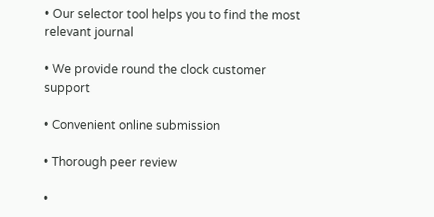• Our selector tool helps you to find the most relevant journal

• We provide round the clock customer support

• Convenient online submission

• Thorough peer review

•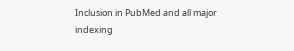Inclusion in PubMed and all major indexing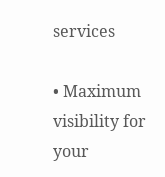services

• Maximum visibility for your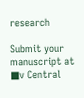research

Submit your manuscript at ■v Central